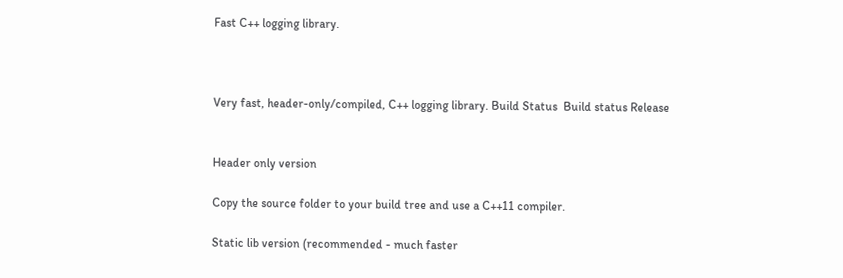Fast C++ logging library.



Very fast, header-only/compiled, C++ logging library. Build Status  Build status Release


Header only version

Copy the source folder to your build tree and use a C++11 compiler.

Static lib version (recommended - much faster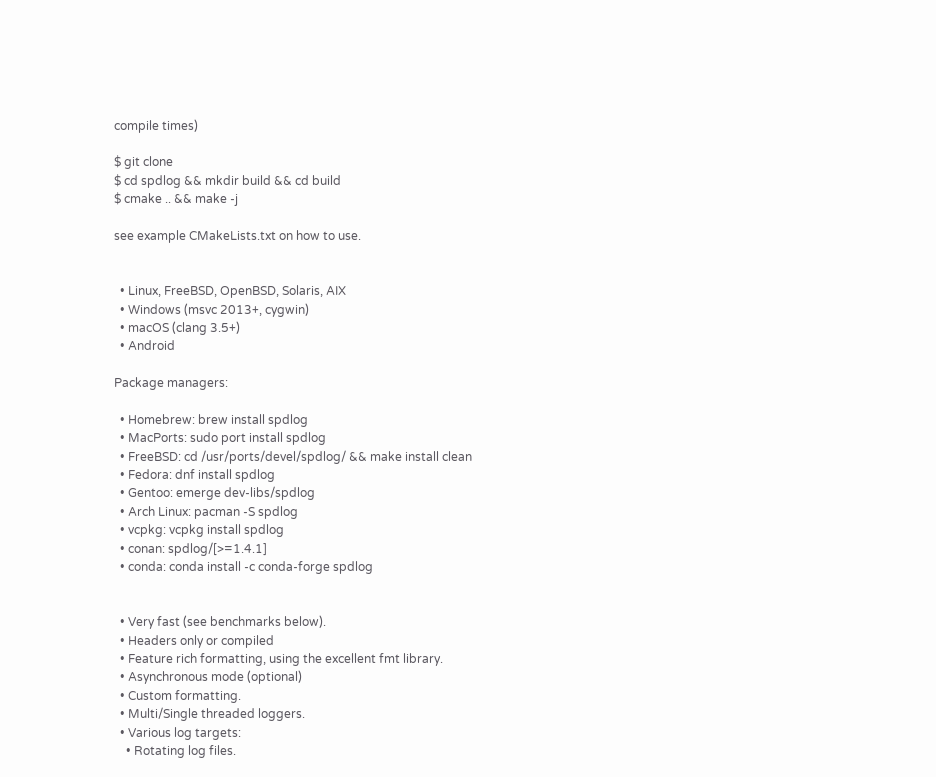compile times)

$ git clone
$ cd spdlog && mkdir build && cd build
$ cmake .. && make -j

see example CMakeLists.txt on how to use.


  • Linux, FreeBSD, OpenBSD, Solaris, AIX
  • Windows (msvc 2013+, cygwin)
  • macOS (clang 3.5+)
  • Android

Package managers:

  • Homebrew: brew install spdlog
  • MacPorts: sudo port install spdlog
  • FreeBSD: cd /usr/ports/devel/spdlog/ && make install clean
  • Fedora: dnf install spdlog
  • Gentoo: emerge dev-libs/spdlog
  • Arch Linux: pacman -S spdlog
  • vcpkg: vcpkg install spdlog
  • conan: spdlog/[>=1.4.1]
  • conda: conda install -c conda-forge spdlog


  • Very fast (see benchmarks below).
  • Headers only or compiled
  • Feature rich formatting, using the excellent fmt library.
  • Asynchronous mode (optional)
  • Custom formatting.
  • Multi/Single threaded loggers.
  • Various log targets:
    • Rotating log files.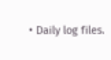• Daily log files.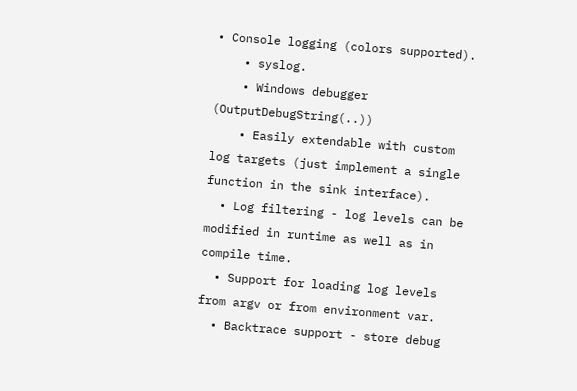• Console logging (colors supported).
    • syslog.
    • Windows debugger (OutputDebugString(..))
    • Easily extendable with custom log targets (just implement a single function in the sink interface).
  • Log filtering - log levels can be modified in runtime as well as in compile time.
  • Support for loading log levels from argv or from environment var.
  • Backtrace support - store debug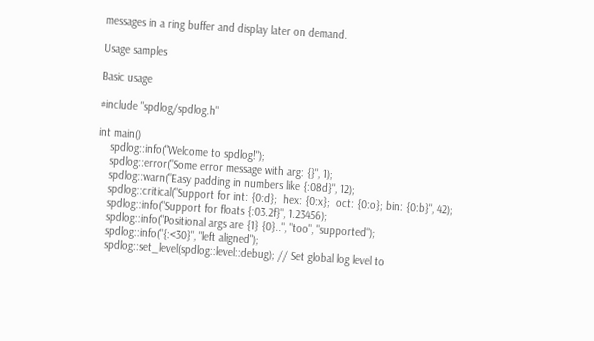messages in a ring buffer and display later on demand.

Usage samples

Basic usage

#include "spdlog/spdlog.h"

int main()
    spdlog::info("Welcome to spdlog!");
    spdlog::error("Some error message with arg: {}", 1);
    spdlog::warn("Easy padding in numbers like {:08d}", 12);
    spdlog::critical("Support for int: {0:d};  hex: {0:x};  oct: {0:o}; bin: {0:b}", 42);
    spdlog::info("Support for floats {:03.2f}", 1.23456);
    spdlog::info("Positional args are {1} {0}..", "too", "supported");
    spdlog::info("{:<30}", "left aligned");
    spdlog::set_level(spdlog::level::debug); // Set global log level to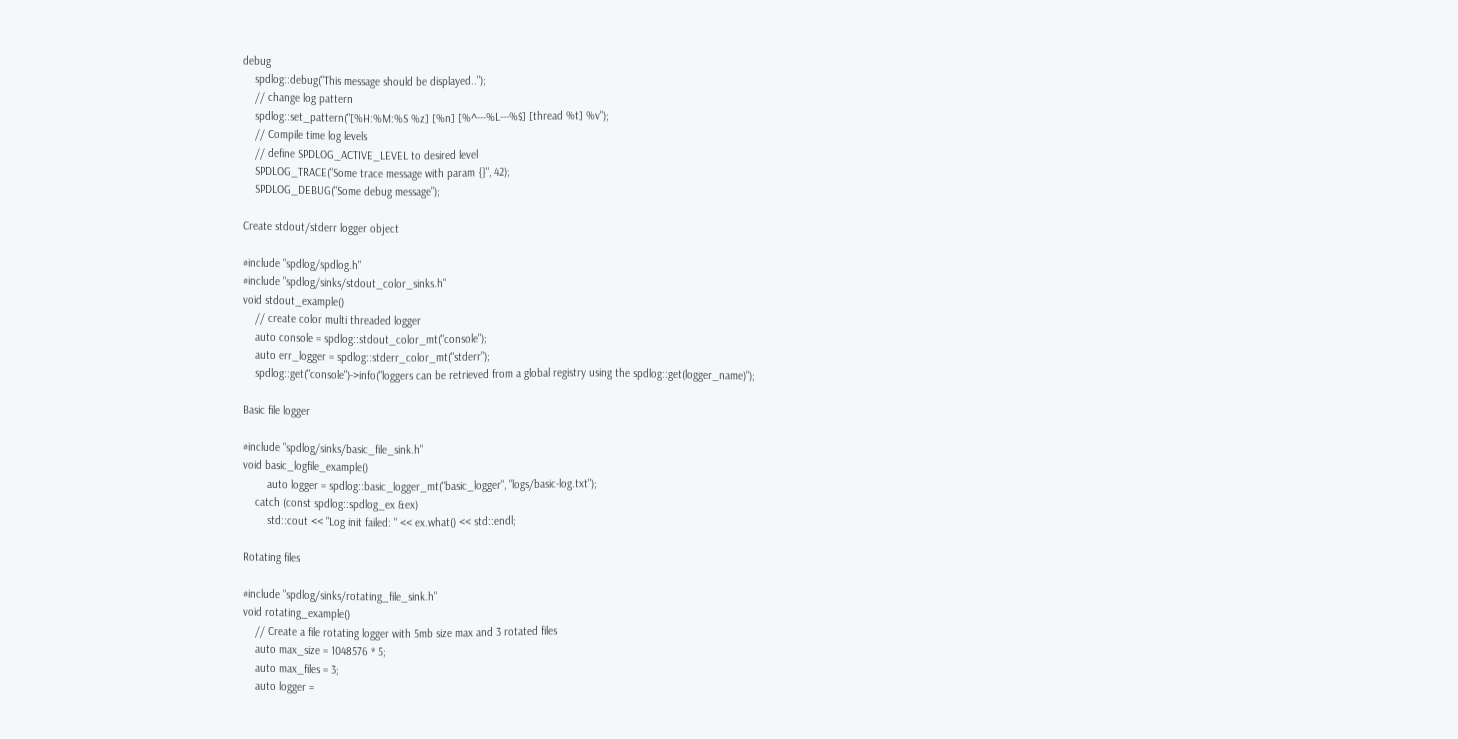debug
    spdlog::debug("This message should be displayed..");
    // change log pattern
    spdlog::set_pattern("[%H:%M:%S %z] [%n] [%^---%L---%$] [thread %t] %v");
    // Compile time log levels
    // define SPDLOG_ACTIVE_LEVEL to desired level
    SPDLOG_TRACE("Some trace message with param {}", 42);
    SPDLOG_DEBUG("Some debug message");

Create stdout/stderr logger object

#include "spdlog/spdlog.h"
#include "spdlog/sinks/stdout_color_sinks.h"
void stdout_example()
    // create color multi threaded logger
    auto console = spdlog::stdout_color_mt("console");
    auto err_logger = spdlog::stderr_color_mt("stderr");
    spdlog::get("console")->info("loggers can be retrieved from a global registry using the spdlog::get(logger_name)");

Basic file logger

#include "spdlog/sinks/basic_file_sink.h"
void basic_logfile_example()
        auto logger = spdlog::basic_logger_mt("basic_logger", "logs/basic-log.txt");
    catch (const spdlog::spdlog_ex &ex)
        std::cout << "Log init failed: " << ex.what() << std::endl;

Rotating files

#include "spdlog/sinks/rotating_file_sink.h"
void rotating_example()
    // Create a file rotating logger with 5mb size max and 3 rotated files
    auto max_size = 1048576 * 5;
    auto max_files = 3;
    auto logger =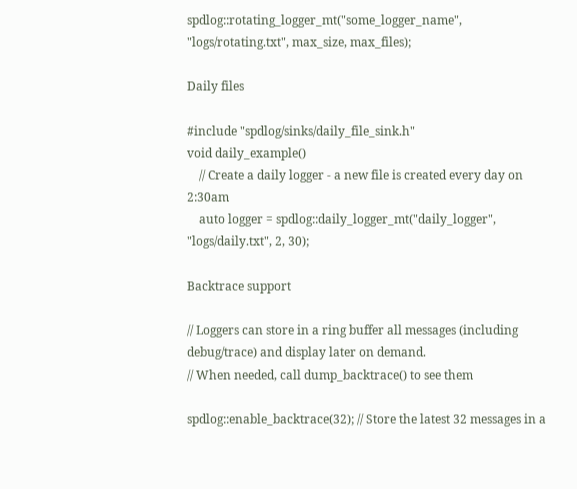spdlog::rotating_logger_mt("some_logger_name", "logs/rotating.txt", max_size, max_files);

Daily files

#include "spdlog/sinks/daily_file_sink.h"
void daily_example()
    // Create a daily logger - a new file is created every day on 2:30am
    auto logger = spdlog::daily_logger_mt("daily_logger", "logs/daily.txt", 2, 30);

Backtrace support

// Loggers can store in a ring buffer all messages (including debug/trace) and display later on demand.
// When needed, call dump_backtrace() to see them

spdlog::enable_backtrace(32); // Store the latest 32 messages in a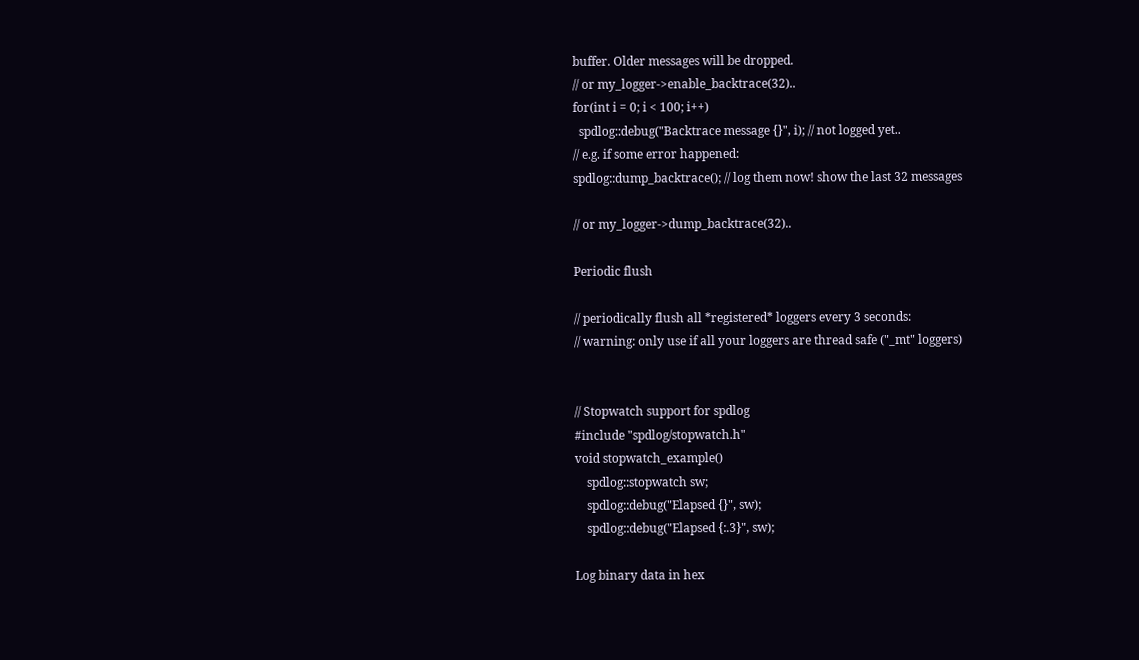buffer. Older messages will be dropped.
// or my_logger->enable_backtrace(32)..
for(int i = 0; i < 100; i++)
  spdlog::debug("Backtrace message {}", i); // not logged yet..
// e.g. if some error happened:
spdlog::dump_backtrace(); // log them now! show the last 32 messages

// or my_logger->dump_backtrace(32)..

Periodic flush

// periodically flush all *registered* loggers every 3 seconds:
// warning: only use if all your loggers are thread safe ("_mt" loggers)


// Stopwatch support for spdlog
#include "spdlog/stopwatch.h"
void stopwatch_example()
    spdlog::stopwatch sw;
    spdlog::debug("Elapsed {}", sw);
    spdlog::debug("Elapsed {:.3}", sw);

Log binary data in hex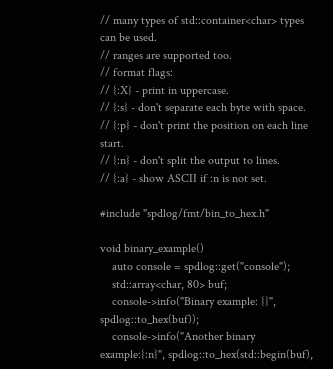// many types of std::container<char> types can be used.
// ranges are supported too.
// format flags:
// {:X} - print in uppercase.
// {:s} - don't separate each byte with space.
// {:p} - don't print the position on each line start.
// {:n} - don't split the output to lines.
// {:a} - show ASCII if :n is not set.

#include "spdlog/fmt/bin_to_hex.h"

void binary_example()
    auto console = spdlog::get("console");
    std::array<char, 80> buf;
    console->info("Binary example: {}", spdlog::to_hex(buf));
    console->info("Another binary example:{:n}", spdlog::to_hex(std::begin(buf),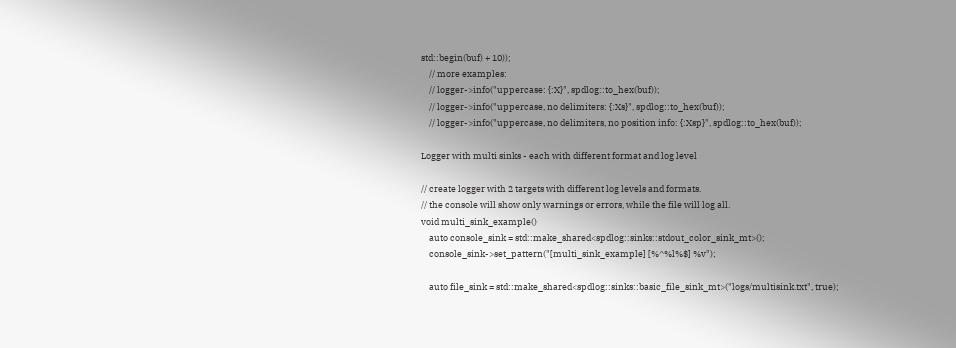std::begin(buf) + 10));
    // more examples:
    // logger->info("uppercase: {:X}", spdlog::to_hex(buf));
    // logger->info("uppercase, no delimiters: {:Xs}", spdlog::to_hex(buf));
    // logger->info("uppercase, no delimiters, no position info: {:Xsp}", spdlog::to_hex(buf));

Logger with multi sinks - each with different format and log level

// create logger with 2 targets with different log levels and formats.
// the console will show only warnings or errors, while the file will log all.
void multi_sink_example()
    auto console_sink = std::make_shared<spdlog::sinks::stdout_color_sink_mt>();
    console_sink->set_pattern("[multi_sink_example] [%^%l%$] %v");

    auto file_sink = std::make_shared<spdlog::sinks::basic_file_sink_mt>("logs/multisink.txt", true);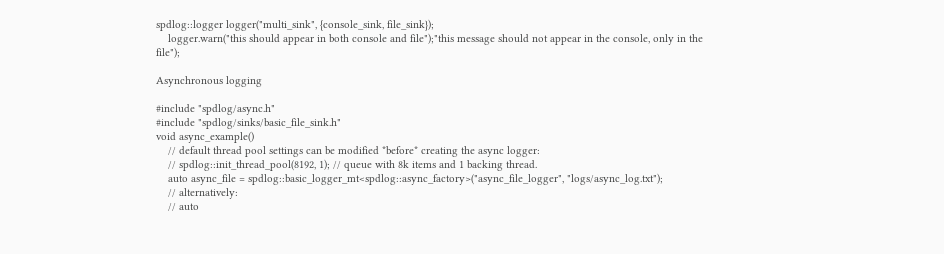spdlog::logger logger("multi_sink", {console_sink, file_sink});
    logger.warn("this should appear in both console and file");"this message should not appear in the console, only in the file");

Asynchronous logging

#include "spdlog/async.h"
#include "spdlog/sinks/basic_file_sink.h"
void async_example()
    // default thread pool settings can be modified *before* creating the async logger:
    // spdlog::init_thread_pool(8192, 1); // queue with 8k items and 1 backing thread.
    auto async_file = spdlog::basic_logger_mt<spdlog::async_factory>("async_file_logger", "logs/async_log.txt");
    // alternatively:
    // auto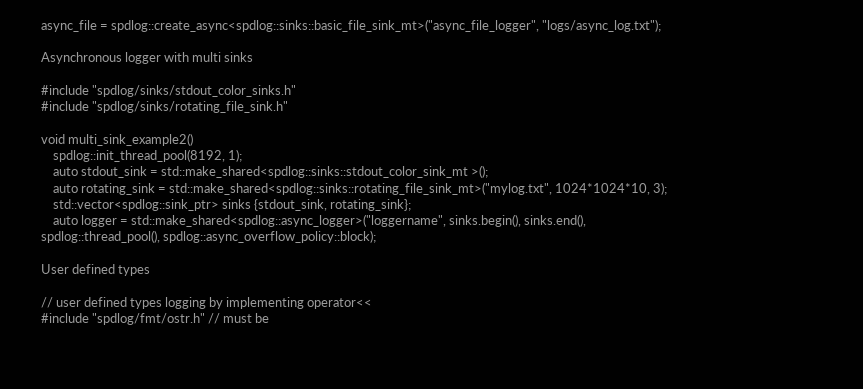async_file = spdlog::create_async<spdlog::sinks::basic_file_sink_mt>("async_file_logger", "logs/async_log.txt");

Asynchronous logger with multi sinks

#include "spdlog/sinks/stdout_color_sinks.h"
#include "spdlog/sinks/rotating_file_sink.h"

void multi_sink_example2()
    spdlog::init_thread_pool(8192, 1);
    auto stdout_sink = std::make_shared<spdlog::sinks::stdout_color_sink_mt >();
    auto rotating_sink = std::make_shared<spdlog::sinks::rotating_file_sink_mt>("mylog.txt", 1024*1024*10, 3);
    std::vector<spdlog::sink_ptr> sinks {stdout_sink, rotating_sink};
    auto logger = std::make_shared<spdlog::async_logger>("loggername", sinks.begin(), sinks.end(), spdlog::thread_pool(), spdlog::async_overflow_policy::block);

User defined types

// user defined types logging by implementing operator<<
#include "spdlog/fmt/ostr.h" // must be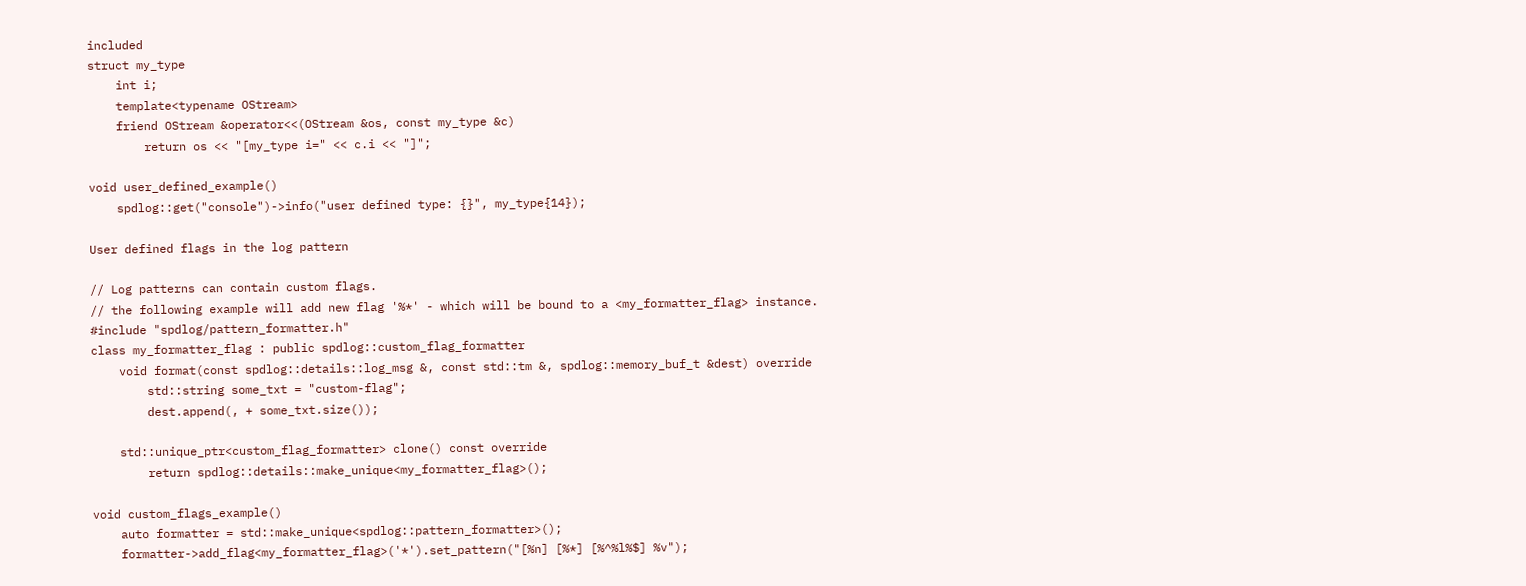included
struct my_type
    int i;
    template<typename OStream>
    friend OStream &operator<<(OStream &os, const my_type &c)
        return os << "[my_type i=" << c.i << "]";

void user_defined_example()
    spdlog::get("console")->info("user defined type: {}", my_type{14});

User defined flags in the log pattern

// Log patterns can contain custom flags.
// the following example will add new flag '%*' - which will be bound to a <my_formatter_flag> instance.
#include "spdlog/pattern_formatter.h"
class my_formatter_flag : public spdlog::custom_flag_formatter
    void format(const spdlog::details::log_msg &, const std::tm &, spdlog::memory_buf_t &dest) override
        std::string some_txt = "custom-flag";
        dest.append(, + some_txt.size());

    std::unique_ptr<custom_flag_formatter> clone() const override
        return spdlog::details::make_unique<my_formatter_flag>();

void custom_flags_example()
    auto formatter = std::make_unique<spdlog::pattern_formatter>();
    formatter->add_flag<my_formatter_flag>('*').set_pattern("[%n] [%*] [%^%l%$] %v");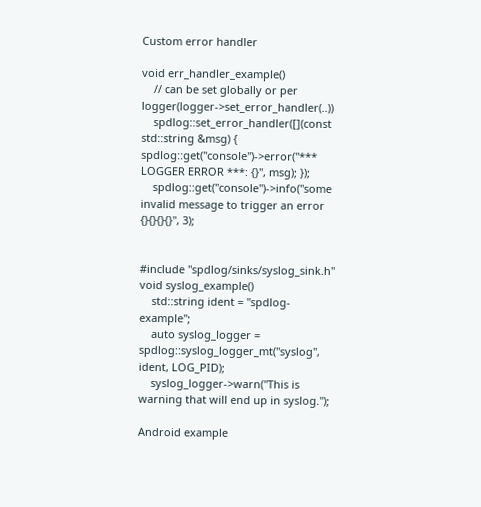Custom error handler

void err_handler_example()
    // can be set globally or per logger(logger->set_error_handler(..))
    spdlog::set_error_handler([](const std::string &msg) { spdlog::get("console")->error("*** LOGGER ERROR ***: {}", msg); });
    spdlog::get("console")->info("some invalid message to trigger an error {}{}{}{}", 3);


#include "spdlog/sinks/syslog_sink.h"
void syslog_example()
    std::string ident = "spdlog-example";
    auto syslog_logger = spdlog::syslog_logger_mt("syslog", ident, LOG_PID);
    syslog_logger->warn("This is warning that will end up in syslog.");

Android example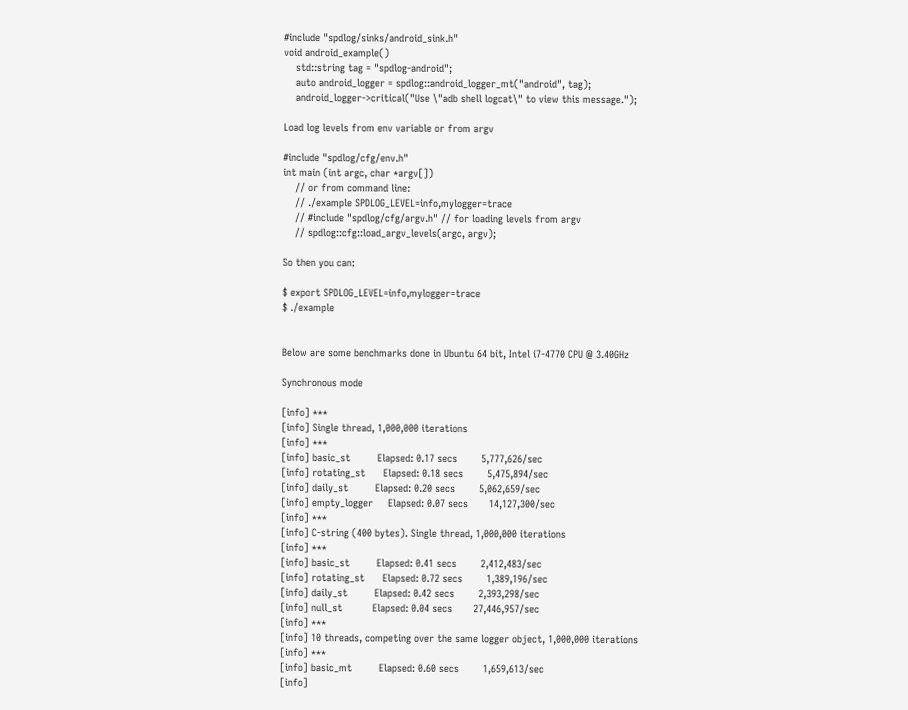#include "spdlog/sinks/android_sink.h"
void android_example()
    std::string tag = "spdlog-android";
    auto android_logger = spdlog::android_logger_mt("android", tag);
    android_logger->critical("Use \"adb shell logcat\" to view this message.");

Load log levels from env variable or from argv

#include "spdlog/cfg/env.h"
int main (int argc, char *argv[])
    // or from command line:
    // ./example SPDLOG_LEVEL=info,mylogger=trace
    // #include "spdlog/cfg/argv.h" // for loading levels from argv
    // spdlog::cfg::load_argv_levels(argc, argv);

So then you can:

$ export SPDLOG_LEVEL=info,mylogger=trace
$ ./example


Below are some benchmarks done in Ubuntu 64 bit, Intel i7-4770 CPU @ 3.40GHz

Synchronous mode

[info] ***
[info] Single thread, 1,000,000 iterations
[info] ***
[info] basic_st         Elapsed: 0.17 secs        5,777,626/sec
[info] rotating_st      Elapsed: 0.18 secs        5,475,894/sec
[info] daily_st         Elapsed: 0.20 secs        5,062,659/sec
[info] empty_logger     Elapsed: 0.07 secs       14,127,300/sec
[info] ***
[info] C-string (400 bytes). Single thread, 1,000,000 iterations
[info] ***
[info] basic_st         Elapsed: 0.41 secs        2,412,483/sec
[info] rotating_st      Elapsed: 0.72 secs        1,389,196/sec
[info] daily_st         Elapsed: 0.42 secs        2,393,298/sec
[info] null_st          Elapsed: 0.04 secs       27,446,957/sec
[info] ***
[info] 10 threads, competing over the same logger object, 1,000,000 iterations
[info] ***
[info] basic_mt         Elapsed: 0.60 secs        1,659,613/sec
[info]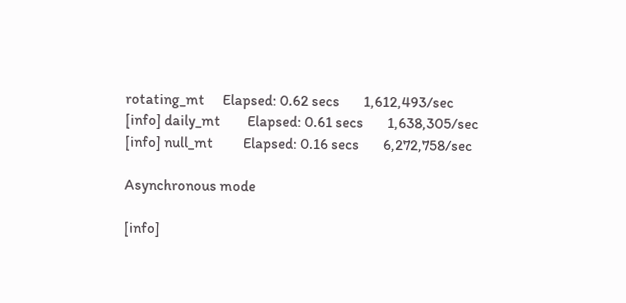rotating_mt      Elapsed: 0.62 secs        1,612,493/sec
[info] daily_mt         Elapsed: 0.61 secs        1,638,305/sec
[info] null_mt          Elapsed: 0.16 secs        6,272,758/sec

Asynchronous mode

[info]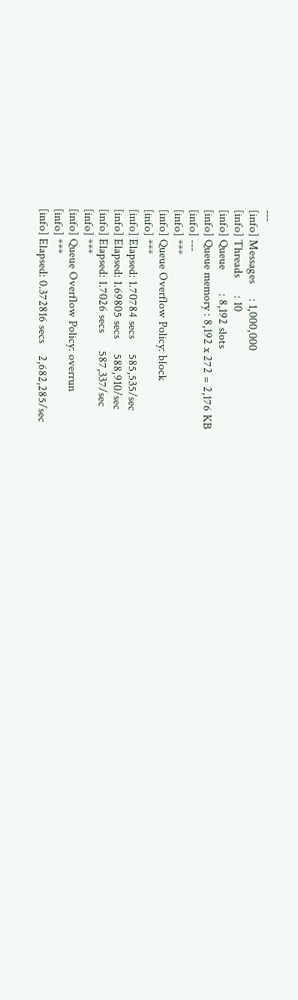---
[info] Messages     : 1,000,000
[info] Threads      : 10
[info] Queue        : 8,192 slots
[info] Queue memory : 8,192 x 272 = 2,176 KB
[info] ---
[info] ***
[info] Queue Overflow Policy: block
[info] ***
[info] Elapsed: 1.70784 secs     585,535/sec
[info] Elapsed: 1.69805 secs     588,910/sec
[info] Elapsed: 1.7026 secs      587,337/sec
[info] ***
[info] Queue Overflow Policy: overrun
[info] ***
[info] Elapsed: 0.372816 secs    2,682,285/sec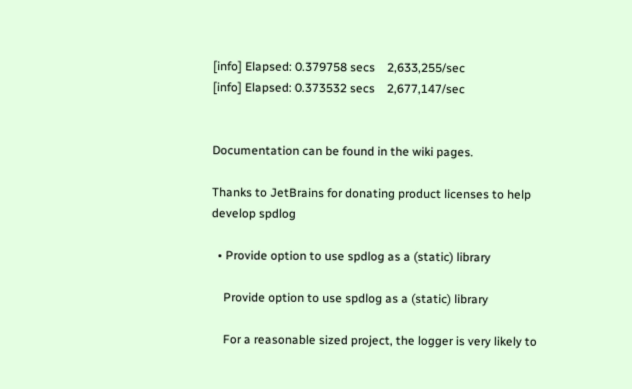[info] Elapsed: 0.379758 secs    2,633,255/sec
[info] Elapsed: 0.373532 secs    2,677,147/sec


Documentation can be found in the wiki pages.

Thanks to JetBrains for donating product licenses to help develop spdlog

  • Provide option to use spdlog as a (static) library

    Provide option to use spdlog as a (static) library

    For a reasonable sized project, the logger is very likely to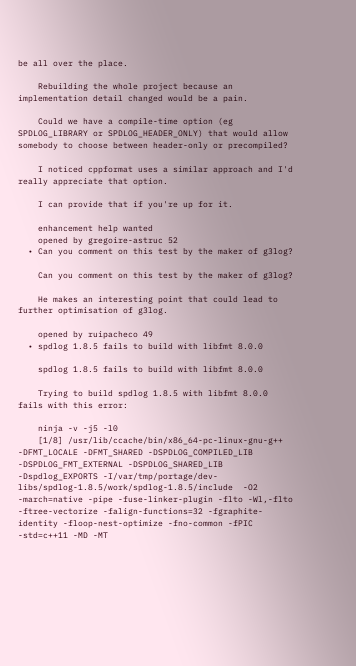be all over the place.

    Rebuilding the whole project because an implementation detail changed would be a pain.

    Could we have a compile-time option (eg SPDLOG_LIBRARY or SPDLOG_HEADER_ONLY) that would allow somebody to choose between header-only or precompiled?

    I noticed cppformat uses a similar approach and I'd really appreciate that option.

    I can provide that if you're up for it.

    enhancement help wanted
    opened by gregoire-astruc 52
  • Can you comment on this test by the maker of g3log?

    Can you comment on this test by the maker of g3log?

    He makes an interesting point that could lead to further optimisation of g3log.

    opened by ruipacheco 49
  • spdlog 1.8.5 fails to build with libfmt 8.0.0

    spdlog 1.8.5 fails to build with libfmt 8.0.0

    Trying to build spdlog 1.8.5 with libfmt 8.0.0 fails with this error:

    ninja -v -j5 -l0
    [1/8] /usr/lib/ccache/bin/x86_64-pc-linux-gnu-g++ -DFMT_LOCALE -DFMT_SHARED -DSPDLOG_COMPILED_LIB -DSPDLOG_FMT_EXTERNAL -DSPDLOG_SHARED_LIB -Dspdlog_EXPORTS -I/var/tmp/portage/dev-libs/spdlog-1.8.5/work/spdlog-1.8.5/include  -O2 -march=native -pipe -fuse-linker-plugin -flto -Wl,-flto -ftree-vectorize -falign-functions=32 -fgraphite-identity -floop-nest-optimize -fno-common -fPIC -std=c++11 -MD -MT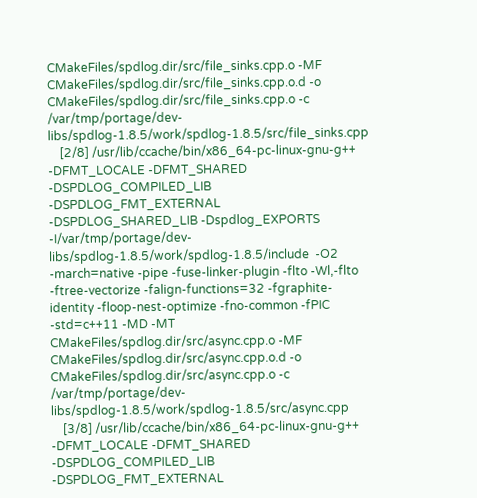CMakeFiles/spdlog.dir/src/file_sinks.cpp.o -MF CMakeFiles/spdlog.dir/src/file_sinks.cpp.o.d -o CMakeFiles/spdlog.dir/src/file_sinks.cpp.o -c /var/tmp/portage/dev-libs/spdlog-1.8.5/work/spdlog-1.8.5/src/file_sinks.cpp
    [2/8] /usr/lib/ccache/bin/x86_64-pc-linux-gnu-g++ -DFMT_LOCALE -DFMT_SHARED -DSPDLOG_COMPILED_LIB -DSPDLOG_FMT_EXTERNAL -DSPDLOG_SHARED_LIB -Dspdlog_EXPORTS -I/var/tmp/portage/dev-libs/spdlog-1.8.5/work/spdlog-1.8.5/include  -O2 -march=native -pipe -fuse-linker-plugin -flto -Wl,-flto -ftree-vectorize -falign-functions=32 -fgraphite-identity -floop-nest-optimize -fno-common -fPIC -std=c++11 -MD -MT CMakeFiles/spdlog.dir/src/async.cpp.o -MF CMakeFiles/spdlog.dir/src/async.cpp.o.d -o CMakeFiles/spdlog.dir/src/async.cpp.o -c /var/tmp/portage/dev-libs/spdlog-1.8.5/work/spdlog-1.8.5/src/async.cpp
    [3/8] /usr/lib/ccache/bin/x86_64-pc-linux-gnu-g++ -DFMT_LOCALE -DFMT_SHARED -DSPDLOG_COMPILED_LIB -DSPDLOG_FMT_EXTERNAL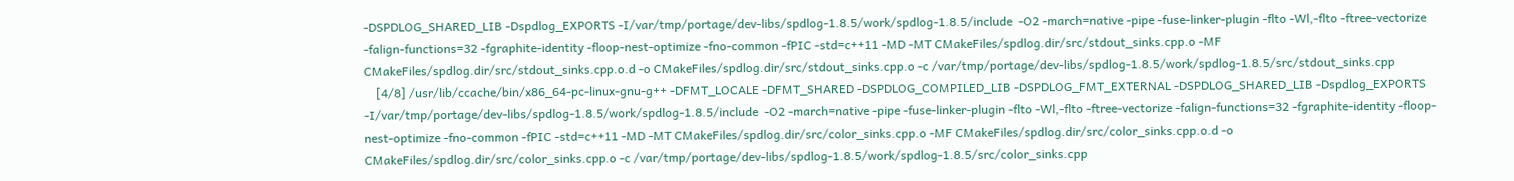-DSPDLOG_SHARED_LIB -Dspdlog_EXPORTS -I/var/tmp/portage/dev-libs/spdlog-1.8.5/work/spdlog-1.8.5/include  -O2 -march=native -pipe -fuse-linker-plugin -flto -Wl,-flto -ftree-vectorize -falign-functions=32 -fgraphite-identity -floop-nest-optimize -fno-common -fPIC -std=c++11 -MD -MT CMakeFiles/spdlog.dir/src/stdout_sinks.cpp.o -MF CMakeFiles/spdlog.dir/src/stdout_sinks.cpp.o.d -o CMakeFiles/spdlog.dir/src/stdout_sinks.cpp.o -c /var/tmp/portage/dev-libs/spdlog-1.8.5/work/spdlog-1.8.5/src/stdout_sinks.cpp
    [4/8] /usr/lib/ccache/bin/x86_64-pc-linux-gnu-g++ -DFMT_LOCALE -DFMT_SHARED -DSPDLOG_COMPILED_LIB -DSPDLOG_FMT_EXTERNAL -DSPDLOG_SHARED_LIB -Dspdlog_EXPORTS -I/var/tmp/portage/dev-libs/spdlog-1.8.5/work/spdlog-1.8.5/include  -O2 -march=native -pipe -fuse-linker-plugin -flto -Wl,-flto -ftree-vectorize -falign-functions=32 -fgraphite-identity -floop-nest-optimize -fno-common -fPIC -std=c++11 -MD -MT CMakeFiles/spdlog.dir/src/color_sinks.cpp.o -MF CMakeFiles/spdlog.dir/src/color_sinks.cpp.o.d -o CMakeFiles/spdlog.dir/src/color_sinks.cpp.o -c /var/tmp/portage/dev-libs/spdlog-1.8.5/work/spdlog-1.8.5/src/color_sinks.cpp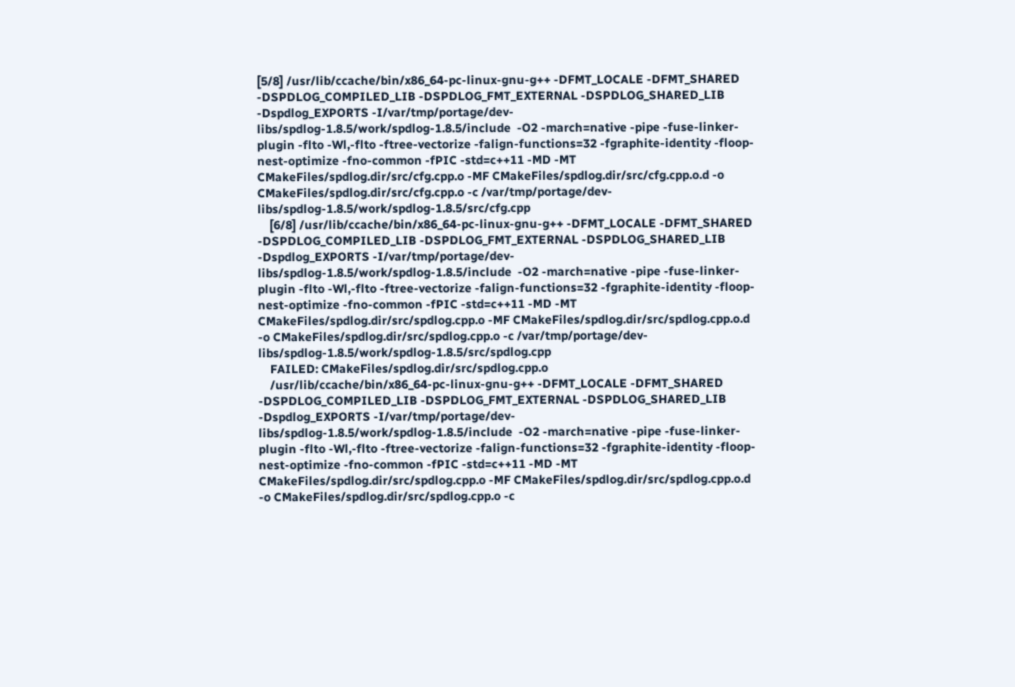[5/8] /usr/lib/ccache/bin/x86_64-pc-linux-gnu-g++ -DFMT_LOCALE -DFMT_SHARED -DSPDLOG_COMPILED_LIB -DSPDLOG_FMT_EXTERNAL -DSPDLOG_SHARED_LIB -Dspdlog_EXPORTS -I/var/tmp/portage/dev-libs/spdlog-1.8.5/work/spdlog-1.8.5/include  -O2 -march=native -pipe -fuse-linker-plugin -flto -Wl,-flto -ftree-vectorize -falign-functions=32 -fgraphite-identity -floop-nest-optimize -fno-common -fPIC -std=c++11 -MD -MT CMakeFiles/spdlog.dir/src/cfg.cpp.o -MF CMakeFiles/spdlog.dir/src/cfg.cpp.o.d -o CMakeFiles/spdlog.dir/src/cfg.cpp.o -c /var/tmp/portage/dev-libs/spdlog-1.8.5/work/spdlog-1.8.5/src/cfg.cpp
    [6/8] /usr/lib/ccache/bin/x86_64-pc-linux-gnu-g++ -DFMT_LOCALE -DFMT_SHARED -DSPDLOG_COMPILED_LIB -DSPDLOG_FMT_EXTERNAL -DSPDLOG_SHARED_LIB -Dspdlog_EXPORTS -I/var/tmp/portage/dev-libs/spdlog-1.8.5/work/spdlog-1.8.5/include  -O2 -march=native -pipe -fuse-linker-plugin -flto -Wl,-flto -ftree-vectorize -falign-functions=32 -fgraphite-identity -floop-nest-optimize -fno-common -fPIC -std=c++11 -MD -MT CMakeFiles/spdlog.dir/src/spdlog.cpp.o -MF CMakeFiles/spdlog.dir/src/spdlog.cpp.o.d -o CMakeFiles/spdlog.dir/src/spdlog.cpp.o -c /var/tmp/portage/dev-libs/spdlog-1.8.5/work/spdlog-1.8.5/src/spdlog.cpp
    FAILED: CMakeFiles/spdlog.dir/src/spdlog.cpp.o
    /usr/lib/ccache/bin/x86_64-pc-linux-gnu-g++ -DFMT_LOCALE -DFMT_SHARED -DSPDLOG_COMPILED_LIB -DSPDLOG_FMT_EXTERNAL -DSPDLOG_SHARED_LIB -Dspdlog_EXPORTS -I/var/tmp/portage/dev-libs/spdlog-1.8.5/work/spdlog-1.8.5/include  -O2 -march=native -pipe -fuse-linker-plugin -flto -Wl,-flto -ftree-vectorize -falign-functions=32 -fgraphite-identity -floop-nest-optimize -fno-common -fPIC -std=c++11 -MD -MT CMakeFiles/spdlog.dir/src/spdlog.cpp.o -MF CMakeFiles/spdlog.dir/src/spdlog.cpp.o.d -o CMakeFiles/spdlog.dir/src/spdlog.cpp.o -c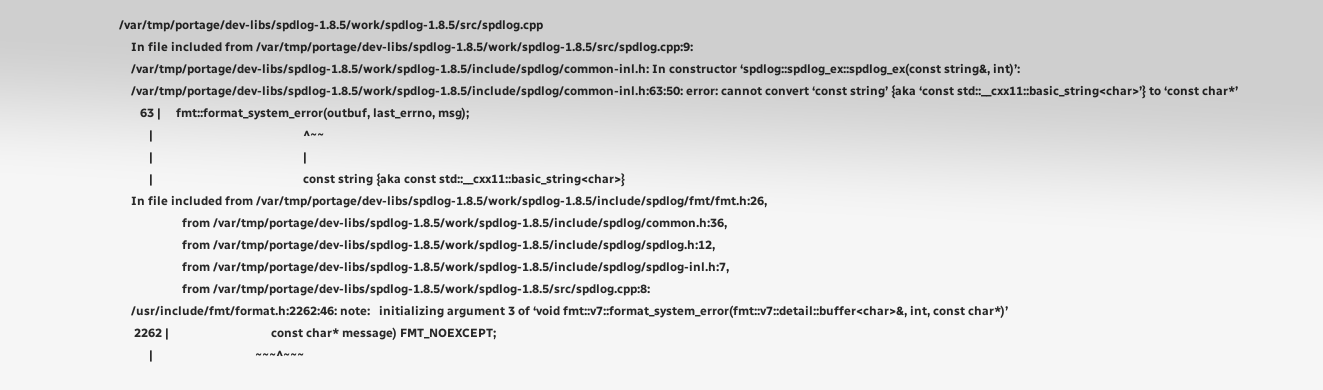/var/tmp/portage/dev-libs/spdlog-1.8.5/work/spdlog-1.8.5/src/spdlog.cpp
    In file included from /var/tmp/portage/dev-libs/spdlog-1.8.5/work/spdlog-1.8.5/src/spdlog.cpp:9:
    /var/tmp/portage/dev-libs/spdlog-1.8.5/work/spdlog-1.8.5/include/spdlog/common-inl.h: In constructor ‘spdlog::spdlog_ex::spdlog_ex(const string&, int)’:
    /var/tmp/portage/dev-libs/spdlog-1.8.5/work/spdlog-1.8.5/include/spdlog/common-inl.h:63:50: error: cannot convert ‘const string’ {aka ‘const std::__cxx11::basic_string<char>’} to ‘const char*’
       63 |     fmt::format_system_error(outbuf, last_errno, msg);
          |                                                  ^~~
          |                                                  |
          |                                                  const string {aka const std::__cxx11::basic_string<char>}
    In file included from /var/tmp/portage/dev-libs/spdlog-1.8.5/work/spdlog-1.8.5/include/spdlog/fmt/fmt.h:26,
                     from /var/tmp/portage/dev-libs/spdlog-1.8.5/work/spdlog-1.8.5/include/spdlog/common.h:36,
                     from /var/tmp/portage/dev-libs/spdlog-1.8.5/work/spdlog-1.8.5/include/spdlog/spdlog.h:12,
                     from /var/tmp/portage/dev-libs/spdlog-1.8.5/work/spdlog-1.8.5/include/spdlog/spdlog-inl.h:7,
                     from /var/tmp/portage/dev-libs/spdlog-1.8.5/work/spdlog-1.8.5/src/spdlog.cpp:8:
    /usr/include/fmt/format.h:2262:46: note:   initializing argument 3 of ‘void fmt::v7::format_system_error(fmt::v7::detail::buffer<char>&, int, const char*)’
     2262 |                                  const char* message) FMT_NOEXCEPT;
          |                                  ~~~^~~~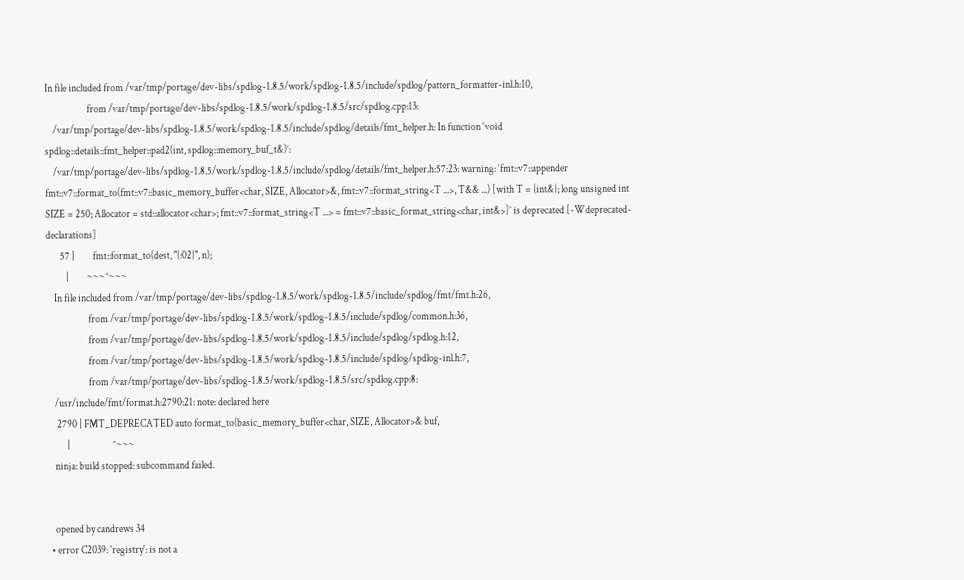In file included from /var/tmp/portage/dev-libs/spdlog-1.8.5/work/spdlog-1.8.5/include/spdlog/pattern_formatter-inl.h:10,
                     from /var/tmp/portage/dev-libs/spdlog-1.8.5/work/spdlog-1.8.5/src/spdlog.cpp:13:
    /var/tmp/portage/dev-libs/spdlog-1.8.5/work/spdlog-1.8.5/include/spdlog/details/fmt_helper.h: In function ‘void spdlog::details::fmt_helper::pad2(int, spdlog::memory_buf_t&)’:
    /var/tmp/portage/dev-libs/spdlog-1.8.5/work/spdlog-1.8.5/include/spdlog/details/fmt_helper.h:57:23: warning: ‘fmt::v7::appender fmt::v7::format_to(fmt::v7::basic_memory_buffer<char, SIZE, Allocator>&, fmt::v7::format_string<T ...>, T&& ...) [with T = {int&}; long unsigned int SIZE = 250; Allocator = std::allocator<char>; fmt::v7::format_string<T ...> = fmt::v7::basic_format_string<char, int&>]’ is deprecated [-Wdeprecated-declarations]
       57 |         fmt::format_to(dest, "{:02}", n);
          |         ~~~^~~~
    In file included from /var/tmp/portage/dev-libs/spdlog-1.8.5/work/spdlog-1.8.5/include/spdlog/fmt/fmt.h:26,
                     from /var/tmp/portage/dev-libs/spdlog-1.8.5/work/spdlog-1.8.5/include/spdlog/common.h:36,
                     from /var/tmp/portage/dev-libs/spdlog-1.8.5/work/spdlog-1.8.5/include/spdlog/spdlog.h:12,
                     from /var/tmp/portage/dev-libs/spdlog-1.8.5/work/spdlog-1.8.5/include/spdlog/spdlog-inl.h:7,
                     from /var/tmp/portage/dev-libs/spdlog-1.8.5/work/spdlog-1.8.5/src/spdlog.cpp:8:
    /usr/include/fmt/format.h:2790:21: note: declared here
     2790 | FMT_DEPRECATED auto format_to(basic_memory_buffer<char, SIZE, Allocator>& buf,
          |                     ^~~~
    ninja: build stopped: subcommand failed.


    opened by candrews 34
  • error C2039: 'registry': is not a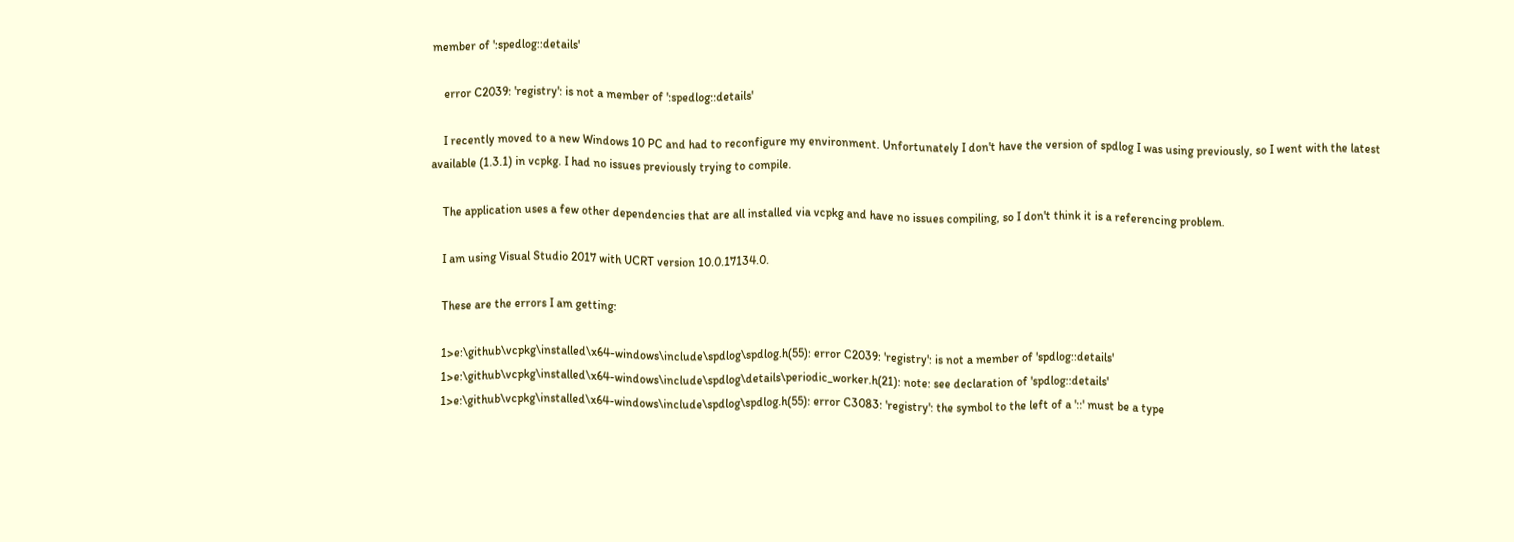member of ':spedlog::details'

    error C2039: 'registry': is not a member of ':spedlog::details'

    I recently moved to a new Windows 10 PC and had to reconfigure my environment. Unfortunately I don't have the version of spdlog I was using previously, so I went with the latest available (1.3.1) in vcpkg. I had no issues previously trying to compile.

    The application uses a few other dependencies that are all installed via vcpkg and have no issues compiling, so I don't think it is a referencing problem.

    I am using Visual Studio 2017 with UCRT version 10.0.17134.0.

    These are the errors I am getting:

    1>e:\github\vcpkg\installed\x64-windows\include\spdlog\spdlog.h(55): error C2039: 'registry': is not a member of 'spdlog::details'
    1>e:\github\vcpkg\installed\x64-windows\include\spdlog\details\periodic_worker.h(21): note: see declaration of 'spdlog::details'
    1>e:\github\vcpkg\installed\x64-windows\include\spdlog\spdlog.h(55): error C3083: 'registry': the symbol to the left of a '::' must be a type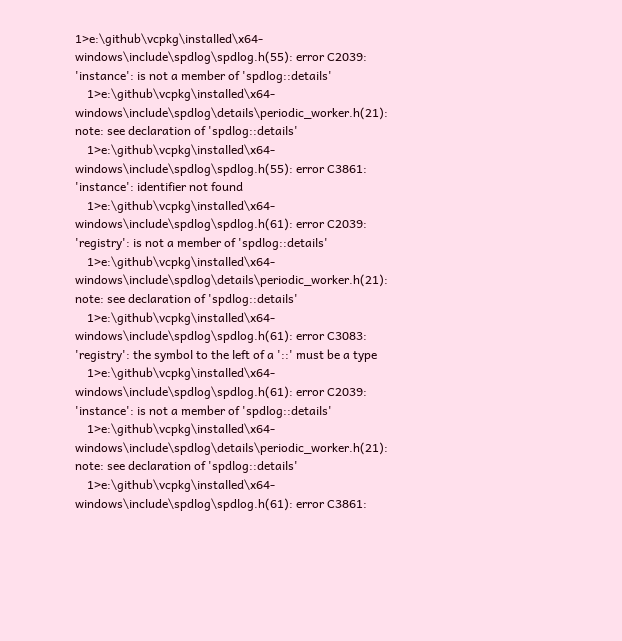1>e:\github\vcpkg\installed\x64-windows\include\spdlog\spdlog.h(55): error C2039: 'instance': is not a member of 'spdlog::details'
    1>e:\github\vcpkg\installed\x64-windows\include\spdlog\details\periodic_worker.h(21): note: see declaration of 'spdlog::details'
    1>e:\github\vcpkg\installed\x64-windows\include\spdlog\spdlog.h(55): error C3861: 'instance': identifier not found
    1>e:\github\vcpkg\installed\x64-windows\include\spdlog\spdlog.h(61): error C2039: 'registry': is not a member of 'spdlog::details'
    1>e:\github\vcpkg\installed\x64-windows\include\spdlog\details\periodic_worker.h(21): note: see declaration of 'spdlog::details'
    1>e:\github\vcpkg\installed\x64-windows\include\spdlog\spdlog.h(61): error C3083: 'registry': the symbol to the left of a '::' must be a type
    1>e:\github\vcpkg\installed\x64-windows\include\spdlog\spdlog.h(61): error C2039: 'instance': is not a member of 'spdlog::details'
    1>e:\github\vcpkg\installed\x64-windows\include\spdlog\details\periodic_worker.h(21): note: see declaration of 'spdlog::details'
    1>e:\github\vcpkg\installed\x64-windows\include\spdlog\spdlog.h(61): error C3861: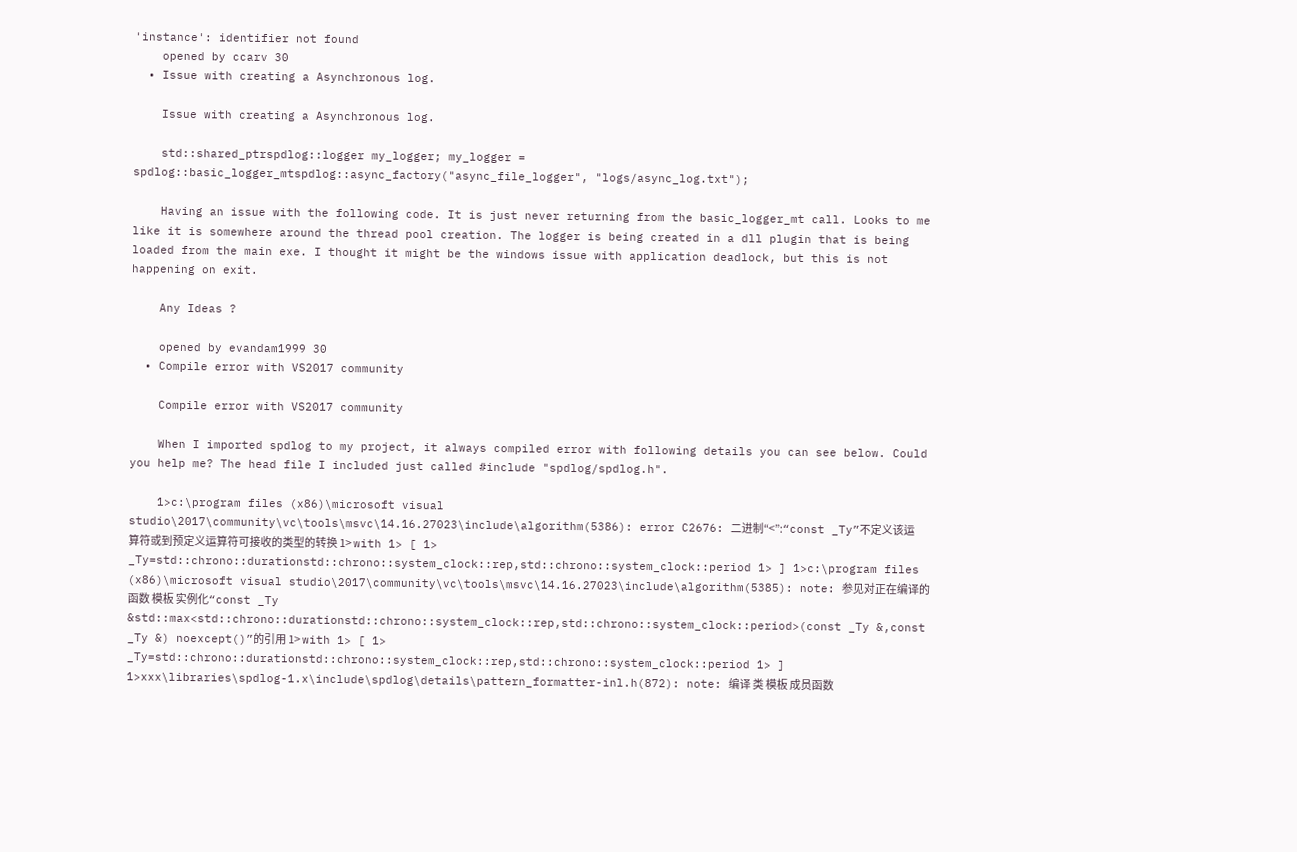'instance': identifier not found
    opened by ccarv 30
  • Issue with creating a Asynchronous log.

    Issue with creating a Asynchronous log.

    std::shared_ptrspdlog::logger my_logger; my_logger = spdlog::basic_logger_mtspdlog::async_factory("async_file_logger", "logs/async_log.txt");

    Having an issue with the following code. It is just never returning from the basic_logger_mt call. Looks to me like it is somewhere around the thread pool creation. The logger is being created in a dll plugin that is being loaded from the main exe. I thought it might be the windows issue with application deadlock, but this is not happening on exit.

    Any Ideas ?

    opened by evandam1999 30
  • Compile error with VS2017 community

    Compile error with VS2017 community

    When I imported spdlog to my project, it always compiled error with following details you can see below. Could you help me? The head file I included just called #include "spdlog/spdlog.h".

    1>c:\program files (x86)\microsoft visual studio\2017\community\vc\tools\msvc\14.16.27023\include\algorithm(5386): error C2676: 二进制“<”:“const _Ty”不定义该运算符或到预定义运算符可接收的类型的转换 1> with 1> [ 1> _Ty=std::chrono::durationstd::chrono::system_clock::rep,std::chrono::system_clock::period 1> ] 1>c:\program files (x86)\microsoft visual studio\2017\community\vc\tools\msvc\14.16.27023\include\algorithm(5385): note: 参见对正在编译的函数 模板 实例化“const _Ty &std::max<std::chrono::durationstd::chrono::system_clock::rep,std::chrono::system_clock::period>(const _Ty &,const _Ty &) noexcept()”的引用 1> with 1> [ 1> _Ty=std::chrono::durationstd::chrono::system_clock::rep,std::chrono::system_clock::period 1> ] 1>xxx\libraries\spdlog-1.x\include\spdlog\details\pattern_formatter-inl.h(872): note: 编译 类 模板 成员函数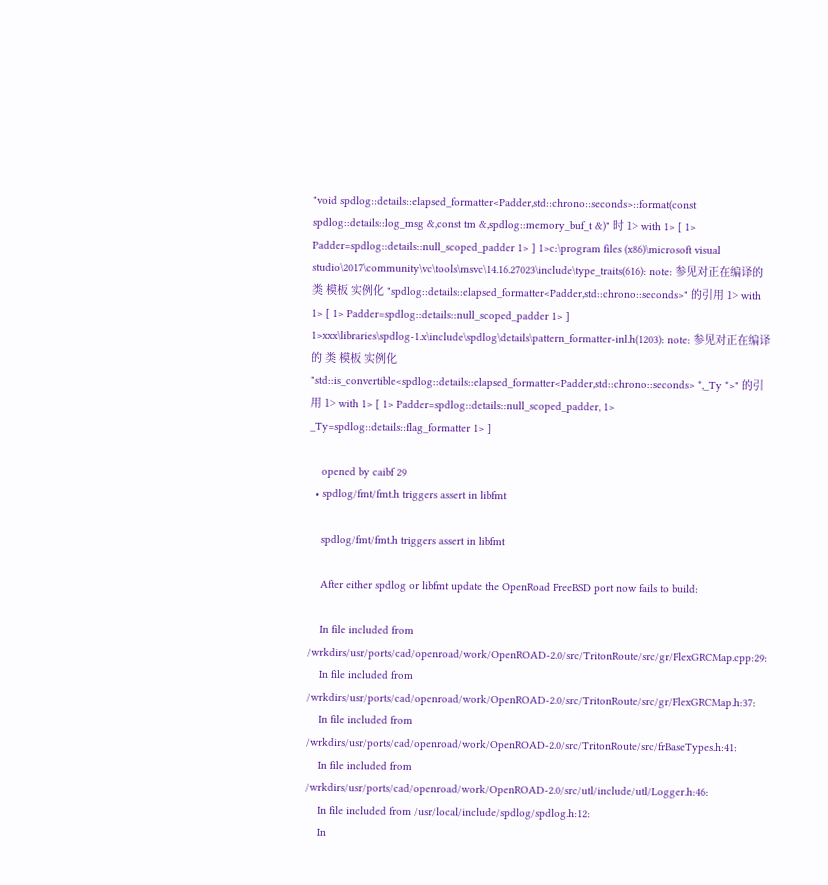"void spdlog::details::elapsed_formatter<Padder,std::chrono::seconds>::format(const spdlog::details::log_msg &,const tm &,spdlog::memory_buf_t &)" 时 1> with 1> [ 1> Padder=spdlog::details::null_scoped_padder 1> ] 1>c:\program files (x86)\microsoft visual studio\2017\community\vc\tools\msvc\14.16.27023\include\type_traits(616): note: 参见对正在编译的 类 模板 实例化 "spdlog::details::elapsed_formatter<Padder,std::chrono::seconds>" 的引用 1> with 1> [ 1> Padder=spdlog::details::null_scoped_padder 1> ] 1>xxx\libraries\spdlog-1.x\include\spdlog\details\pattern_formatter-inl.h(1203): note: 参见对正在编译的 类 模板 实例化 "std::is_convertible<spdlog::details::elapsed_formatter<Padder,std::chrono::seconds> *,_Ty *>" 的引用 1> with 1> [ 1> Padder=spdlog::details::null_scoped_padder, 1> _Ty=spdlog::details::flag_formatter 1> ]

    opened by caibf 29
  • spdlog/fmt/fmt.h triggers assert in libfmt

    spdlog/fmt/fmt.h triggers assert in libfmt

    After either spdlog or libfmt update the OpenRoad FreeBSD port now fails to build:

    In file included from /wrkdirs/usr/ports/cad/openroad/work/OpenROAD-2.0/src/TritonRoute/src/gr/FlexGRCMap.cpp:29:
    In file included from /wrkdirs/usr/ports/cad/openroad/work/OpenROAD-2.0/src/TritonRoute/src/gr/FlexGRCMap.h:37:
    In file included from /wrkdirs/usr/ports/cad/openroad/work/OpenROAD-2.0/src/TritonRoute/src/frBaseTypes.h:41:
    In file included from /wrkdirs/usr/ports/cad/openroad/work/OpenROAD-2.0/src/utl/include/utl/Logger.h:46:
    In file included from /usr/local/include/spdlog/spdlog.h:12:
    In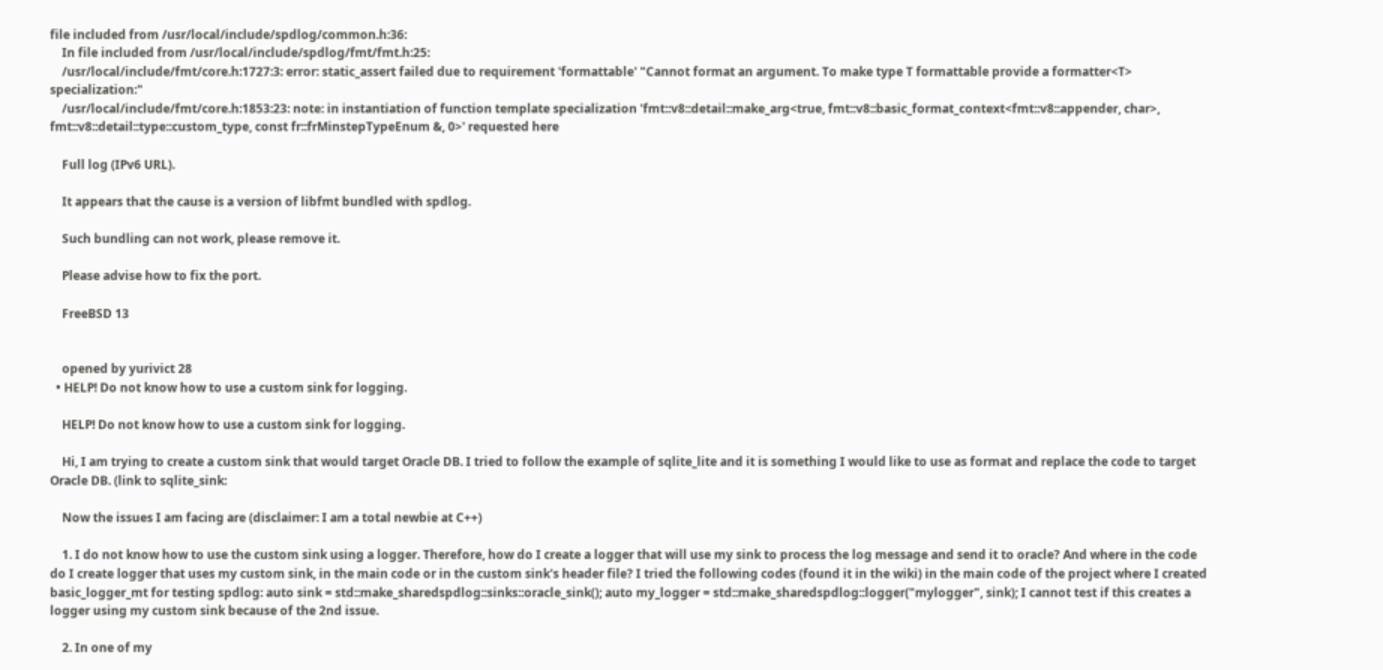file included from /usr/local/include/spdlog/common.h:36:
    In file included from /usr/local/include/spdlog/fmt/fmt.h:25:
    /usr/local/include/fmt/core.h:1727:3: error: static_assert failed due to requirement 'formattable' "Cannot format an argument. To make type T formattable provide a formatter<T> specialization:"
    /usr/local/include/fmt/core.h:1853:23: note: in instantiation of function template specialization 'fmt::v8::detail::make_arg<true, fmt::v8::basic_format_context<fmt::v8::appender, char>, fmt::v8::detail::type::custom_type, const fr::frMinstepTypeEnum &, 0>' requested here

    Full log (IPv6 URL).

    It appears that the cause is a version of libfmt bundled with spdlog.

    Such bundling can not work, please remove it.

    Please advise how to fix the port.

    FreeBSD 13


    opened by yurivict 28
  • HELP! Do not know how to use a custom sink for logging.

    HELP! Do not know how to use a custom sink for logging.

    Hi, I am trying to create a custom sink that would target Oracle DB. I tried to follow the example of sqlite_lite and it is something I would like to use as format and replace the code to target Oracle DB. (link to sqlite_sink:

    Now the issues I am facing are (disclaimer: I am a total newbie at C++)

    1. I do not know how to use the custom sink using a logger. Therefore, how do I create a logger that will use my sink to process the log message and send it to oracle? And where in the code do I create logger that uses my custom sink, in the main code or in the custom sink's header file? I tried the following codes (found it in the wiki) in the main code of the project where I created basic_logger_mt for testing spdlog: auto sink = std::make_sharedspdlog::sinks::oracle_sink(); auto my_logger = std::make_sharedspdlog::logger("mylogger", sink); I cannot test if this creates a logger using my custom sink because of the 2nd issue.

    2. In one of my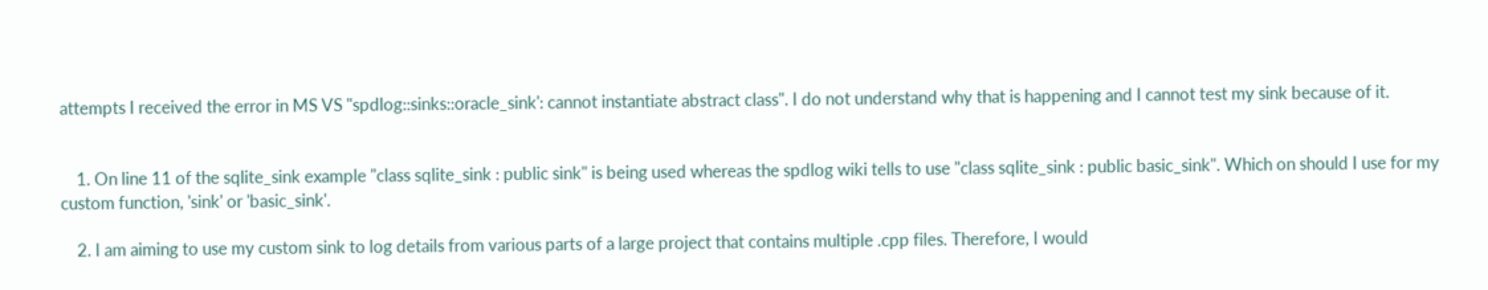attempts I received the error in MS VS "spdlog::sinks::oracle_sink': cannot instantiate abstract class". I do not understand why that is happening and I cannot test my sink because of it.


    1. On line 11 of the sqlite_sink example "class sqlite_sink : public sink" is being used whereas the spdlog wiki tells to use "class sqlite_sink : public basic_sink". Which on should I use for my custom function, 'sink' or 'basic_sink'.

    2. I am aiming to use my custom sink to log details from various parts of a large project that contains multiple .cpp files. Therefore, I would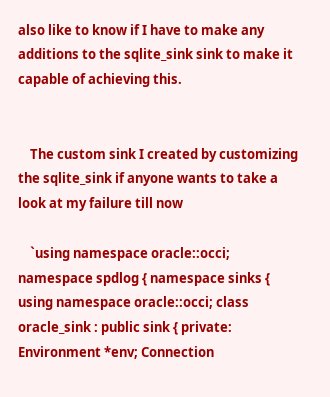also like to know if I have to make any additions to the sqlite_sink sink to make it capable of achieving this.


    The custom sink I created by customizing the sqlite_sink if anyone wants to take a look at my failure till now

    `using namespace oracle::occi; namespace spdlog { namespace sinks { using namespace oracle::occi; class oracle_sink : public sink { private: Environment *env; Connection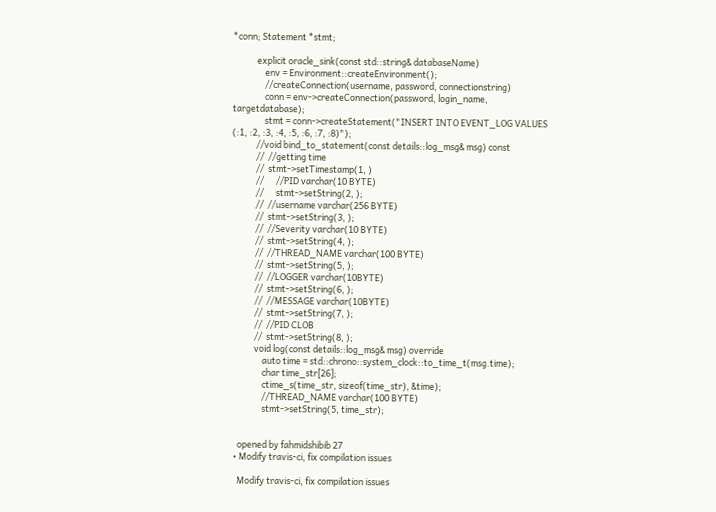*conn; Statement *stmt;

            explicit oracle_sink(const std::string& databaseName)
                env = Environment::createEnvironment();
                //createConnection(username, password, connectionstring)
                conn = env->createConnection(password, login_name, targetdatabase);
                stmt = conn->createStatement("INSERT INTO EVENT_LOG VALUES (:1, :2, :3, :4, :5, :6, :7, :8)");
            //void bind_to_statement(const details::log_msg& msg) const
            //  //getting time
            //  stmt->setTimestamp(1, )
            //      //PID varchar(10 BYTE)
            //      stmt->setString(2, );
            //  //username varchar(256 BYTE)
            //  stmt->setString(3, );
            //  //Severity varchar(10 BYTE)
            //  stmt->setString(4, );
            //  //THREAD_NAME varchar(100 BYTE)
            //  stmt->setString(5, );
            //  //LOGGER varchar(10BYTE)
            //  stmt->setString(6, );
            //  //MESSAGE varchar(10BYTE)
            //  stmt->setString(7, );
            //  //PID CLOB
            //  stmt->setString(8, );
            void log(const details::log_msg& msg) override
                auto time = std::chrono::system_clock::to_time_t(msg.time);
                char time_str[26];
                ctime_s(time_str, sizeof(time_str), &time);
                //THREAD_NAME varchar(100 BYTE)
                stmt->setString(5, time_str);


    opened by fahmidshibib 27
  • Modify travis-ci, fix compilation issues

    Modify travis-ci, fix compilation issues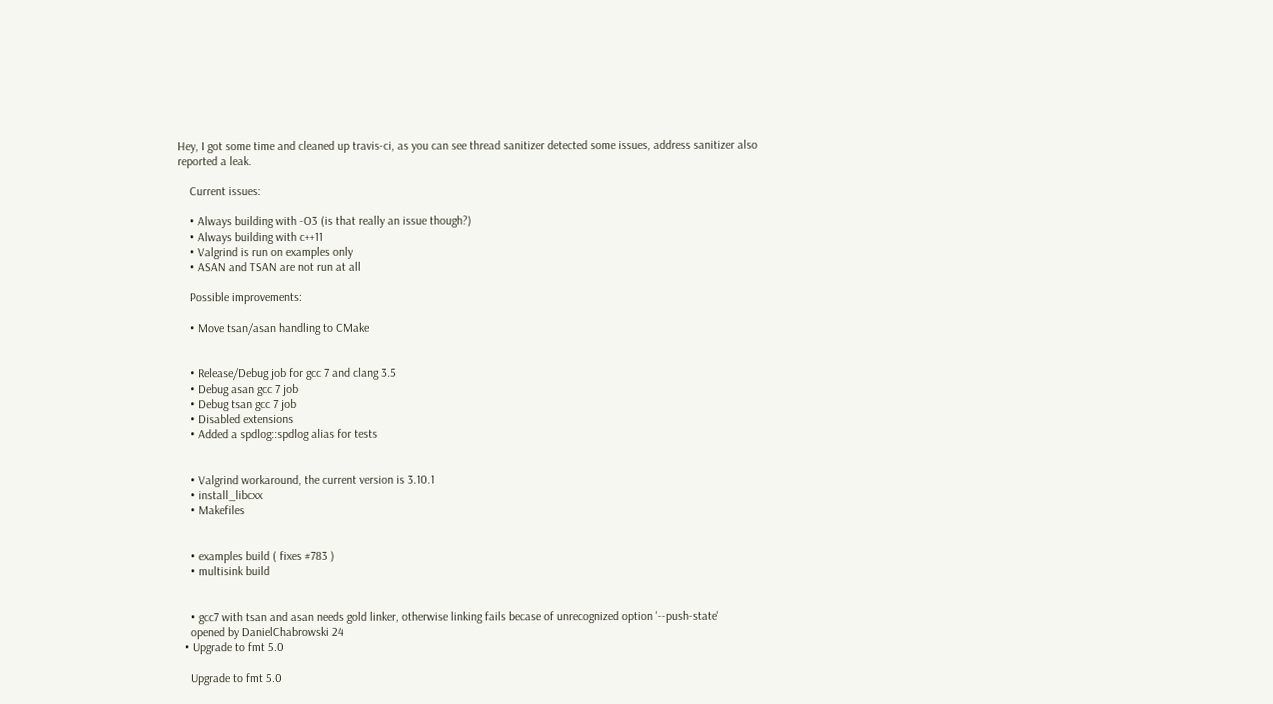Hey, I got some time and cleaned up travis-ci, as you can see thread sanitizer detected some issues, address sanitizer also reported a leak.

    Current issues:

    • Always building with -O3 (is that really an issue though?)
    • Always building with c++11
    • Valgrind is run on examples only
    • ASAN and TSAN are not run at all

    Possible improvements:

    • Move tsan/asan handling to CMake


    • Release/Debug job for gcc 7 and clang 3.5
    • Debug asan gcc 7 job
    • Debug tsan gcc 7 job
    • Disabled extensions
    • Added a spdlog::spdlog alias for tests


    • Valgrind workaround, the current version is 3.10.1
    • install_libcxx
    • Makefiles


    • examples build ( fixes #783 )
    • multisink build


    • gcc7 with tsan and asan needs gold linker, otherwise linking fails becase of unrecognized option '--push-state'
    opened by DanielChabrowski 24
  • Upgrade to fmt 5.0

    Upgrade to fmt 5.0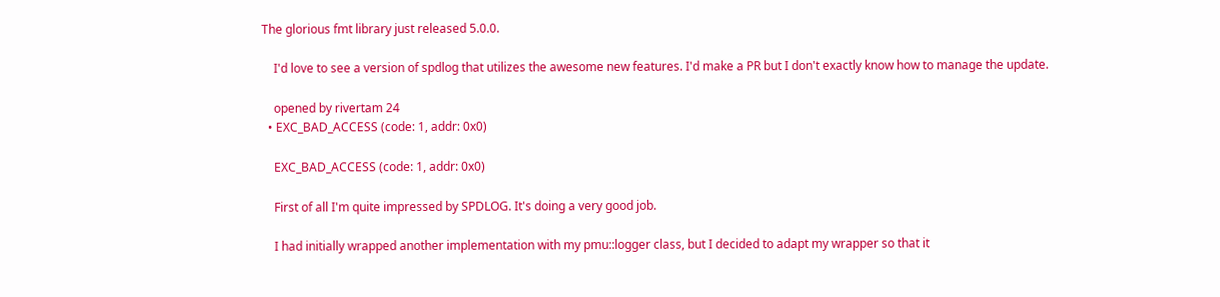The glorious fmt library just released 5.0.0.

    I'd love to see a version of spdlog that utilizes the awesome new features. I'd make a PR but I don't exactly know how to manage the update.

    opened by rivertam 24
  • EXC_BAD_ACCESS (code: 1, addr: 0x0)

    EXC_BAD_ACCESS (code: 1, addr: 0x0)

    First of all I'm quite impressed by SPDLOG. It's doing a very good job.

    I had initially wrapped another implementation with my pmu::logger class, but I decided to adapt my wrapper so that it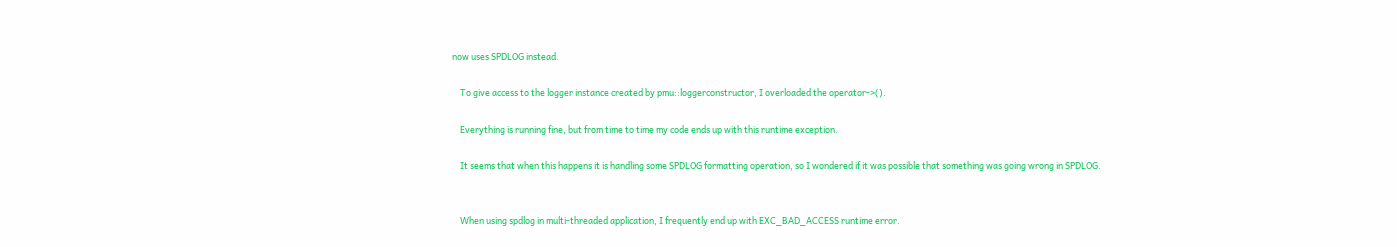now uses SPDLOG instead.

    To give access to the logger instance created by pmu::loggerconstructor, I overloaded the operator->().

    Everything is running fine, but from time to time my code ends up with this runtime exception.

    It seems that when this happens it is handling some SPDLOG formatting operation, so I wondered if it was possible that something was going wrong in SPDLOG.


    When using spdlog in multi-threaded application, I frequently end up with EXC_BAD_ACCESS runtime error.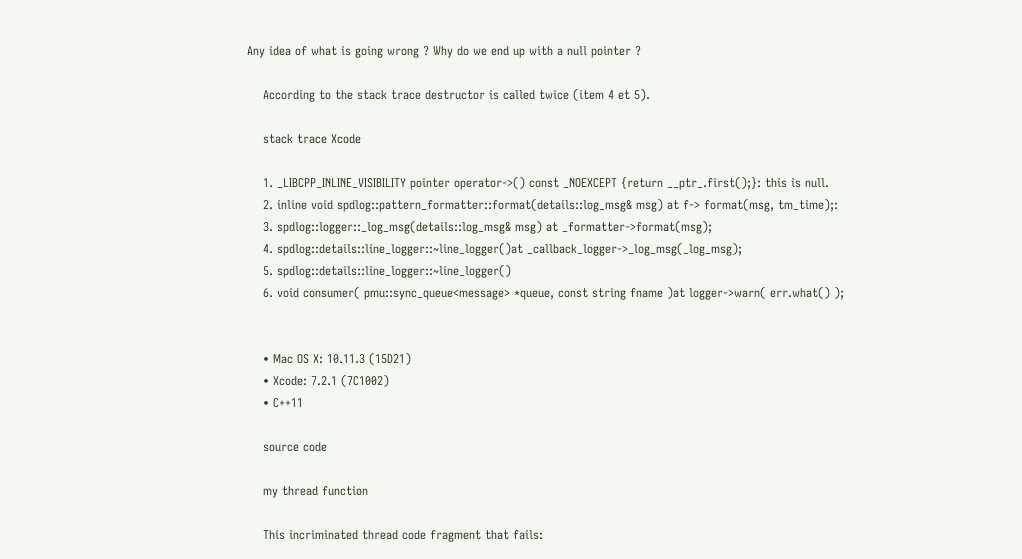Any idea of what is going wrong ? Why do we end up with a null pointer ?

    According to the stack trace destructor is called twice (item 4 et 5).

    stack trace Xcode

    1. _LIBCPP_INLINE_VISIBILITY pointer operator->() const _NOEXCEPT {return __ptr_.first();}: this is null.
    2. inline void spdlog::pattern_formatter::format(details::log_msg& msg) at f-> format(msg, tm_time);:
    3. spdlog::logger::_log_msg(details::log_msg& msg) at _formatter->format(msg);
    4. spdlog::details::line_logger::~line_logger()at _callback_logger->_log_msg(_log_msg);
    5. spdlog::details::line_logger::~line_logger()
    6. void consumer( pmu::sync_queue<message> *queue, const string fname )at logger->warn( err.what() );


    • Mac OS X: 10.11.3 (15D21)
    • Xcode: 7.2.1 (7C1002)
    • C++11

    source code

    my thread function

    This incriminated thread code fragment that fails: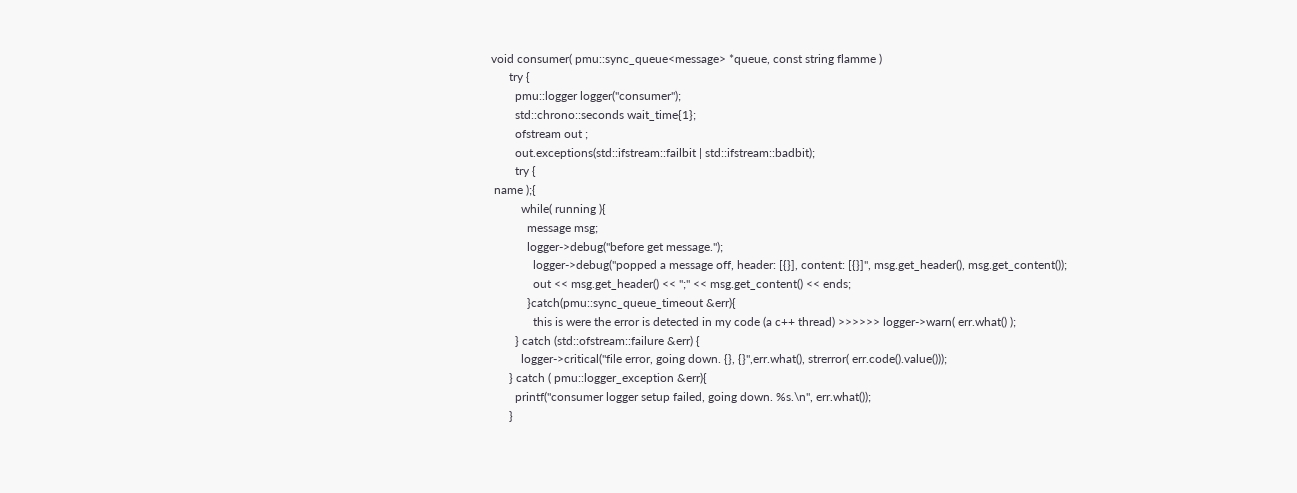void consumer( pmu::sync_queue<message> *queue, const string flamme )
      try {
        pmu::logger logger("consumer");
        std::chrono::seconds wait_time{1};
        ofstream out ;
        out.exceptions(std::ifstream::failbit | std::ifstream::badbit);
        try {
 name );{
          while( running ){
            message msg;
            logger->debug("before get message.");
              logger->debug("popped a message off, header: [{}], content: [{}]", msg.get_header(), msg.get_content());
              out << msg.get_header() << ";" << msg.get_content() << ends;
            }catch(pmu::sync_queue_timeout &err){
              this is were the error is detected in my code (a c++ thread) >>>>>> logger->warn( err.what() );
        } catch (std::ofstream::failure &err) {
          logger->critical("file error, going down. {}, {}",err.what(), strerror( err.code().value()));
      } catch ( pmu::logger_exception &err){
        printf("consumer logger setup failed, going down. %s.\n", err.what());
      }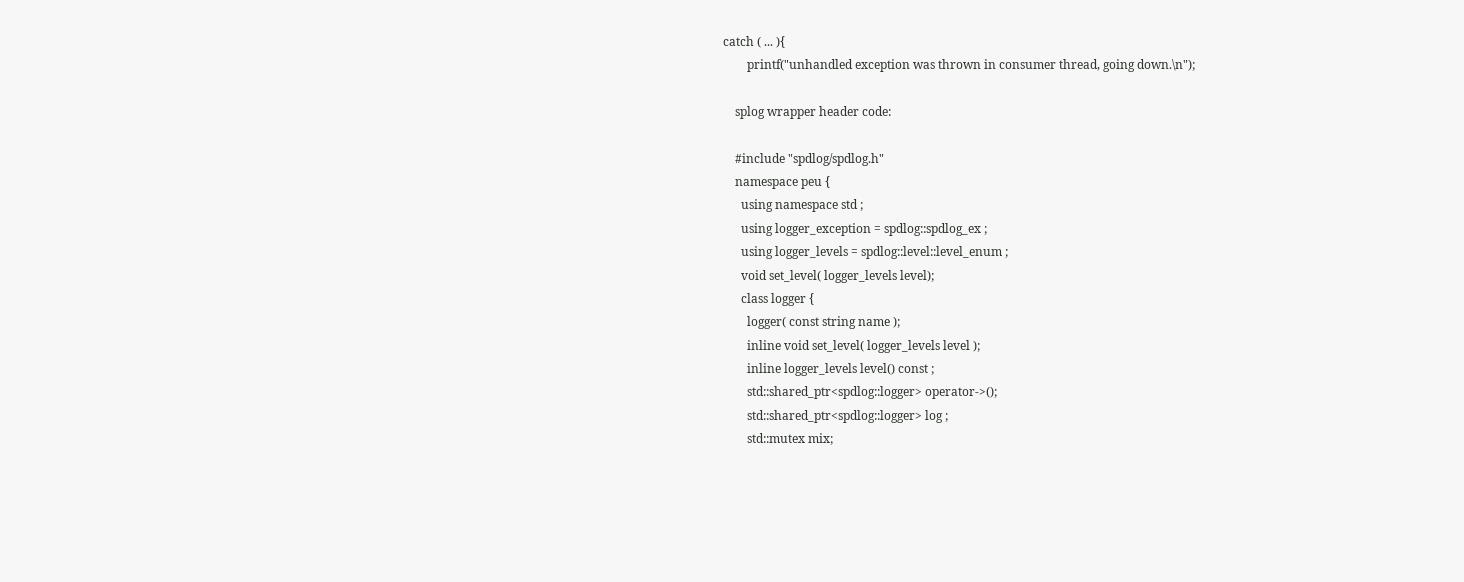catch ( ... ){
        printf("unhandled exception was thrown in consumer thread, going down.\n");

    splog wrapper header code:

    #include "spdlog/spdlog.h"
    namespace peu {
      using namespace std ;
      using logger_exception = spdlog::spdlog_ex ;
      using logger_levels = spdlog::level::level_enum ;
      void set_level( logger_levels level);
      class logger {
        logger( const string name );
        inline void set_level( logger_levels level );
        inline logger_levels level() const ;
        std::shared_ptr<spdlog::logger> operator->();
        std::shared_ptr<spdlog::logger> log ;
        std::mutex mix;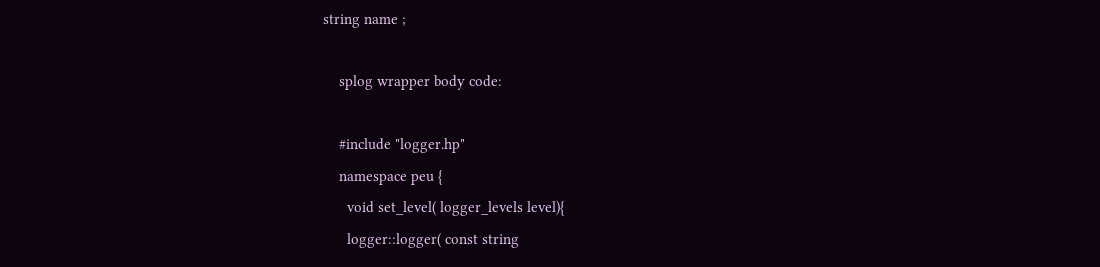string name ;

    splog wrapper body code:

    #include "logger.hp"
    namespace peu {
      void set_level( logger_levels level){
      logger::logger( const string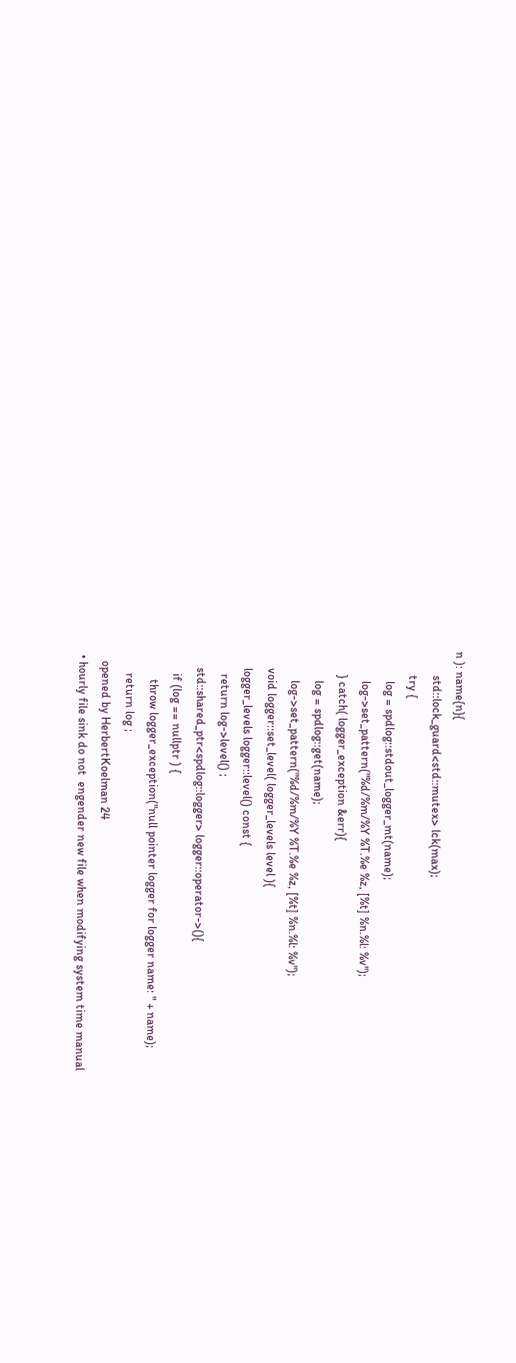n ): name{n}{
        std::lock_guard<std::mutex> lck(max);
        try {
          log = spdlog::stdout_logger_mt(name);
          log->set_pattern("%d/%m/%Y %T.%e %z, [%t] %n.%l: %v");
        } catch( logger_exception &err){
          log = spdlog::get(name);
          log->set_pattern("%d/%m/%Y %T.%e %z, [%t] %n.%l: %v");
      void logger::set_level( logger_levels level ){
      logger_levels logger::level() const {
        return log->level() ;
      std::shared_ptr<spdlog::logger> logger::operator->(){
        if (log == nullptr ) {
          throw logger_exception("null pointer logger for logger name: " + name);
        return log ;
    opened by HerbertKoelman 24
  • hourly file sink do not  engender new file when modifying system time manual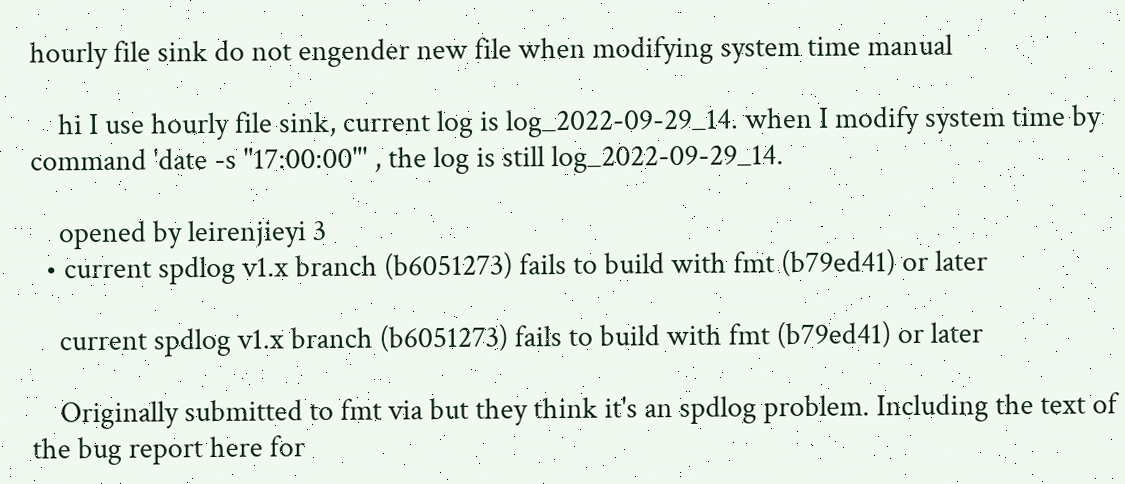hourly file sink do not engender new file when modifying system time manual

    hi I use hourly file sink, current log is log_2022-09-29_14. when I modify system time by command 'date -s "17:00:00"' , the log is still log_2022-09-29_14.

    opened by leirenjieyi 3
  • current spdlog v1.x branch (b6051273) fails to build with fmt (b79ed41) or later

    current spdlog v1.x branch (b6051273) fails to build with fmt (b79ed41) or later

    Originally submitted to fmt via but they think it's an spdlog problem. Including the text of the bug report here for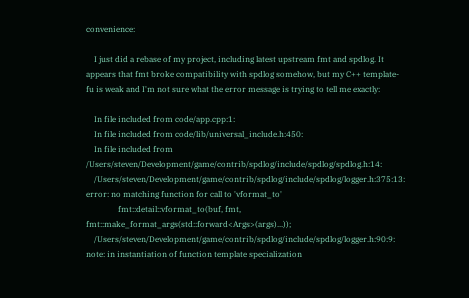convenience:

    I just did a rebase of my project, including latest upstream fmt and spdlog. It appears that fmt broke compatibility with spdlog somehow, but my C++ template-fu is weak and I'm not sure what the error message is trying to tell me exactly:

    In file included from code/app.cpp:1:
    In file included from code/lib/universal_include.h:450:
    In file included from /Users/steven/Development/game/contrib/spdlog/include/spdlog/spdlog.h:14:
    /Users/steven/Development/game/contrib/spdlog/include/spdlog/logger.h:375:13: error: no matching function for call to 'vformat_to'
                fmt::detail::vformat_to(buf, fmt, fmt::make_format_args(std::forward<Args>(args)...));
    /Users/steven/Development/game/contrib/spdlog/include/spdlog/logger.h:90:9: note: in instantiation of function template specialization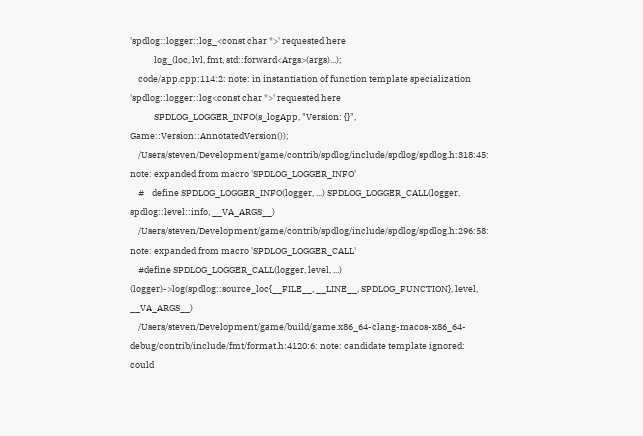'spdlog::logger::log_<const char *>' requested here
            log_(loc, lvl, fmt, std::forward<Args>(args)...);
    code/app.cpp:114:2: note: in instantiation of function template specialization 'spdlog::logger::log<const char *>' requested here
            SPDLOG_LOGGER_INFO(s_logApp, "Version: {}", Game::Version::AnnotatedVersion());
    /Users/steven/Development/game/contrib/spdlog/include/spdlog/spdlog.h:318:45: note: expanded from macro 'SPDLOG_LOGGER_INFO'
    #    define SPDLOG_LOGGER_INFO(logger, ...) SPDLOG_LOGGER_CALL(logger, spdlog::level::info, __VA_ARGS__)
    /Users/steven/Development/game/contrib/spdlog/include/spdlog/spdlog.h:296:58: note: expanded from macro 'SPDLOG_LOGGER_CALL'
    #define SPDLOG_LOGGER_CALL(logger, level, ...) (logger)->log(spdlog::source_loc{__FILE__, __LINE__, SPDLOG_FUNCTION}, level, __VA_ARGS__)
    /Users/steven/Development/game/build/game.x86_64-clang-macos-x86_64-debug/contrib/include/fmt/format.h:4120:6: note: candidate template ignored: could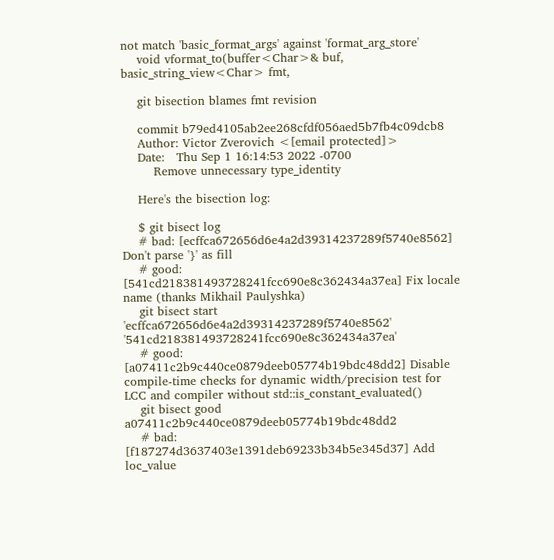not match 'basic_format_args' against 'format_arg_store'
    void vformat_to(buffer<Char>& buf, basic_string_view<Char> fmt,

    git bisection blames fmt revision

    commit b79ed4105ab2ee268cfdf056aed5b7fb4c09dcb8
    Author: Victor Zverovich <[email protected]>
    Date:   Thu Sep 1 16:14:53 2022 -0700
        Remove unnecessary type_identity

    Here's the bisection log:

    $ git bisect log
    # bad: [ecffca672656d6e4a2d39314237289f5740e8562] Don't parse '}' as fill
    # good: [541cd218381493728241fcc690e8c362434a37ea] Fix locale name (thanks Mikhail Paulyshka)
    git bisect start 'ecffca672656d6e4a2d39314237289f5740e8562' '541cd218381493728241fcc690e8c362434a37ea'
    # good: [a07411c2b9c440ce0879deeb05774b19bdc48dd2] Disable compile-time checks for dynamic width/precision test for LCC and compiler without std::is_constant_evaluated()
    git bisect good a07411c2b9c440ce0879deeb05774b19bdc48dd2
    # bad: [f187274d3637403e1391deb69233b34b5e345d37] Add loc_value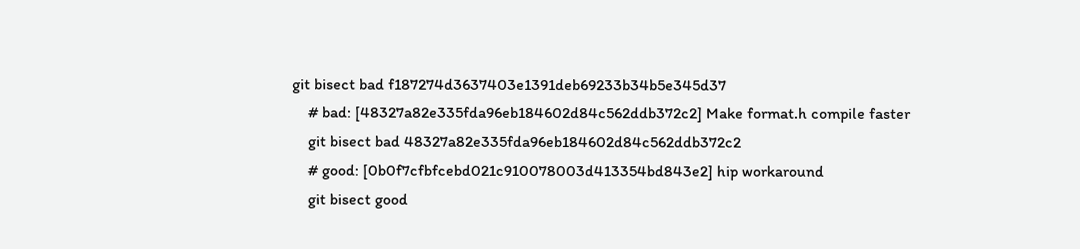git bisect bad f187274d3637403e1391deb69233b34b5e345d37
    # bad: [48327a82e335fda96eb184602d84c562ddb372c2] Make format.h compile faster
    git bisect bad 48327a82e335fda96eb184602d84c562ddb372c2
    # good: [0b0f7cfbfcebd021c910078003d413354bd843e2] hip workaround
    git bisect good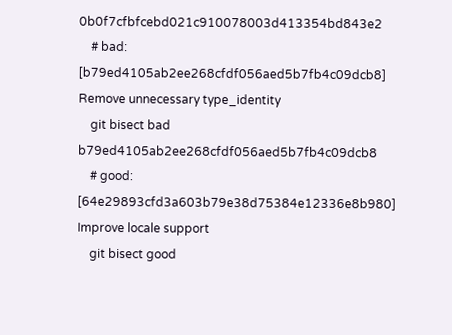0b0f7cfbfcebd021c910078003d413354bd843e2
    # bad: [b79ed4105ab2ee268cfdf056aed5b7fb4c09dcb8] Remove unnecessary type_identity
    git bisect bad b79ed4105ab2ee268cfdf056aed5b7fb4c09dcb8
    # good: [64e29893cfd3a603b79e38d75384e12336e8b980] Improve locale support
    git bisect good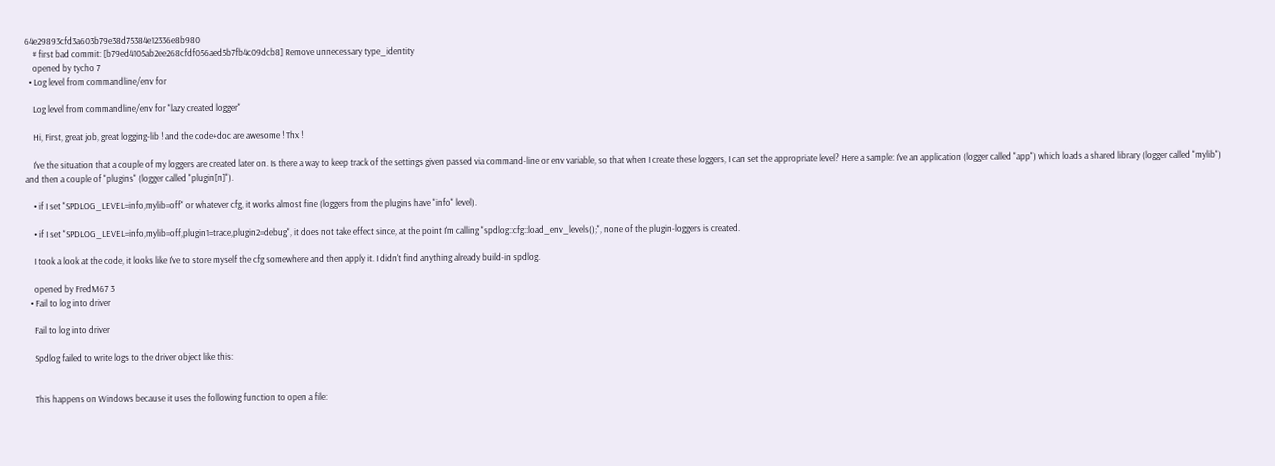64e29893cfd3a603b79e38d75384e12336e8b980
    # first bad commit: [b79ed4105ab2ee268cfdf056aed5b7fb4c09dcb8] Remove unnecessary type_identity
    opened by tycho 7
  • Log level from commandline/env for

    Log level from commandline/env for "lazy created logger"

    Hi, First, great job, great logging-lib ! and the code+doc are awesome ! Thx !

    I've the situation that a couple of my loggers are created later on. Is there a way to keep track of the settings given passed via command-line or env variable, so that when I create these loggers, I can set the appropriate level? Here a sample: I've an application (logger called "app") which loads a shared library (logger called "mylib") and then a couple of "plugins" (logger called "plugin[n]").

    • if I set "SPDLOG_LEVEL=info,mylib=off" or whatever cfg, it works almost fine (loggers from the plugins have "info" level).

    • if I set "SPDLOG_LEVEL=info,mylib=off,plugin1=trace,plugin2=debug", it does not take effect since, at the point I'm calling "spdlog::cfg::load_env_levels();", none of the plugin-loggers is created.

    I took a look at the code, it looks like I've to store myself the cfg somewhere and then apply it. I didn't find anything already build-in spdlog.

    opened by FredM67 3
  • Fail to log into driver

    Fail to log into driver

    Spdlog failed to write logs to the driver object like this:


    This happens on Windows because it uses the following function to open a file: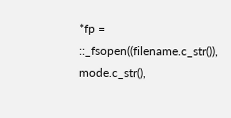*fp = ::_fsopen((filename.c_str()), mode.c_str(),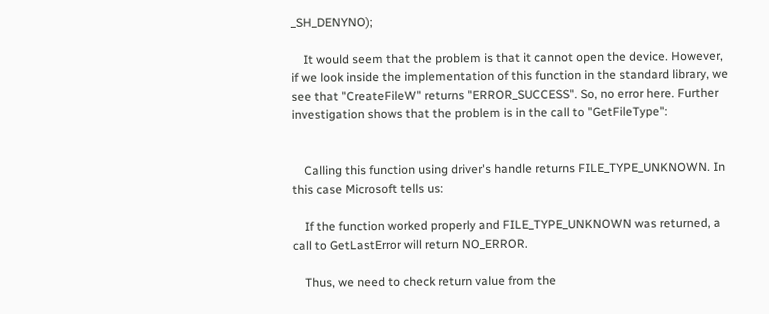_SH_DENYNO);

    It would seem that the problem is that it cannot open the device. However, if we look inside the implementation of this function in the standard library, we see that "CreateFileW" returns "ERROR_SUCCESS". So, no error here. Further investigation shows that the problem is in the call to "GetFileType":


    Calling this function using driver's handle returns FILE_TYPE_UNKNOWN. In this case Microsoft tells us:

    If the function worked properly and FILE_TYPE_UNKNOWN was returned, a call to GetLastError will return NO_ERROR.

    Thus, we need to check return value from the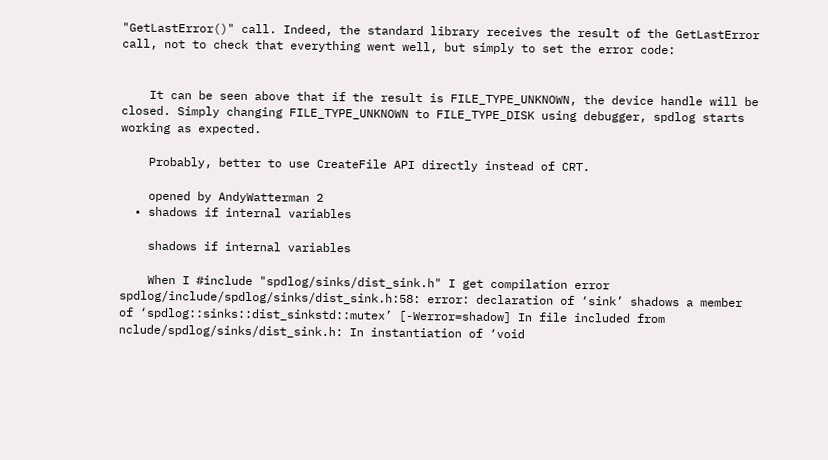"GetLastError()" call. Indeed, the standard library receives the result of the GetLastError call, not to check that everything went well, but simply to set the error code:


    It can be seen above that if the result is FILE_TYPE_UNKNOWN, the device handle will be closed. Simply changing FILE_TYPE_UNKNOWN to FILE_TYPE_DISK using debugger, spdlog starts working as expected.

    Probably, better to use CreateFile API directly instead of CRT.

    opened by AndyWatterman 2
  • shadows if internal variables

    shadows if internal variables

    When I #include "spdlog/sinks/dist_sink.h" I get compilation error spdlog/include/spdlog/sinks/dist_sink.h:58: error: declaration of ‘sink’ shadows a member of ‘spdlog::sinks::dist_sinkstd::mutex’ [-Werror=shadow] In file included from nclude/spdlog/sinks/dist_sink.h: In instantiation of ‘void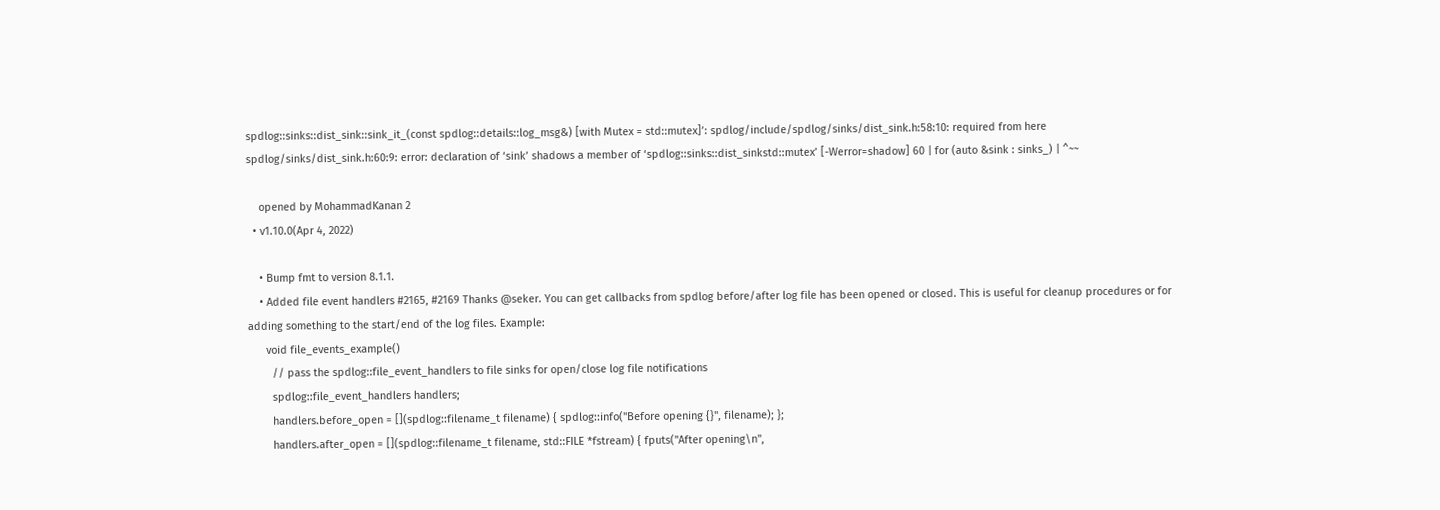spdlog::sinks::dist_sink::sink_it_(const spdlog::details::log_msg&) [with Mutex = std::mutex]’: spdlog/include/spdlog/sinks/dist_sink.h:58:10: required from here spdlog/sinks/dist_sink.h:60:9: error: declaration of ‘sink’ shadows a member of ‘spdlog::sinks::dist_sinkstd::mutex’ [-Werror=shadow] 60 | for (auto &sink : sinks_) | ^~~

    opened by MohammadKanan 2
  • v1.10.0(Apr 4, 2022)

    • Bump fmt to version 8.1.1.
    • Added file event handlers #2165, #2169 Thanks @seker. You can get callbacks from spdlog before/after log file has been opened or closed. This is useful for cleanup procedures or for adding something to the start/end of the log files. Example:
      void file_events_example()
        // pass the spdlog::file_event_handlers to file sinks for open/close log file notifications
        spdlog::file_event_handlers handlers;
        handlers.before_open = [](spdlog::filename_t filename) { spdlog::info("Before opening {}", filename); };
        handlers.after_open = [](spdlog::filename_t filename, std::FILE *fstream) { fputs("After opening\n",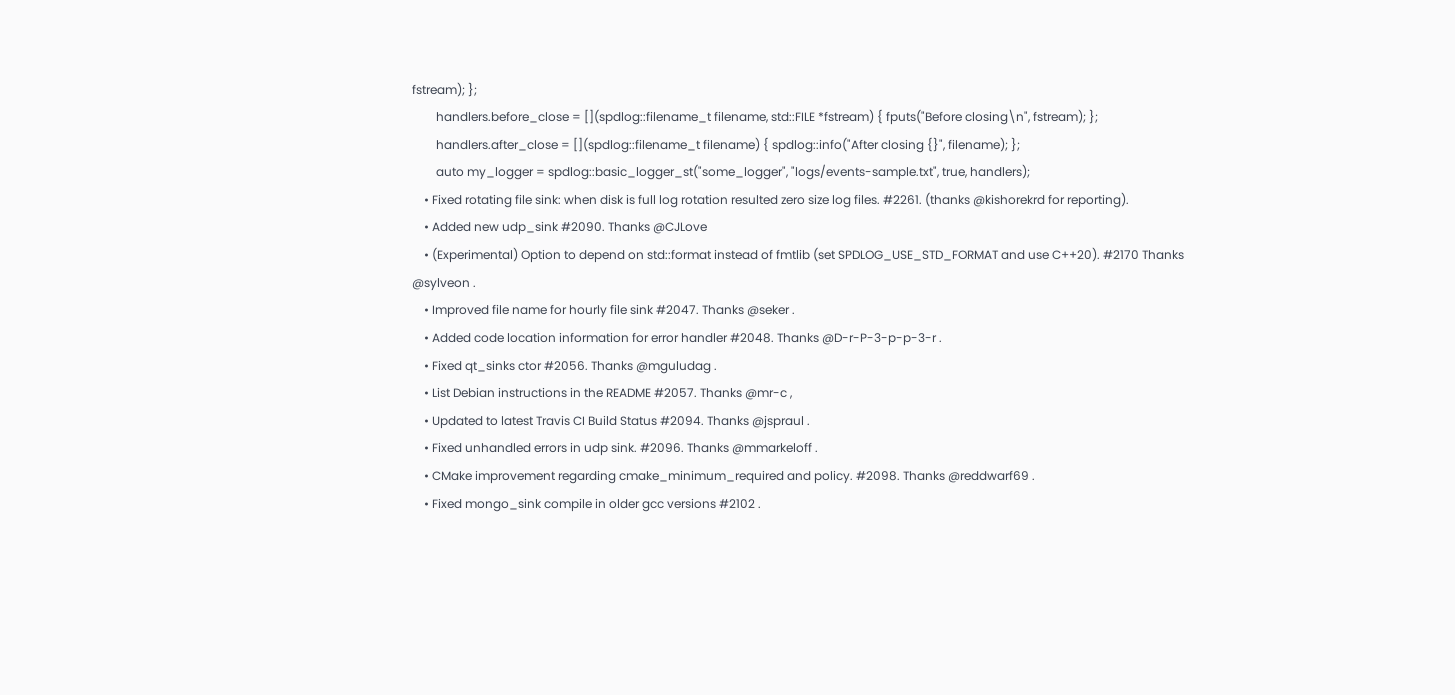fstream); };
        handlers.before_close = [](spdlog::filename_t filename, std::FILE *fstream) { fputs("Before closing\n", fstream); };
        handlers.after_close = [](spdlog::filename_t filename) { spdlog::info("After closing {}", filename); };
        auto my_logger = spdlog::basic_logger_st("some_logger", "logs/events-sample.txt", true, handlers);
    • Fixed rotating file sink: when disk is full log rotation resulted zero size log files. #2261. (thanks @kishorekrd for reporting).
    • Added new udp_sink #2090. Thanks @CJLove
    • (Experimental) Option to depend on std::format instead of fmtlib (set SPDLOG_USE_STD_FORMAT and use C++20). #2170 Thanks @sylveon .
    • Improved file name for hourly file sink #2047. Thanks @seker .
    • Added code location information for error handler #2048. Thanks @D-r-P-3-p-p-3-r .
    • Fixed qt_sinks ctor #2056. Thanks @mguludag .
    • List Debian instructions in the README #2057. Thanks @mr-c ,
    • Updated to latest Travis CI Build Status #2094. Thanks @jspraul .
    • Fixed unhandled errors in udp sink. #2096. Thanks @mmarkeloff .
    • CMake improvement regarding cmake_minimum_required and policy. #2098. Thanks @reddwarf69 .
    • Fixed mongo_sink compile in older gcc versions #2102 .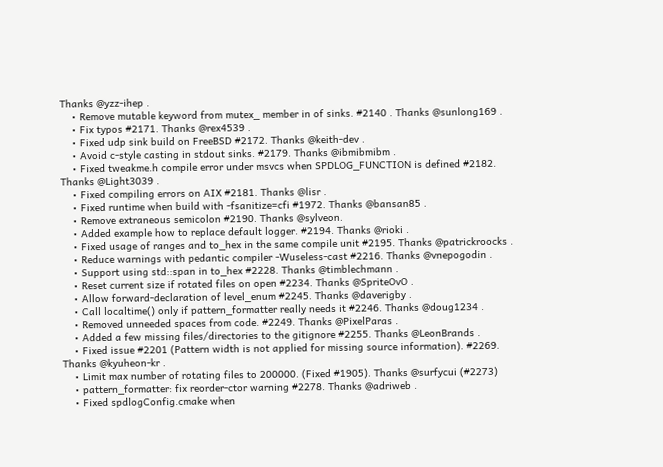Thanks @yzz-ihep .
    • Remove mutable keyword from mutex_ member in of sinks. #2140 . Thanks @sunlong169 .
    • Fix typos #2171. Thanks @rex4539 .
    • Fixed udp sink build on FreeBSD #2172. Thanks @keith-dev .
    • Avoid c-style casting in stdout sinks. #2179. Thanks @ibmibmibm .
    • Fixed tweakme.h compile error under msvcs when SPDLOG_FUNCTION is defined #2182. Thanks @Light3039 .
    • Fixed compiling errors on AIX #2181. Thanks @lisr .
    • Fixed runtime when build with -fsanitize=cfi #1972. Thanks @bansan85 .
    • Remove extraneous semicolon #2190. Thanks @sylveon.
    • Added example how to replace default logger. #2194. Thanks @rioki .
    • Fixed usage of ranges and to_hex in the same compile unit #2195. Thanks @patrickroocks .
    • Reduce warnings with pedantic compiler -Wuseless-cast #2216. Thanks @vnepogodin .
    • Support using std::span in to_hex #2228. Thanks @timblechmann .
    • Reset current size if rotated files on open #2234. Thanks @SpriteOvO .
    • Allow forward-declaration of level_enum #2245. Thanks @daverigby .
    • Call localtime() only if pattern_formatter really needs it #2246. Thanks @doug1234 .
    • Removed unneeded spaces from code. #2249. Thanks @PixelParas .
    • Added a few missing files/directories to the gitignore #2255. Thanks @LeonBrands .
    • Fixed issue #2201 (Pattern width is not applied for missing source information). #2269. Thanks @kyuheon-kr .
    • Limit max number of rotating files to 200000. (Fixed #1905). Thanks @surfycui (#2273)
    • pattern_formatter: fix reorder-ctor warning #2278. Thanks @adriweb .
    • Fixed spdlogConfig.cmake when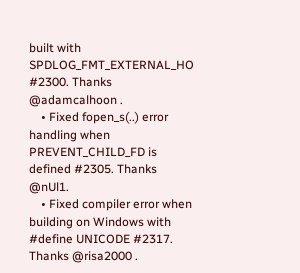built with SPDLOG_FMT_EXTERNAL_HO #2300. Thanks @adamcalhoon .
    • Fixed fopen_s(..) error handling when PREVENT_CHILD_FD is defined #2305. Thanks @nUl1.
    • Fixed compiler error when building on Windows with #define UNICODE #2317. Thanks @risa2000 .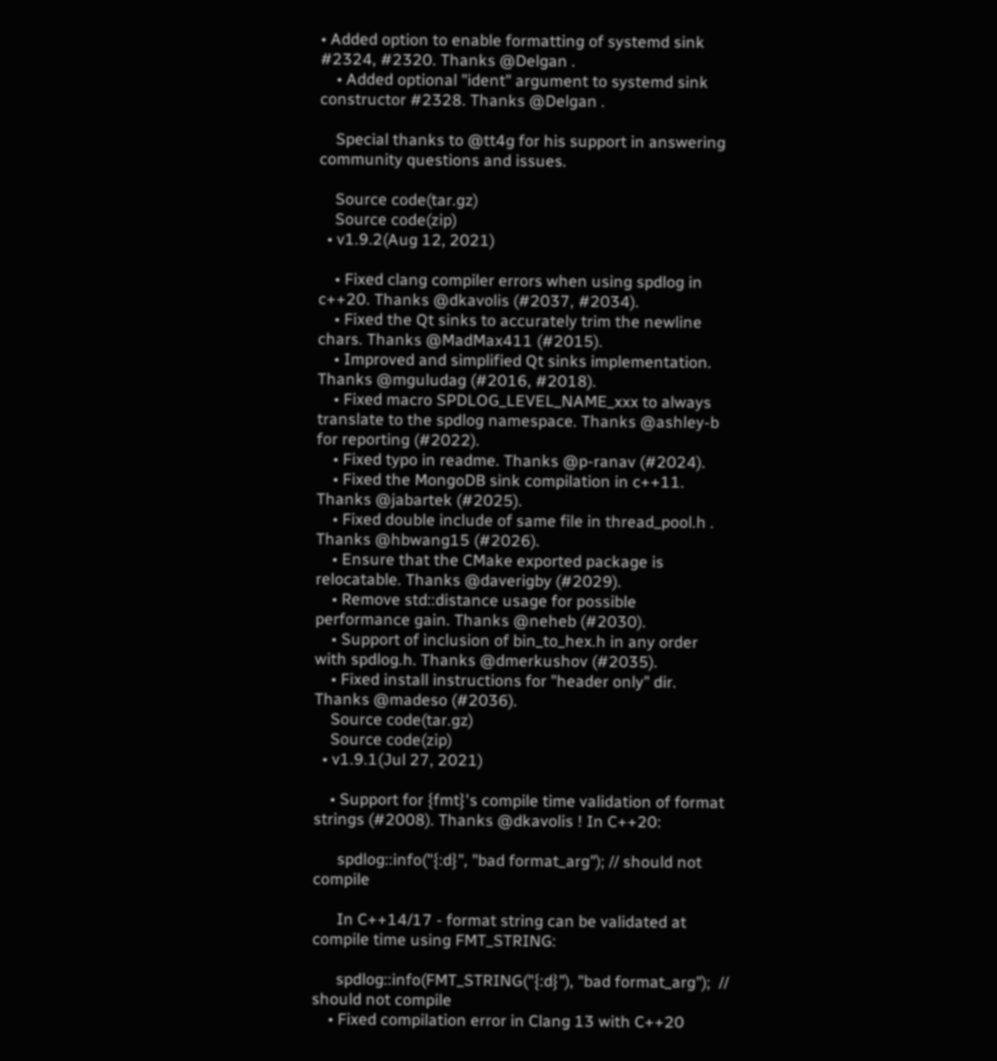• Added option to enable formatting of systemd sink #2324, #2320. Thanks @Delgan .
    • Added optional "ident" argument to systemd sink constructor #2328. Thanks @Delgan .

    Special thanks to @tt4g for his support in answering community questions and issues.

    Source code(tar.gz)
    Source code(zip)
  • v1.9.2(Aug 12, 2021)

    • Fixed clang compiler errors when using spdlog in c++20. Thanks @dkavolis (#2037, #2034).
    • Fixed the Qt sinks to accurately trim the newline chars. Thanks @MadMax411 (#2015).
    • Improved and simplified Qt sinks implementation. Thanks @mguludag (#2016, #2018).
    • Fixed macro SPDLOG_LEVEL_NAME_xxx to always translate to the spdlog namespace. Thanks @ashley-b for reporting (#2022).
    • Fixed typo in readme. Thanks @p-ranav (#2024).
    • Fixed the MongoDB sink compilation in c++11. Thanks @jabartek (#2025).
    • Fixed double include of same file in thread_pool.h . Thanks @hbwang15 (#2026).
    • Ensure that the CMake exported package is relocatable. Thanks @daverigby (#2029).
    • Remove std::distance usage for possible performance gain. Thanks @neheb (#2030).
    • Support of inclusion of bin_to_hex.h in any order with spdlog.h. Thanks @dmerkushov (#2035).
    • Fixed install instructions for "header only" dir. Thanks @madeso (#2036).
    Source code(tar.gz)
    Source code(zip)
  • v1.9.1(Jul 27, 2021)

    • Support for {fmt}'s compile time validation of format strings (#2008). Thanks @dkavolis ! In C++20:

      spdlog::info("{:d}", "bad format_arg"); // should not compile

      In C++14/17 - format string can be validated at compile time using FMT_STRING:

      spdlog::info(FMT_STRING("{:d}"), "bad format_arg");  // should not compile
    • Fixed compilation error in Clang 13 with C++20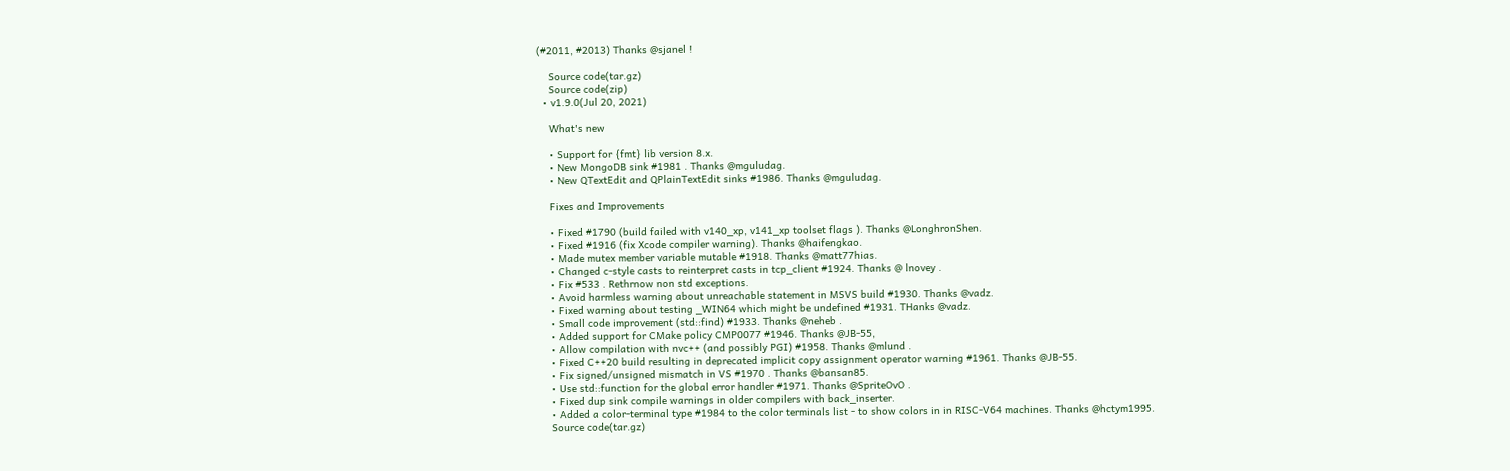(#2011, #2013) Thanks @sjanel !

    Source code(tar.gz)
    Source code(zip)
  • v1.9.0(Jul 20, 2021)

    What's new

    • Support for {fmt} lib version 8.x.
    • New MongoDB sink #1981 . Thanks @mguludag.
    • New QTextEdit and QPlainTextEdit sinks #1986. Thanks @mguludag.

    Fixes and Improvements

    • Fixed #1790 (build failed with v140_xp, v141_xp toolset flags ). Thanks @LonghronShen.
    • Fixed #1916 (fix Xcode compiler warning). Thanks @haifengkao.
    • Made mutex member variable mutable #1918. Thanks @matt77hias.
    • Changed c-style casts to reinterpret casts in tcp_client #1924. Thanks @ lnovey .
    • Fix #533 . Rethrnow non std exceptions.
    • Avoid harmless warning about unreachable statement in MSVS build #1930. Thanks @vadz.
    • Fixed warning about testing _WIN64 which might be undefined #1931. THanks @vadz.
    • Small code improvement (std::find) #1933. Thanks @neheb .
    • Added support for CMake policy CMP0077 #1946. Thanks @JB-55,
    • Allow compilation with nvc++ (and possibly PGI) #1958. Thanks @mlund .
    • Fixed C++20 build resulting in deprecated implicit copy assignment operator warning #1961. Thanks @JB-55.
    • Fix signed/unsigned mismatch in VS #1970 . Thanks @bansan85.
    • Use std::function for the global error handler #1971. Thanks @SpriteOvO .
    • Fixed dup sink compile warnings in older compilers with back_inserter.
    • Added a color-terminal type #1984 to the color terminals list - to show colors in in RISC-V64 machines. Thanks @hctym1995.
    Source code(tar.gz)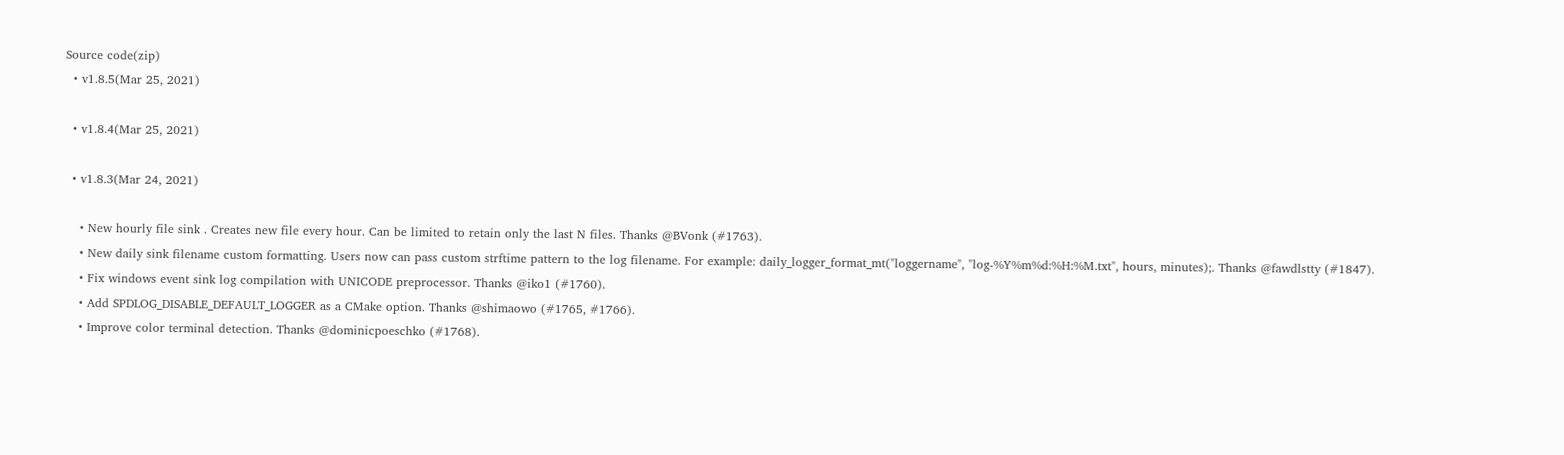Source code(zip)
  • v1.8.5(Mar 25, 2021)

  • v1.8.4(Mar 25, 2021)

  • v1.8.3(Mar 24, 2021)

    • New hourly file sink . Creates new file every hour. Can be limited to retain only the last N files. Thanks @BVonk (#1763).
    • New daily sink filename custom formatting. Users now can pass custom strftime pattern to the log filename. For example: daily_logger_format_mt("loggername", "log-%Y%m%d:%H:%M.txt", hours, minutes);. Thanks @fawdlstty (#1847).
    • Fix windows event sink log compilation with UNICODE preprocessor. Thanks @iko1 (#1760).
    • Add SPDLOG_DISABLE_DEFAULT_LOGGER as a CMake option. Thanks @shimaowo (#1765, #1766).
    • Improve color terminal detection. Thanks @dominicpoeschko (#1768).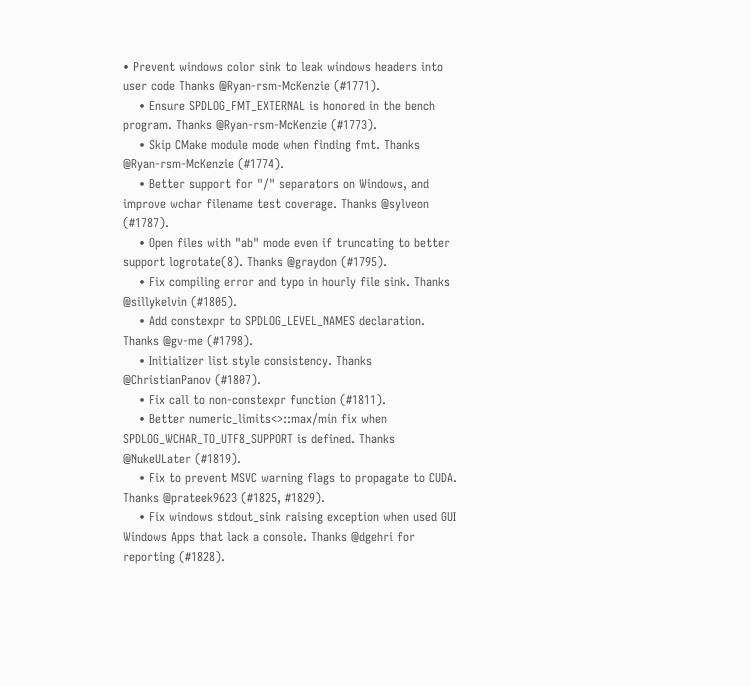• Prevent windows color sink to leak windows headers into user code Thanks @Ryan-rsm-McKenzie (#1771).
    • Ensure SPDLOG_FMT_EXTERNAL is honored in the bench program. Thanks @Ryan-rsm-McKenzie (#1773).
    • Skip CMake module mode when finding fmt. Thanks @Ryan-rsm-McKenzie (#1774).
    • Better support for "/" separators on Windows, and improve wchar filename test coverage. Thanks @sylveon (#1787).
    • Open files with "ab" mode even if truncating to better support logrotate(8). Thanks @graydon (#1795).
    • Fix compiling error and typo in hourly file sink. Thanks @sillykelvin (#1805).
    • Add constexpr to SPDLOG_LEVEL_NAMES declaration. Thanks @gv-me (#1798).
    • Initializer list style consistency. Thanks @ChristianPanov (#1807).
    • Fix call to non-constexpr function (#1811).
    • Better numeric_limits<>::max/min fix when SPDLOG_WCHAR_TO_UTF8_SUPPORT is defined. Thanks @NukeULater (#1819).
    • Fix to prevent MSVC warning flags to propagate to CUDA. Thanks @prateek9623 (#1825, #1829).
    • Fix windows stdout_sink raising exception when used GUI Windows Apps that lack a console. Thanks @dgehri for reporting (#1828).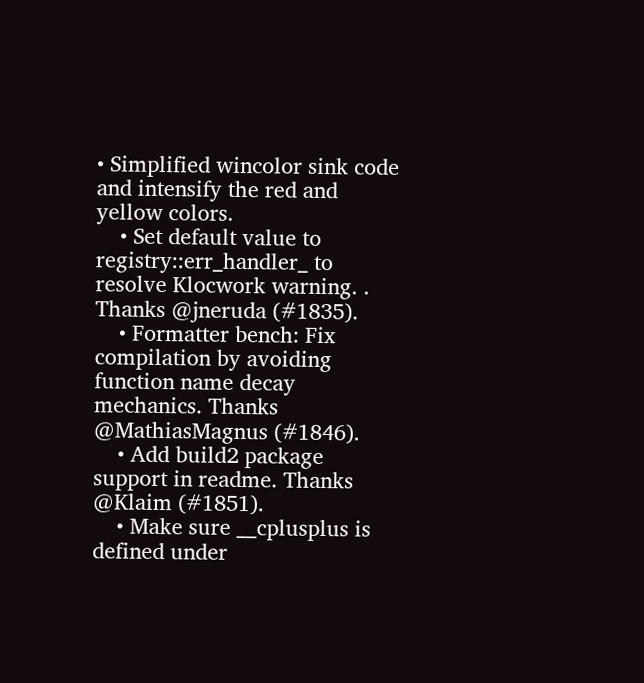• Simplified wincolor sink code and intensify the red and yellow colors.
    • Set default value to registry::err_handler_ to resolve Klocwork warning. . Thanks @jneruda (#1835).
    • Formatter bench: Fix compilation by avoiding function name decay mechanics. Thanks @MathiasMagnus (#1846).
    • Add build2 package support in readme. Thanks @Klaim (#1851).
    • Make sure __cplusplus is defined under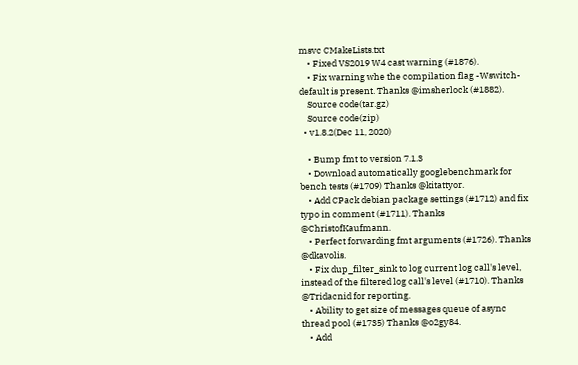msvc CMakeLists.txt
    • Fixed VS2019 W4 cast warning (#1876).
    • Fix warning whe the compilation flag -Wswitch-default is present. Thanks @imsherlock (#1882).
    Source code(tar.gz)
    Source code(zip)
  • v1.8.2(Dec 11, 2020)

    • Bump fmt to version 7.1.3
    • Download automatically googlebenchmark for bench tests (#1709) Thanks @kitattyor.
    • Add CPack debian package settings (#1712) and fix typo in comment (#1711). Thanks @ChristofKaufmann.
    • Perfect forwarding fmt arguments (#1726). Thanks @dkavolis.
    • Fix dup_filter_sink to log current log call's level, instead of the filtered log call's level (#1710). Thanks @Tridacnid for reporting.
    • Ability to get size of messages queue of async thread pool (#1735) Thanks @o2gy84.
    • Add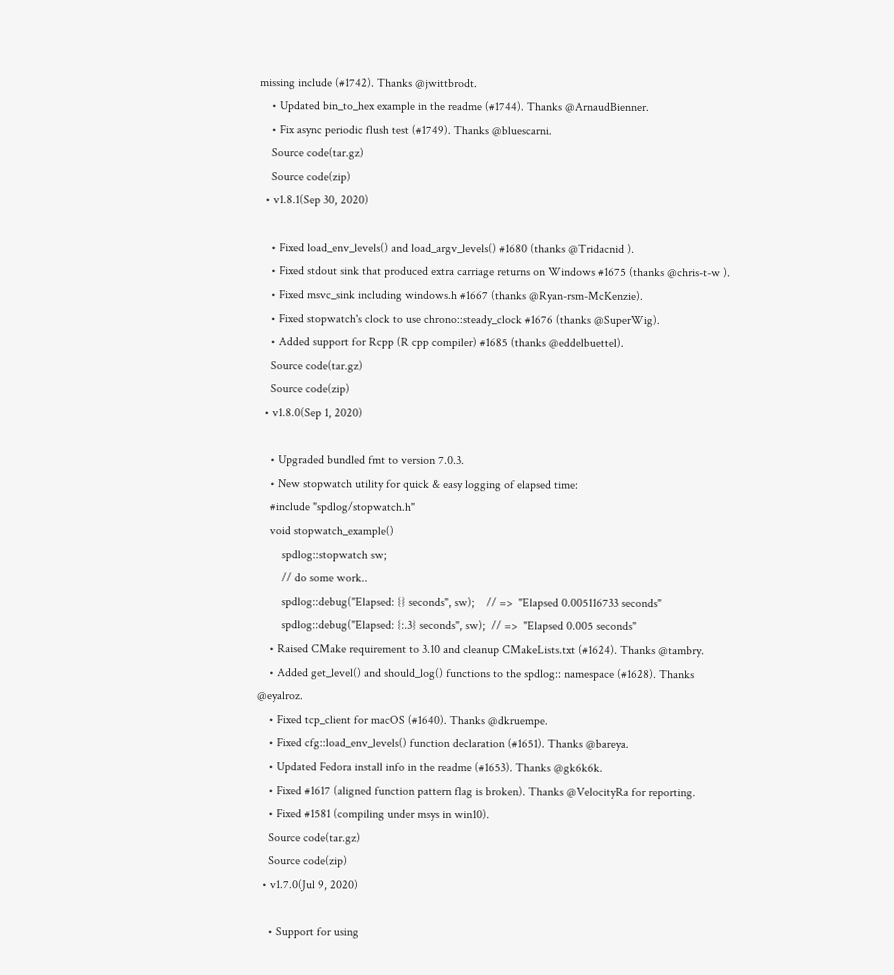missing include (#1742). Thanks @jwittbrodt.
    • Updated bin_to_hex example in the readme (#1744). Thanks @ArnaudBienner.
    • Fix async periodic flush test (#1749). Thanks @bluescarni.
    Source code(tar.gz)
    Source code(zip)
  • v1.8.1(Sep 30, 2020)

    • Fixed load_env_levels() and load_argv_levels() #1680 (thanks @Tridacnid ).
    • Fixed stdout sink that produced extra carriage returns on Windows #1675 (thanks @chris-t-w ).
    • Fixed msvc_sink including windows.h #1667 (thanks @Ryan-rsm-McKenzie).
    • Fixed stopwatch's clock to use chrono::steady_clock #1676 (thanks @SuperWig).
    • Added support for Rcpp (R cpp compiler) #1685 (thanks @eddelbuettel).
    Source code(tar.gz)
    Source code(zip)
  • v1.8.0(Sep 1, 2020)

    • Upgraded bundled fmt to version 7.0.3.
    • New stopwatch utility for quick & easy logging of elapsed time:
    #include "spdlog/stopwatch.h"
    void stopwatch_example()
        spdlog::stopwatch sw;
        // do some work..
        spdlog::debug("Elapsed: {} seconds", sw);    // =>  "Elapsed 0.005116733 seconds"
        spdlog::debug("Elapsed: {:.3} seconds", sw);  // =>  "Elapsed 0.005 seconds"
    • Raised CMake requirement to 3.10 and cleanup CMakeLists.txt (#1624). Thanks @tambry.
    • Added get_level() and should_log() functions to the spdlog:: namespace (#1628). Thanks @eyalroz.
    • Fixed tcp_client for macOS (#1640). Thanks @dkruempe.
    • Fixed cfg::load_env_levels() function declaration (#1651). Thanks @bareya.
    • Updated Fedora install info in the readme (#1653). Thanks @gk6k6k.
    • Fixed #1617 (aligned function pattern flag is broken). Thanks @VelocityRa for reporting.
    • Fixed #1581 (compiling under msys in win10).
    Source code(tar.gz)
    Source code(zip)
  • v1.7.0(Jul 9, 2020)

    • Support for using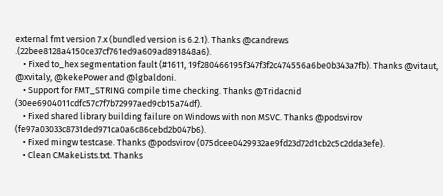external fmt version 7.x (bundled version is 6.2.1). Thanks @candrews .(22bee8128a4150ce37cf761ed9a609ad891848a6).
    • Fixed to_hex segmentation fault (#1611, 19f280466195f347f3f2c474556a6be0b343a7fb). Thanks @vitaut, @xvitaly, @kekePower and @lgbaldoni.
    • Support for FMT_STRING compile time checking. Thanks @Tridacnid (30ee6904011cdfc57c7f7b72997aed9cb15a74df).
    • Fixed shared library building failure on Windows with non MSVC. Thanks @podsvirov (fe97a03033c8731ded971ca0a6c86cebd2b047b6).
    • Fixed mingw testcase. Thanks @podsvirov (075dcee0429932ae9fd23d72d1cb2c5c2dda3efe).
    • Clean CMakeLists.txt. Thanks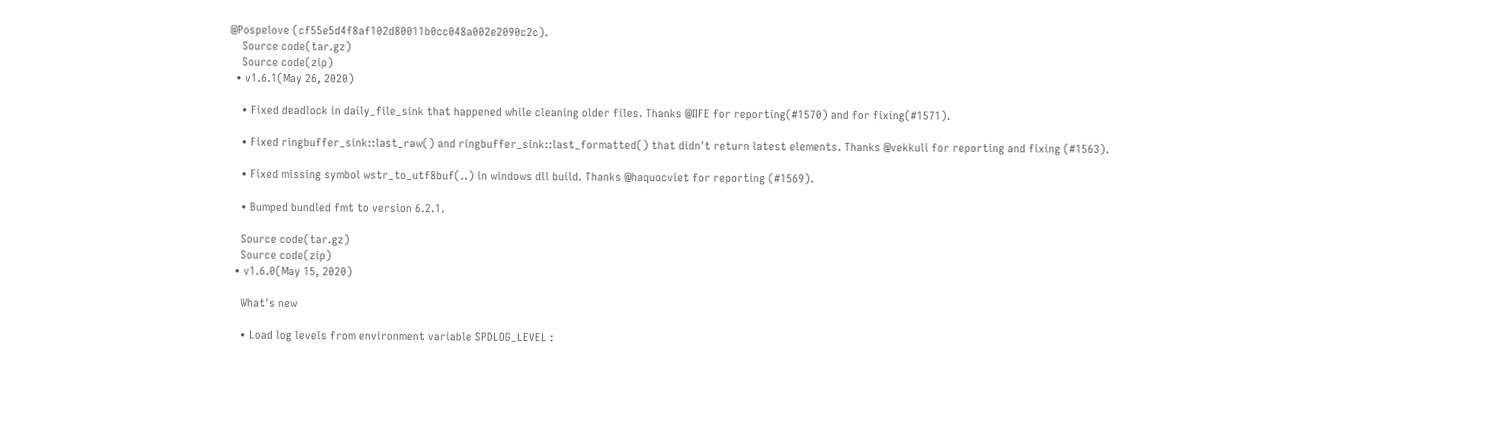@Pospelove (cf55e5d4f8af102d80011b0cc048a002e2090c2c).
    Source code(tar.gz)
    Source code(zip)
  • v1.6.1(May 26, 2020)

    • Fixed deadlock in daily_file_sink that happened while cleaning older files. Thanks @IIFE for reporting(#1570) and for fixing(#1571).

    • Fixed ringbuffer_sink::last_raw() and ringbuffer_sink::last_formatted() that didn't return latest elements. Thanks @vekkuli for reporting and fixing (#1563).

    • Fixed missing symbol wstr_to_utf8buf(..) in windows dll build. Thanks @haquocviet for reporting (#1569).

    • Bumped bundled fmt to version 6.2.1.

    Source code(tar.gz)
    Source code(zip)
  • v1.6.0(May 15, 2020)

    What's new

    • Load log levels from environment variable SPDLOG_LEVEL :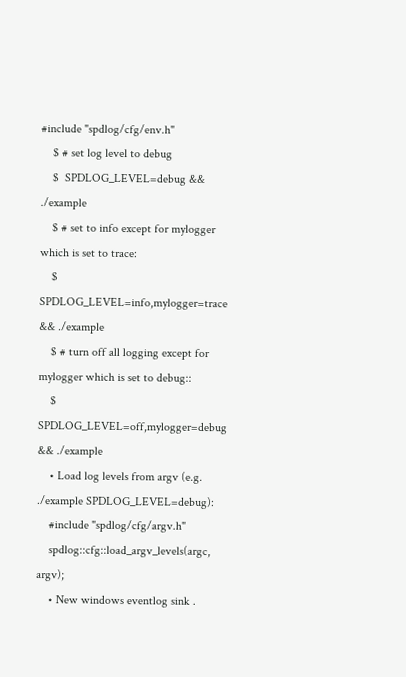#include "spdlog/cfg/env.h"
    $ # set log level to debug
    $  SPDLOG_LEVEL=debug && ./example
    $ # set to info except for mylogger which is set to trace:
    $ SPDLOG_LEVEL=info,mylogger=trace  && ./example
    $ # turn off all logging except for mylogger which is set to debug::
    $ SPDLOG_LEVEL=off,mylogger=debug && ./example
    • Load log levels from argv (e.g. ./example SPDLOG_LEVEL=debug):
    #include "spdlog/cfg/argv.h"
    spdlog::cfg::load_argv_levels(argc, argv);
    • New windows eventlog sink .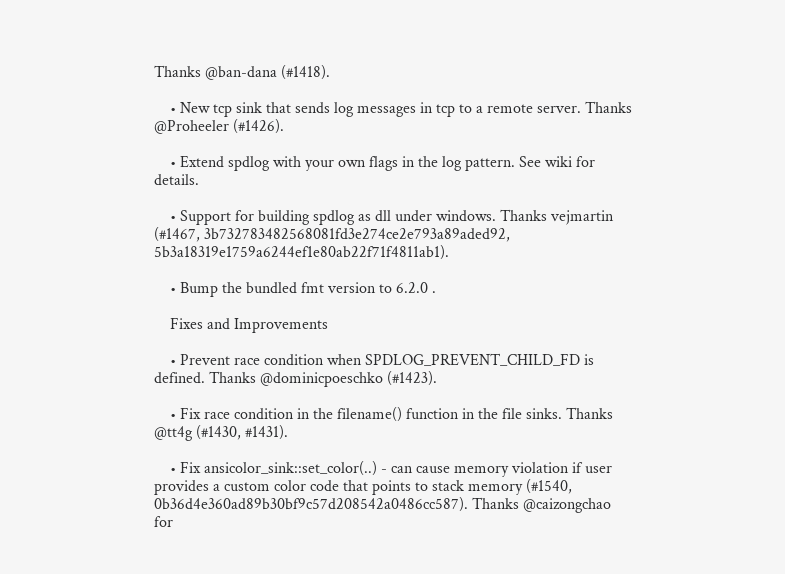Thanks @ban-dana (#1418).

    • New tcp sink that sends log messages in tcp to a remote server. Thanks @Proheeler (#1426).

    • Extend spdlog with your own flags in the log pattern. See wiki for details.

    • Support for building spdlog as dll under windows. Thanks vejmartin (#1467, 3b732783482568081fd3e274ce2e793a89aded92, 5b3a18319e1759a6244ef1e80ab22f71f4811ab1).

    • Bump the bundled fmt version to 6.2.0 .

    Fixes and Improvements

    • Prevent race condition when SPDLOG_PREVENT_CHILD_FD is defined. Thanks @dominicpoeschko (#1423).

    • Fix race condition in the filename() function in the file sinks. Thanks @tt4g (#1430, #1431).

    • Fix ansicolor_sink::set_color(..) - can cause memory violation if user provides a custom color code that points to stack memory (#1540, 0b36d4e360ad89b30bf9c57d208542a0486cc587). Thanks @caizongchao for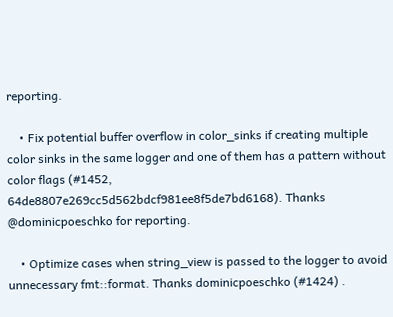reporting.

    • Fix potential buffer overflow in color_sinks if creating multiple color sinks in the same logger and one of them has a pattern without color flags (#1452, 64de8807e269cc5d562bdcf981ee8f5de7bd6168). Thanks @dominicpoeschko for reporting.

    • Optimize cases when string_view is passed to the logger to avoid unnecessary fmt::format. Thanks dominicpoeschko (#1424) .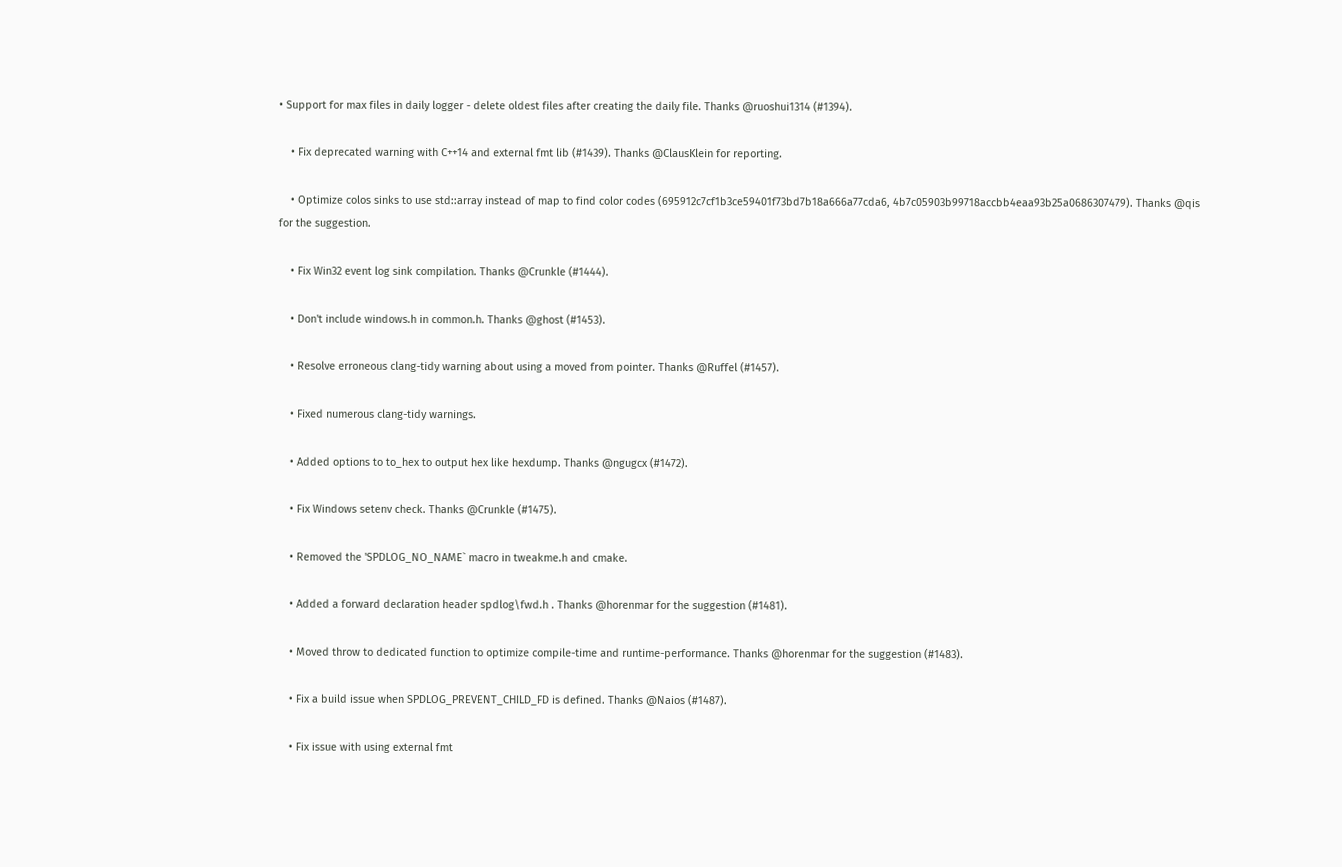• Support for max files in daily logger - delete oldest files after creating the daily file. Thanks @ruoshui1314 (#1394).

    • Fix deprecated warning with C++14 and external fmt lib (#1439). Thanks @ClausKlein for reporting.

    • Optimize colos sinks to use std::array instead of map to find color codes (695912c7cf1b3ce59401f73bd7b18a666a77cda6, 4b7c05903b99718accbb4eaa93b25a0686307479). Thanks @qis for the suggestion.

    • Fix Win32 event log sink compilation. Thanks @Crunkle (#1444).

    • Don't include windows.h in common.h. Thanks @ghost (#1453).

    • Resolve erroneous clang-tidy warning about using a moved from pointer. Thanks @Ruffel (#1457).

    • Fixed numerous clang-tidy warnings.

    • Added options to to_hex to output hex like hexdump. Thanks @ngugcx (#1472).

    • Fix Windows setenv check. Thanks @Crunkle (#1475).

    • Removed the 'SPDLOG_NO_NAME` macro in tweakme.h and cmake.

    • Added a forward declaration header spdlog\fwd.h . Thanks @horenmar for the suggestion (#1481).

    • Moved throw to dedicated function to optimize compile-time and runtime-performance. Thanks @horenmar for the suggestion (#1483).

    • Fix a build issue when SPDLOG_PREVENT_CHILD_FD is defined. Thanks @Naios (#1487).

    • Fix issue with using external fmt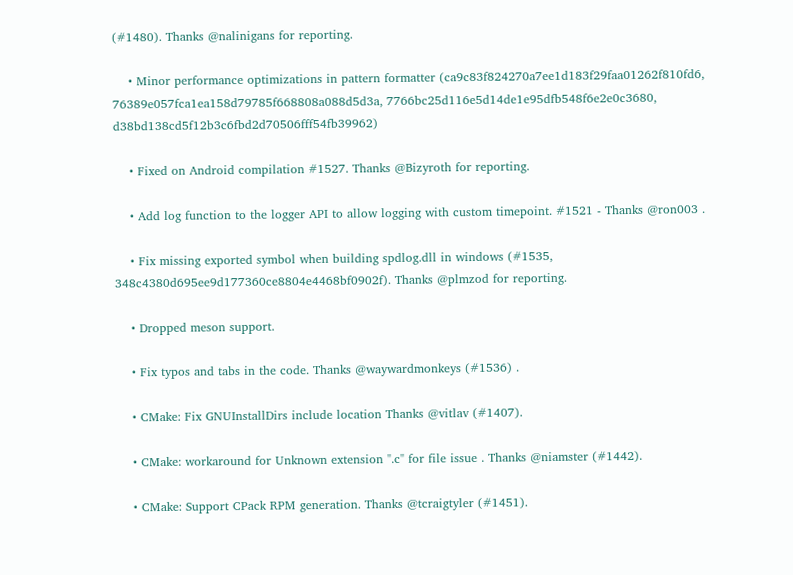(#1480). Thanks @nalinigans for reporting.

    • Minor performance optimizations in pattern formatter (ca9c83f824270a7ee1d183f29faa01262f810fd6, 76389e057fca1ea158d79785f668808a088d5d3a, 7766bc25d116e5d14de1e95dfb548f6e2e0c3680, d38bd138cd5f12b3c6fbd2d70506fff54fb39962)

    • Fixed on Android compilation #1527. Thanks @Bizyroth for reporting.

    • Add log function to the logger API to allow logging with custom timepoint. #1521 - Thanks @ron003 .

    • Fix missing exported symbol when building spdlog.dll in windows (#1535, 348c4380d695ee9d177360ce8804e4468bf0902f). Thanks @plmzod for reporting.

    • Dropped meson support.

    • Fix typos and tabs in the code. Thanks @waywardmonkeys (#1536) .

    • CMake: Fix GNUInstallDirs include location Thanks @vitlav (#1407).

    • CMake: workaround for Unknown extension ".c" for file issue . Thanks @niamster (#1442).

    • CMake: Support CPack RPM generation. Thanks @tcraigtyler (#1451).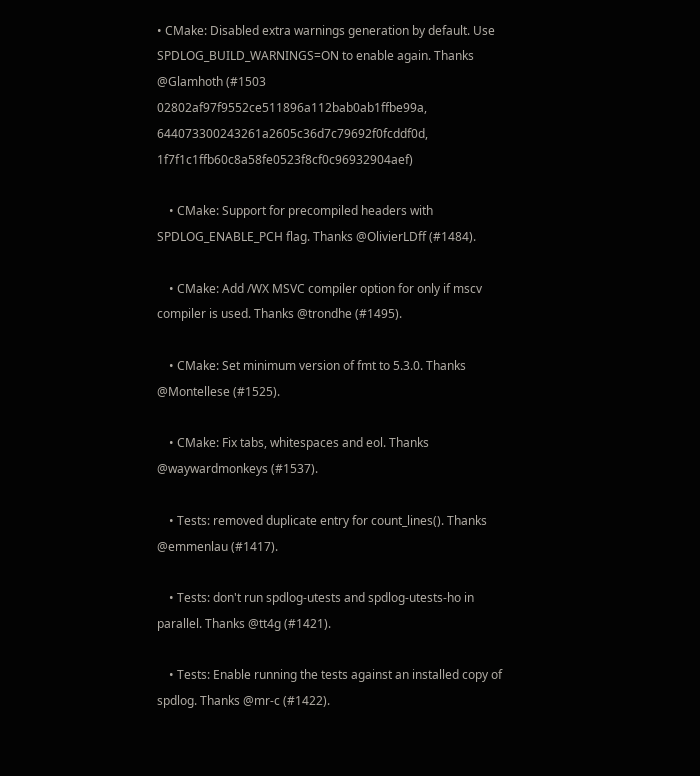• CMake: Disabled extra warnings generation by default. Use SPDLOG_BUILD_WARNINGS=ON to enable again. Thanks @Glamhoth (#1503 02802af97f9552ce511896a112bab0ab1ffbe99a, 644073300243261a2605c36d7c79692f0fcddf0d, 1f7f1c1ffb60c8a58fe0523f8cf0c96932904aef)

    • CMake: Support for precompiled headers with SPDLOG_ENABLE_PCH flag. Thanks @OlivierLDff (#1484).

    • CMake: Add /WX MSVC compiler option for only if mscv compiler is used. Thanks @trondhe (#1495).

    • CMake: Set minimum version of fmt to 5.3.0. Thanks @Montellese (#1525).

    • CMake: Fix tabs, whitespaces and eol. Thanks @waywardmonkeys (#1537).

    • Tests: removed duplicate entry for count_lines(). Thanks @emmenlau (#1417).

    • Tests: don't run spdlog-utests and spdlog-utests-ho in parallel. Thanks @tt4g (#1421).

    • Tests: Enable running the tests against an installed copy of spdlog. Thanks @mr-c (#1422).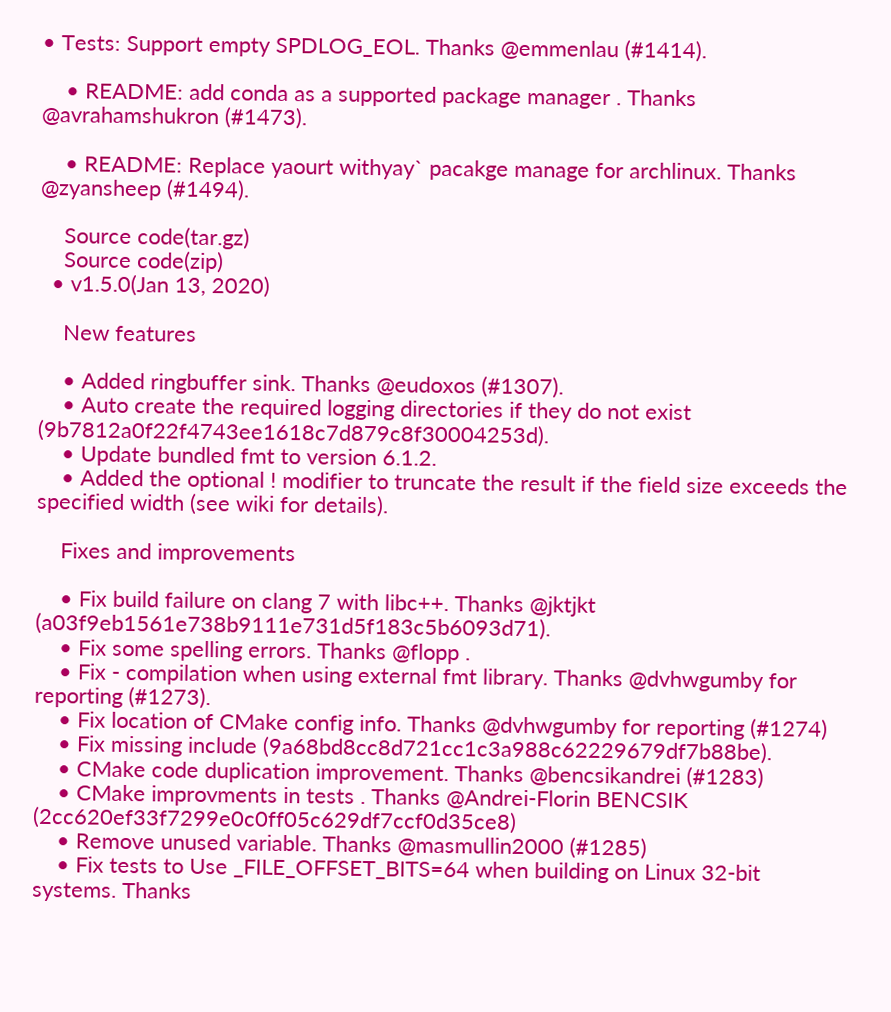• Tests: Support empty SPDLOG_EOL. Thanks @emmenlau (#1414).

    • README: add conda as a supported package manager . Thanks @avrahamshukron (#1473).

    • README: Replace yaourt withyay` pacakge manage for archlinux. Thanks @zyansheep (#1494).

    Source code(tar.gz)
    Source code(zip)
  • v1.5.0(Jan 13, 2020)

    New features

    • Added ringbuffer sink. Thanks @eudoxos (#1307).
    • Auto create the required logging directories if they do not exist (9b7812a0f22f4743ee1618c7d879c8f30004253d).
    • Update bundled fmt to version 6.1.2.
    • Added the optional ! modifier to truncate the result if the field size exceeds the specified width (see wiki for details).

    Fixes and improvements

    • Fix build failure on clang 7 with libc++. Thanks @jktjkt (a03f9eb1561e738b9111e731d5f183c5b6093d71).
    • Fix some spelling errors. Thanks @flopp .
    • Fix - compilation when using external fmt library. Thanks @dvhwgumby for reporting (#1273).
    • Fix location of CMake config info. Thanks @dvhwgumby for reporting (#1274)
    • Fix missing include (9a68bd8cc8d721cc1c3a988c62229679df7b88be).
    • CMake code duplication improvement. Thanks @bencsikandrei (#1283)
    • CMake improvments in tests . Thanks @Andrei-Florin BENCSIK (2cc620ef33f7299e0c0ff05c629df7ccf0d35ce8)
    • Remove unused variable. Thanks @masmullin2000 (#1285)
    • Fix tests to Use _FILE_OFFSET_BITS=64 when building on Linux 32-bit systems. Thanks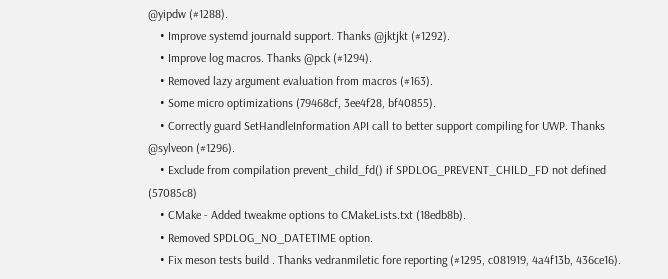@yipdw (#1288).
    • Improve systemd journald support. Thanks @jktjkt (#1292).
    • Improve log macros. Thanks @pck (#1294).
    • Removed lazy argument evaluation from macros (#163).
    • Some micro optimizations (79468cf, 3ee4f28, bf40855).
    • Correctly guard SetHandleInformation API call to better support compiling for UWP. Thanks @sylveon (#1296).
    • Exclude from compilation prevent_child_fd() if SPDLOG_PREVENT_CHILD_FD not defined (57085c8)
    • CMake - Added tweakme options to CMakeLists.txt (18edb8b).
    • Removed SPDLOG_NO_DATETIME option.
    • Fix meson tests build . Thanks vedranmiletic fore reporting (#1295, c081919, 4a4f13b, 436ce16).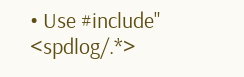• Use #include" <spdlog/.*>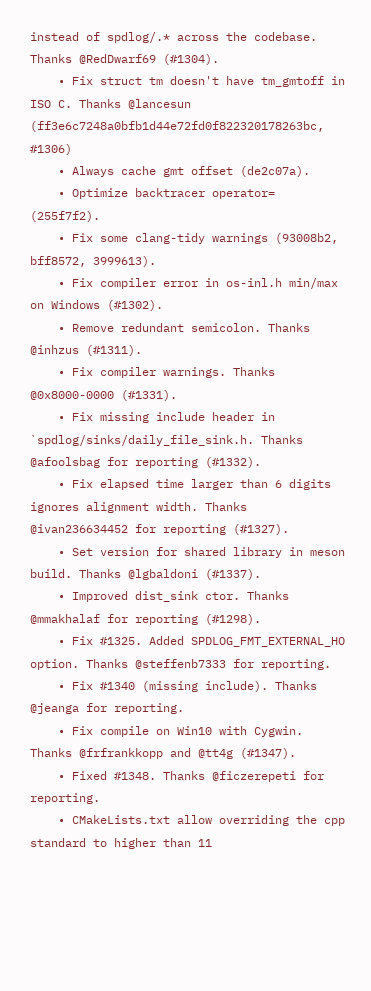instead of spdlog/.* across the codebase. Thanks @RedDwarf69 (#1304).
    • Fix struct tm doesn't have tm_gmtoff in ISO C. Thanks @lancesun (ff3e6c7248a0bfb1d44e72fd0f822320178263bc, #1306)
    • Always cache gmt offset (de2c07a).
    • Optimize backtracer operator= (255f7f2).
    • Fix some clang-tidy warnings (93008b2, bff8572, 3999613).
    • Fix compiler error in os-inl.h min/max on Windows (#1302).
    • Remove redundant semicolon. Thanks @inhzus (#1311).
    • Fix compiler warnings. Thanks @0x8000-0000 (#1331).
    • Fix missing include header in `spdlog/sinks/daily_file_sink.h. Thanks @afoolsbag for reporting (#1332).
    • Fix elapsed time larger than 6 digits ignores alignment width. Thanks @ivan236634452 for reporting (#1327).
    • Set version for shared library in meson build. Thanks @lgbaldoni (#1337).
    • Improved dist_sink ctor. Thanks @mmakhalaf for reporting (#1298).
    • Fix #1325. Added SPDLOG_FMT_EXTERNAL_HO option. Thanks @steffenb7333 for reporting.
    • Fix #1340 (missing include). Thanks @jeanga for reporting.
    • Fix compile on Win10 with Cygwin. Thanks @frfrankkopp and @tt4g (#1347).
    • Fixed #1348. Thanks @ficzerepeti for reporting.
    • CMakeLists.txt allow overriding the cpp standard to higher than 11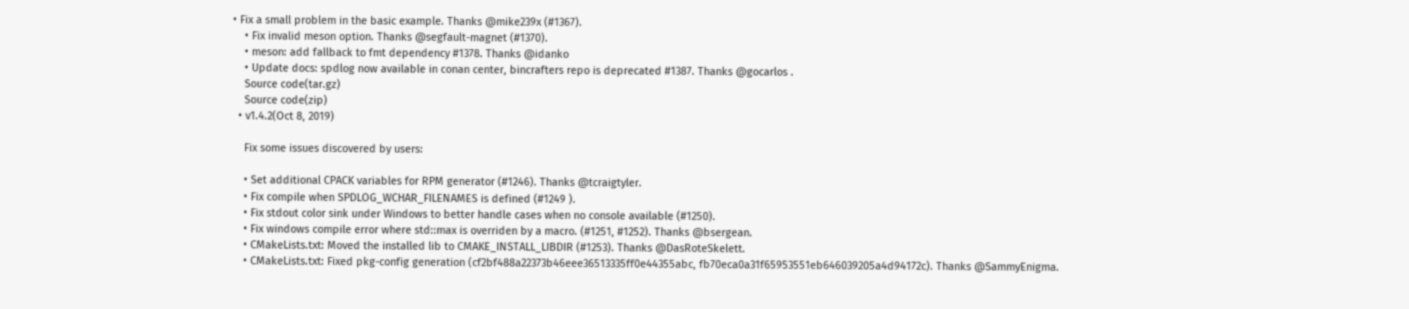• Fix a small problem in the basic example. Thanks @mike239x (#1367).
    • Fix invalid meson option. Thanks @segfault-magnet (#1370).
    • meson: add fallback to fmt dependency #1378. Thanks @idanko
    • Update docs: spdlog now available in conan center, bincrafters repo is deprecated #1387. Thanks @gocarlos .
    Source code(tar.gz)
    Source code(zip)
  • v1.4.2(Oct 8, 2019)

    Fix some issues discovered by users:

    • Set additional CPACK variables for RPM generator (#1246). Thanks @tcraigtyler.
    • Fix compile when SPDLOG_WCHAR_FILENAMES is defined (#1249 ).
    • Fix stdout color sink under Windows to better handle cases when no console available (#1250).
    • Fix windows compile error where std::max is overriden by a macro. (#1251, #1252). Thanks @bsergean.
    • CMakeLists.txt: Moved the installed lib to CMAKE_INSTALL_LIBDIR (#1253). Thanks @DasRoteSkelett.
    • CMakeLists.txt: Fixed pkg-config generation (cf2bf488a22373b46eee36513335ff0e44355abc, fb70eca0a31f65953551eb646039205a4d94172c). Thanks @SammyEnigma.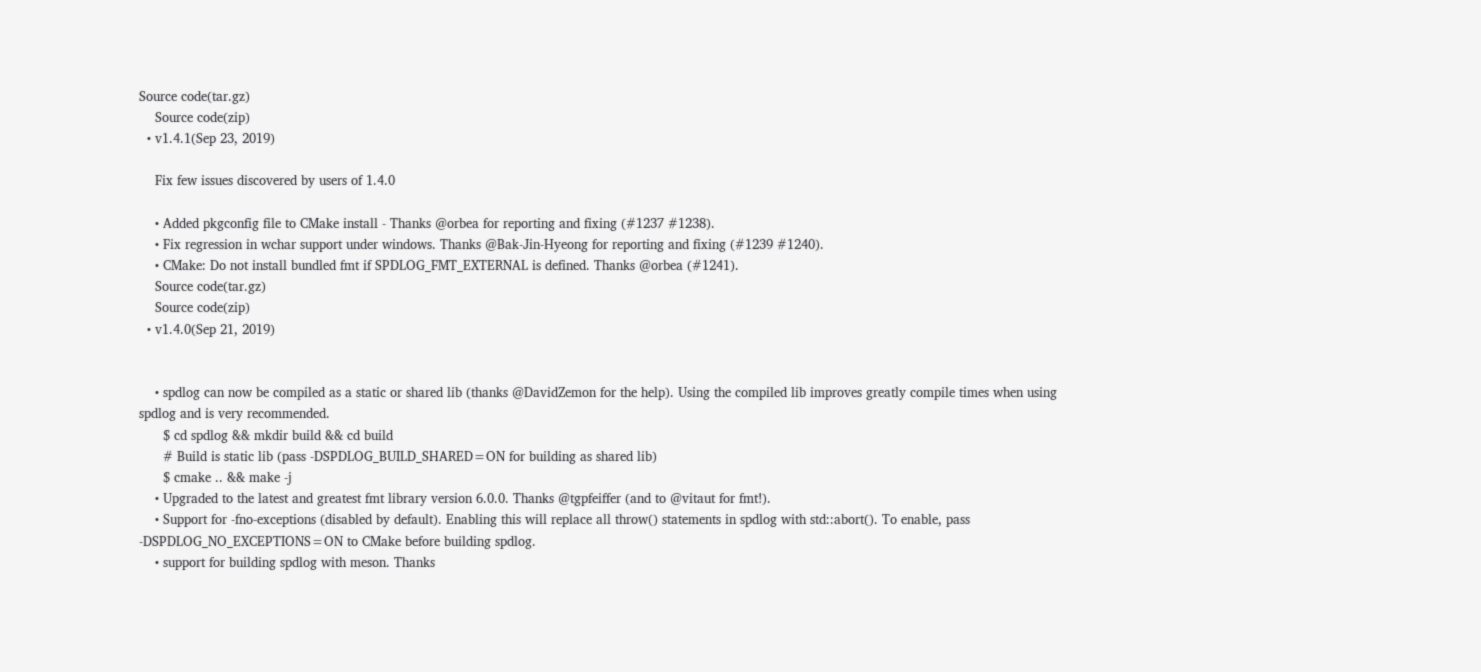Source code(tar.gz)
    Source code(zip)
  • v1.4.1(Sep 23, 2019)

    Fix few issues discovered by users of 1.4.0

    • Added pkgconfig file to CMake install - Thanks @orbea for reporting and fixing (#1237 #1238).
    • Fix regression in wchar support under windows. Thanks @Bak-Jin-Hyeong for reporting and fixing (#1239 #1240).
    • CMake: Do not install bundled fmt if SPDLOG_FMT_EXTERNAL is defined. Thanks @orbea (#1241).
    Source code(tar.gz)
    Source code(zip)
  • v1.4.0(Sep 21, 2019)


    • spdlog can now be compiled as a static or shared lib (thanks @DavidZemon for the help). Using the compiled lib improves greatly compile times when using spdlog and is very recommended.
      $ cd spdlog && mkdir build && cd build
      # Build is static lib (pass -DSPDLOG_BUILD_SHARED=ON for building as shared lib)
      $ cmake .. && make -j
    • Upgraded to the latest and greatest fmt library version 6.0.0. Thanks @tgpfeiffer (and to @vitaut for fmt!).
    • Support for -fno-exceptions (disabled by default). Enabling this will replace all throw() statements in spdlog with std::abort(). To enable, pass -DSPDLOG_NO_EXCEPTIONS=ON to CMake before building spdlog.
    • support for building spdlog with meson. Thanks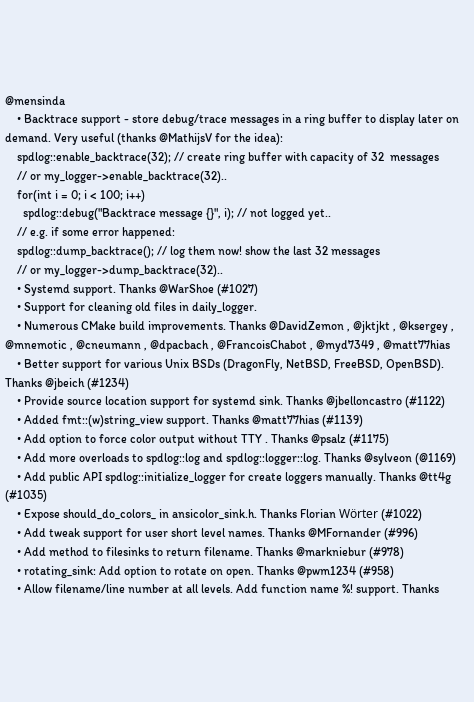@mensinda
    • Backtrace support - store debug/trace messages in a ring buffer to display later on demand. Very useful (thanks @MathijsV for the idea):
    spdlog::enable_backtrace(32); // create ring buffer with capacity of 32  messages
    // or my_logger->enable_backtrace(32)..
    for(int i = 0; i < 100; i++)
      spdlog::debug("Backtrace message {}", i); // not logged yet..
    // e.g. if some error happened:
    spdlog::dump_backtrace(); // log them now! show the last 32 messages
    // or my_logger->dump_backtrace(32)..
    • Systemd support. Thanks @WarShoe (#1027)
    • Support for cleaning old files in daily_logger.
    • Numerous CMake build improvements. Thanks @DavidZemon , @jktjkt , @ksergey , @mnemotic , @cneumann , @dpacbach , @FrancoisChabot , @myd7349 , @matt77hias
    • Better support for various Unix BSDs (DragonFly, NetBSD, FreeBSD, OpenBSD). Thanks @jbeich (#1234)
    • Provide source location support for systemd sink. Thanks @jbelloncastro (#1122)
    • Added fmt::(w)string_view support. Thanks @matt77hias (#1139)
    • Add option to force color output without TTY . Thanks @psalz (#1175)
    • Add more overloads to spdlog::log and spdlog::logger::log. Thanks @sylveon (@1169)
    • Add public API spdlog::initialize_logger for create loggers manually. Thanks @tt4g (#1035)
    • Expose should_do_colors_ in ansicolor_sink.h. Thanks Florian Wörter (#1022)
    • Add tweak support for user short level names. Thanks @MFornander (#996)
    • Add method to filesinks to return filename. Thanks @markniebur (#978)
    • rotating_sink: Add option to rotate on open. Thanks @pwm1234 (#958)
    • Allow filename/line number at all levels. Add function name %! support. Thanks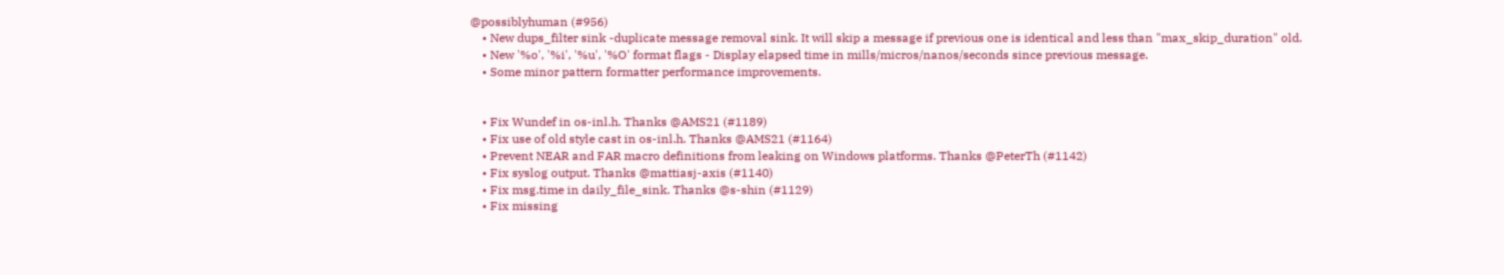@possiblyhuman (#956)
    • New dups_filter sink -duplicate message removal sink. It will skip a message if previous one is identical and less than "max_skip_duration" old.
    • New '%o', '%i', '%u', '%O' format flags - Display elapsed time in mills/micros/nanos/seconds since previous message.
    • Some minor pattern formatter performance improvements.


    • Fix Wundef in os-inl.h. Thanks @AMS21 (#1189)
    • Fix use of old style cast in os-inl.h. Thanks @AMS21 (#1164)
    • Prevent NEAR and FAR macro definitions from leaking on Windows platforms. Thanks @PeterTh (#1142)
    • Fix syslog output. Thanks @mattiasj-axis (#1140)
    • Fix msg.time in daily_file_sink. Thanks @s-shin (#1129)
    • Fix missing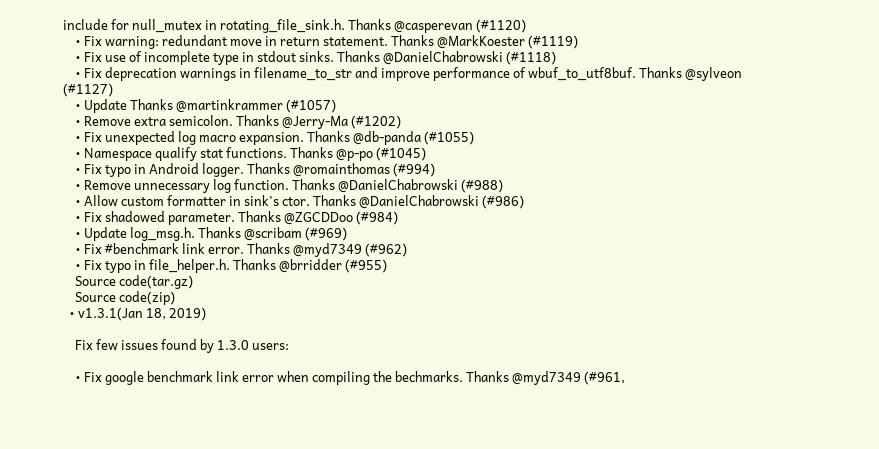include for null_mutex in rotating_file_sink.h. Thanks @casperevan (#1120)
    • Fix warning: redundant move in return statement. Thanks @MarkKoester (#1119)
    • Fix use of incomplete type in stdout sinks. Thanks @DanielChabrowski (#1118)
    • Fix deprecation warnings in filename_to_str and improve performance of wbuf_to_utf8buf. Thanks @sylveon (#1127)
    • Update Thanks @martinkrammer (#1057)
    • Remove extra semicolon. Thanks @Jerry-Ma (#1202)
    • Fix unexpected log macro expansion. Thanks @db-panda (#1055)
    • Namespace qualify stat functions. Thanks @p-po (#1045)
    • Fix typo in Android logger. Thanks @romainthomas (#994)
    • Remove unnecessary log function. Thanks @DanielChabrowski (#988)
    • Allow custom formatter in sink's ctor. Thanks @DanielChabrowski (#986)
    • Fix shadowed parameter. Thanks @ZGCDDoo (#984)
    • Update log_msg.h. Thanks @scribam (#969)
    • Fix #benchmark link error. Thanks @myd7349 (#962)
    • Fix typo in file_helper.h. Thanks @brridder (#955)
    Source code(tar.gz)
    Source code(zip)
  • v1.3.1(Jan 18, 2019)

    Fix few issues found by 1.3.0 users:

    • Fix google benchmark link error when compiling the bechmarks. Thanks @myd7349 (#961,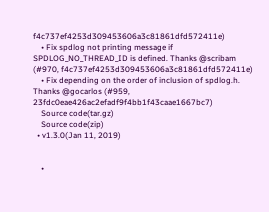f4c737ef4253d309453606a3c81861dfd572411e)
    • Fix spdlog not printing message if SPDLOG_NO_THREAD_ID is defined. Thanks @scribam (#970, f4c737ef4253d309453606a3c81861dfd572411e)
    • Fix depending on the order of inclusion of spdlog.h. Thanks @gocarlos (#959, 23fdc0eae426ac2efadf9f4bb1f43caae1667bc7)
    Source code(tar.gz)
    Source code(zip)
  • v1.3.0(Jan 11, 2019)


    •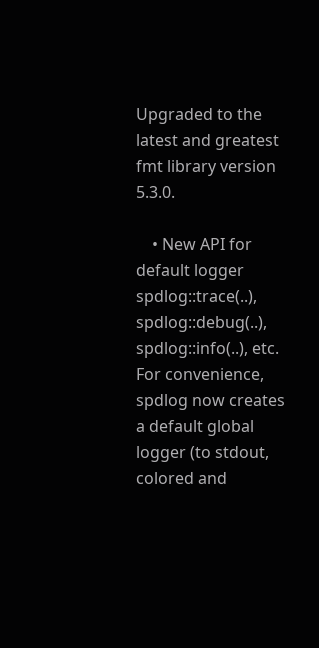Upgraded to the latest and greatest fmt library version 5.3.0.

    • New API for default logger spdlog::trace(..), spdlog::debug(..), spdlog::info(..), etc. For convenience, spdlog now creates a default global logger (to stdout, colored and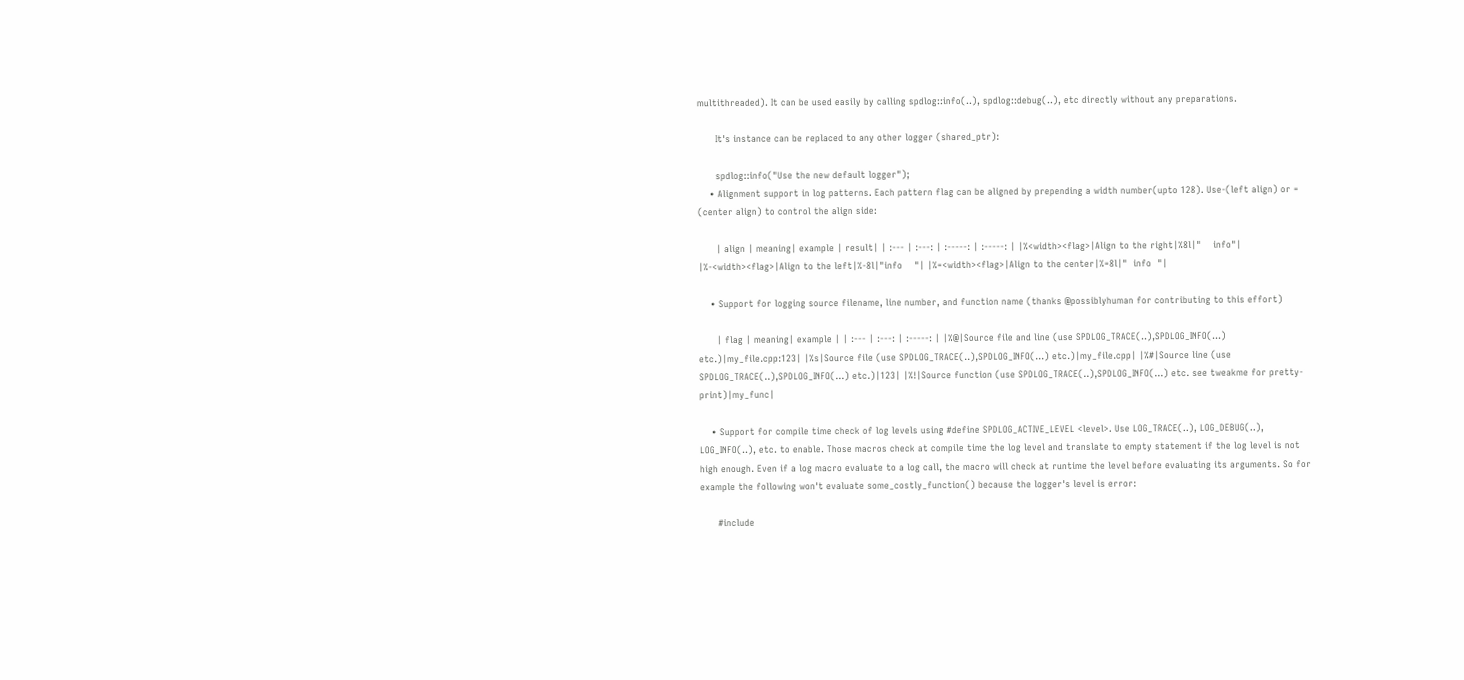multithreaded). It can be used easily by calling spdlog::info(..), spdlog::debug(..), etc directly without any preparations.

      It's instance can be replaced to any other logger (shared_ptr):

      spdlog::info("Use the new default logger");
    • Alignment support in log patterns. Each pattern flag can be aligned by prepending a width number(upto 128). Use-(left align) or = (center align) to control the align side:

      | align | meaning| example | result| | :--- | :---: | :-----: | :-----: | |%<width><flag>|Align to the right|%8l|"    info"| |%-<width><flag>|Align to the left|%-8l|"info    "| |%=<width><flag>|Align to the center|%=8l|"  info  "|

    • Support for logging source filename, line number, and function name (thanks @possiblyhuman for contributing to this effort)

      | flag | meaning| example | | :--- | :---: | :-----: | |%@|Source file and line (use SPDLOG_TRACE(..),SPDLOG_INFO(...) etc.)|my_file.cpp:123| |%s|Source file (use SPDLOG_TRACE(..),SPDLOG_INFO(...) etc.)|my_file.cpp| |%#|Source line (use SPDLOG_TRACE(..),SPDLOG_INFO(...) etc.)|123| |%!|Source function (use SPDLOG_TRACE(..),SPDLOG_INFO(...) etc. see tweakme for pretty-print)|my_func|

    • Support for compile time check of log levels using #define SPDLOG_ACTIVE_LEVEL <level>. Use LOG_TRACE(..), LOG_DEBUG(..), LOG_INFO(..), etc. to enable. Those macros check at compile time the log level and translate to empty statement if the log level is not high enough. Even if a log macro evaluate to a log call, the macro will check at runtime the level before evaluating its arguments. So for example the following won't evaluate some_costly_function() because the logger's level is error:

      #include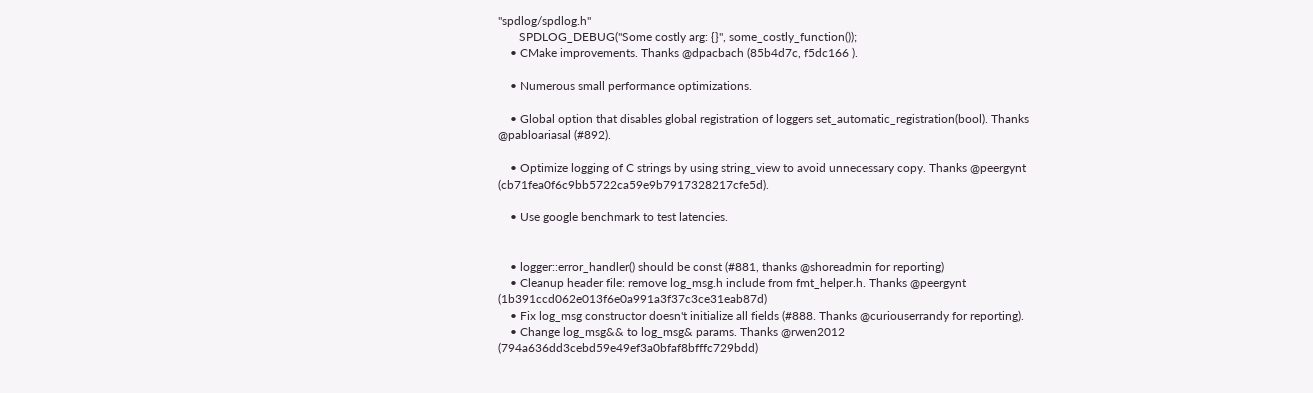"spdlog/spdlog.h"
       SPDLOG_DEBUG("Some costly arg: {}", some_costly_function());
    • CMake improvements. Thanks @dpacbach (85b4d7c, f5dc166 ).

    • Numerous small performance optimizations.

    • Global option that disables global registration of loggers set_automatic_registration(bool). Thanks @pabloariasal (#892).

    • Optimize logging of C strings by using string_view to avoid unnecessary copy. Thanks @peergynt (cb71fea0f6c9bb5722ca59e9b7917328217cfe5d).

    • Use google benchmark to test latencies.


    • logger::error_handler() should be const (#881, thanks @shoreadmin for reporting)
    • Cleanup header file: remove log_msg.h include from fmt_helper.h. Thanks @peergynt (1b391ccd062e013f6e0a991a3f37c3ce31eab87d)
    • Fix log_msg constructor doesn't initialize all fields (#888. Thanks @curiouserrandy for reporting).
    • Change log_msg&& to log_msg& params. Thanks @rwen2012 (794a636dd3cebd59e49ef3a0bfaf8bfffc729bdd)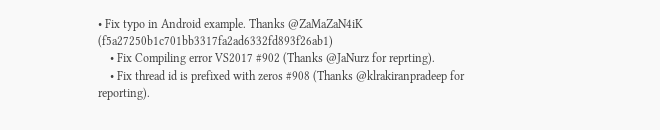• Fix typo in Android example. Thanks @ZaMaZaN4iK (f5a27250b1c701bb3317fa2ad6332fd893f26ab1)
    • Fix Compiling error VS2017 #902 (Thanks @JaNurz for reprting).
    • Fix thread id is prefixed with zeros #908 (Thanks @klrakiranpradeep for reporting).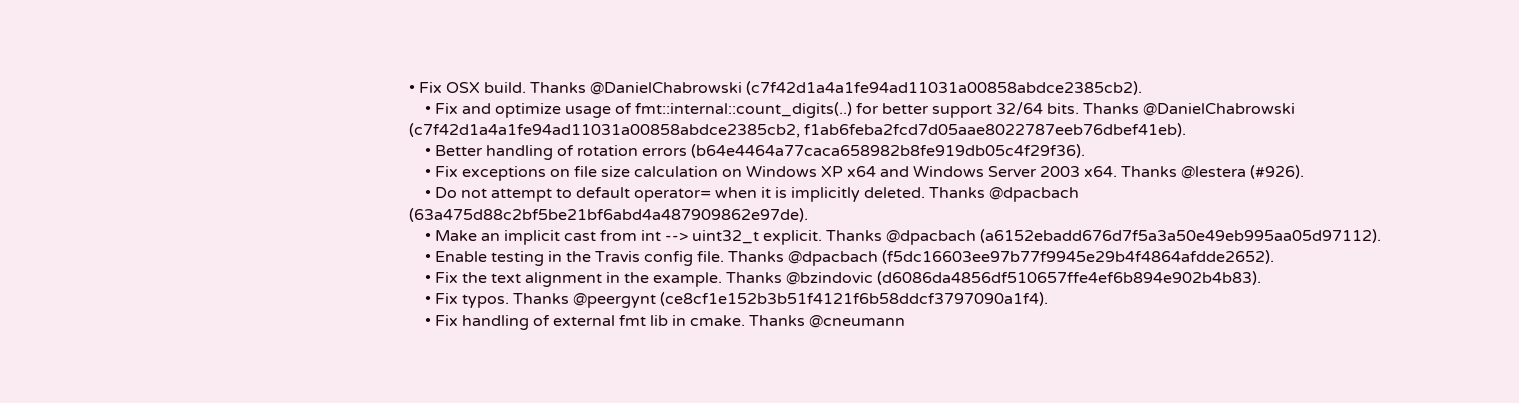• Fix OSX build. Thanks @DanielChabrowski (c7f42d1a4a1fe94ad11031a00858abdce2385cb2).
    • Fix and optimize usage of fmt::internal::count_digits(..) for better support 32/64 bits. Thanks @DanielChabrowski (c7f42d1a4a1fe94ad11031a00858abdce2385cb2, f1ab6feba2fcd7d05aae8022787eeb76dbef41eb).
    • Better handling of rotation errors (b64e4464a77caca658982b8fe919db05c4f29f36).
    • Fix exceptions on file size calculation on Windows XP x64 and Windows Server 2003 x64. Thanks @lestera (#926).
    • Do not attempt to default operator= when it is implicitly deleted. Thanks @dpacbach (63a475d88c2bf5be21bf6abd4a487909862e97de).
    • Make an implicit cast from int --> uint32_t explicit. Thanks @dpacbach (a6152ebadd676d7f5a3a50e49eb995aa05d97112).
    • Enable testing in the Travis config file. Thanks @dpacbach (f5dc16603ee97b77f9945e29b4f4864afdde2652).
    • Fix the text alignment in the example. Thanks @bzindovic (d6086da4856df510657ffe4ef6b894e902b4b83).
    • Fix typos. Thanks @peergynt (ce8cf1e152b3b51f4121f6b58ddcf3797090a1f4).
    • Fix handling of external fmt lib in cmake. Thanks @cneumann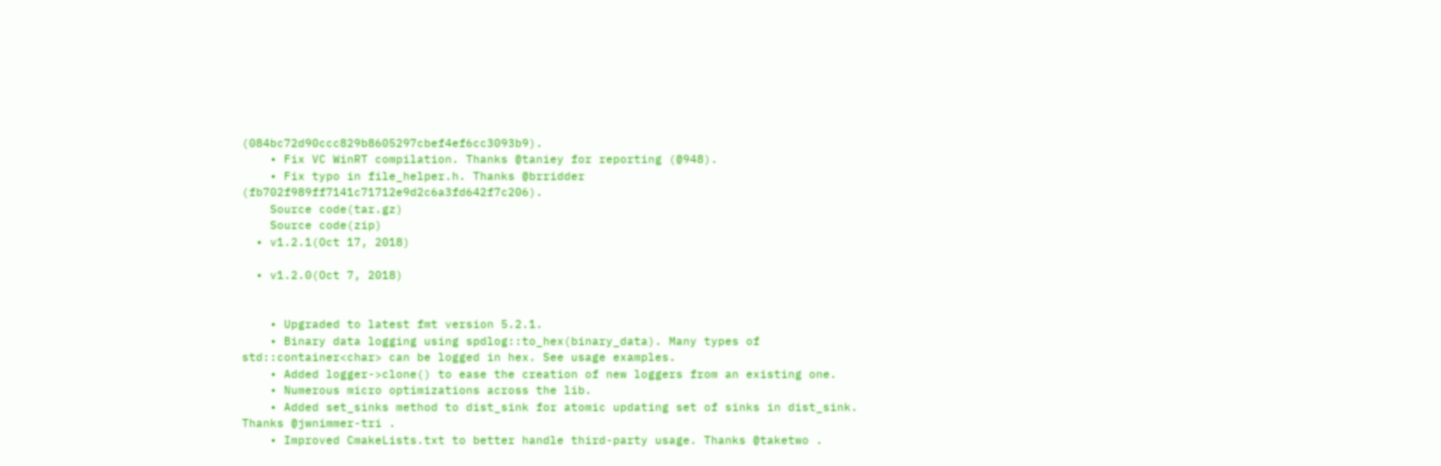(084bc72d90ccc829b8605297cbef4ef6cc3093b9).
    • Fix VC WinRT compilation. Thanks @taniey for reporting (@948).
    • Fix typo in file_helper.h. Thanks @brridder (fb702f989ff7141c71712e9d2c6a3fd642f7c206).
    Source code(tar.gz)
    Source code(zip)
  • v1.2.1(Oct 17, 2018)

  • v1.2.0(Oct 7, 2018)


    • Upgraded to latest fmt version 5.2.1.
    • Binary data logging using spdlog::to_hex(binary_data). Many types of std::container<char> can be logged in hex. See usage examples.
    • Added logger->clone() to ease the creation of new loggers from an existing one.
    • Numerous micro optimizations across the lib.
    • Added set_sinks method to dist_sink for atomic updating set of sinks in dist_sink. Thanks @jwnimmer-tri .
    • Improved CmakeLists.txt to better handle third-party usage. Thanks @taketwo .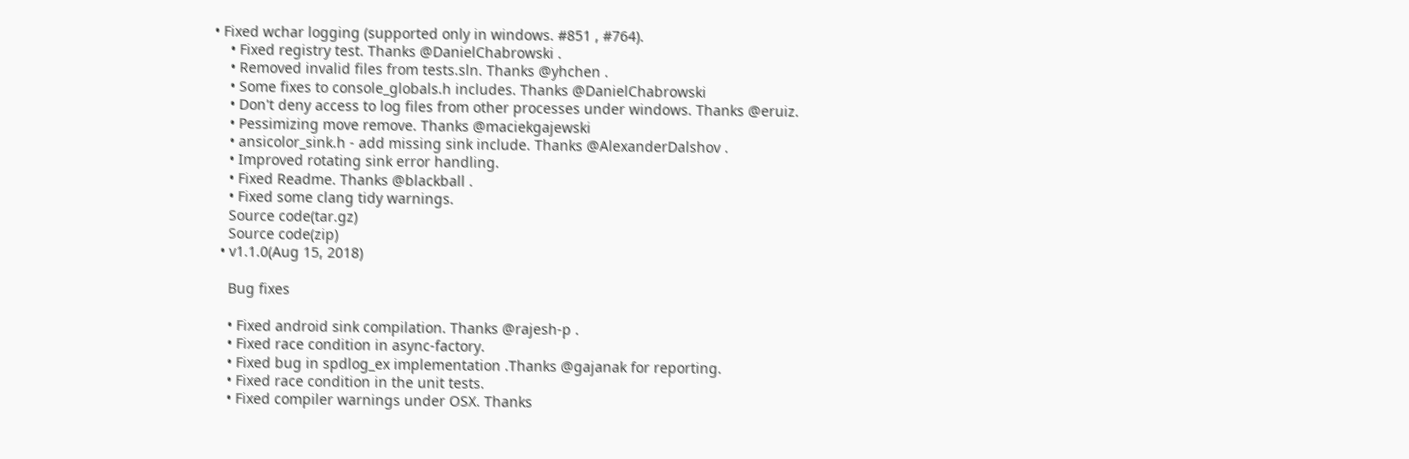• Fixed wchar logging (supported only in windows. #851 , #764).
    • Fixed registry test. Thanks @DanielChabrowski .
    • Removed invalid files from tests.sln. Thanks @yhchen .
    • Some fixes to console_globals.h includes. Thanks @DanielChabrowski
    • Don't deny access to log files from other processes under windows. Thanks @eruiz.
    • Pessimizing move remove. Thanks @maciekgajewski
    • ansicolor_sink.h - add missing sink include. Thanks @AlexanderDalshov .
    • Improved rotating sink error handling.
    • Fixed Readme. Thanks @blackball .
    • Fixed some clang tidy warnings.
    Source code(tar.gz)
    Source code(zip)
  • v1.1.0(Aug 15, 2018)

    Bug fixes

    • Fixed android sink compilation. Thanks @rajesh-p .
    • Fixed race condition in async-factory.
    • Fixed bug in spdlog_ex implementation .Thanks @gajanak for reporting.
    • Fixed race condition in the unit tests.
    • Fixed compiler warnings under OSX. Thanks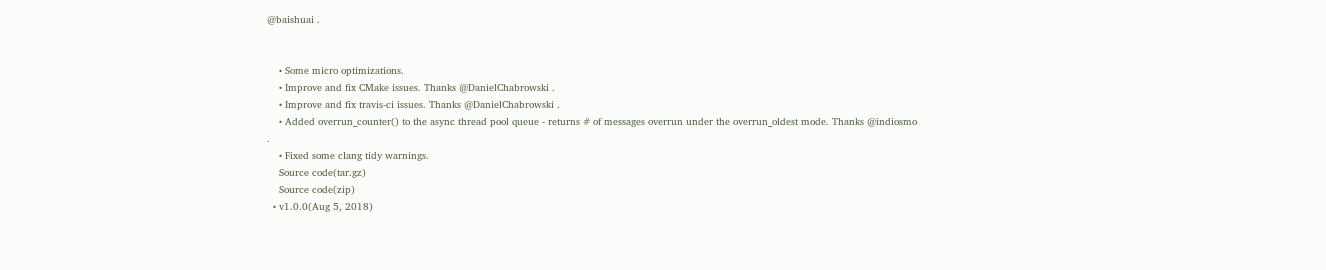@baishuai .


    • Some micro optimizations.
    • Improve and fix CMake issues. Thanks @DanielChabrowski .
    • Improve and fix travis-ci issues. Thanks @DanielChabrowski .
    • Added overrun_counter() to the async thread pool queue - returns # of messages overrun under the overrun_oldest mode. Thanks @indiosmo .
    • Fixed some clang tidy warnings.
    Source code(tar.gz)
    Source code(zip)
  • v1.0.0(Aug 5, 2018)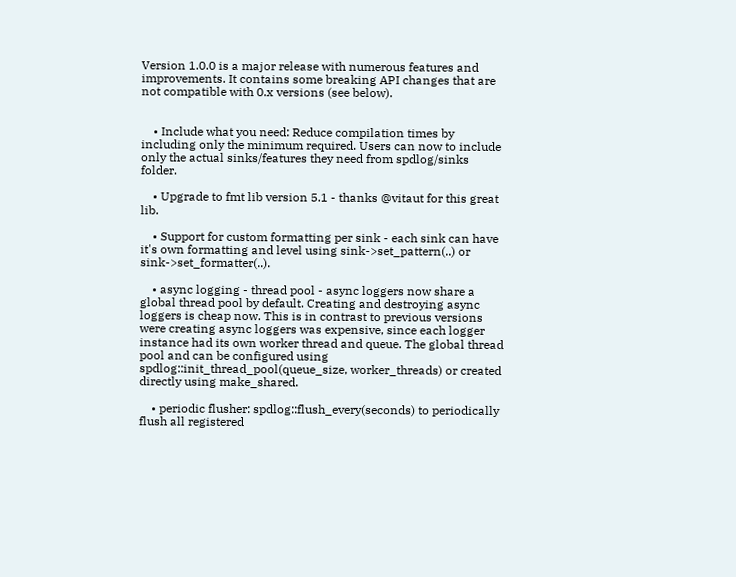Version 1.0.0 is a major release with numerous features and improvements. It contains some breaking API changes that are not compatible with 0.x versions (see below).


    • Include what you need: Reduce compilation times by including only the minimum required. Users can now to include only the actual sinks/features they need from spdlog/sinks folder.

    • Upgrade to fmt lib version 5.1 - thanks @vitaut for this great lib.

    • Support for custom formatting per sink - each sink can have it's own formatting and level using sink->set_pattern(..) or sink->set_formatter(..).

    • async logging - thread pool - async loggers now share a global thread pool by default. Creating and destroying async loggers is cheap now. This is in contrast to previous versions were creating async loggers was expensive, since each logger instance had its own worker thread and queue. The global thread pool and can be configured using spdlog::init_thread_pool(queue_size, worker_threads) or created directly using make_shared.

    • periodic flusher: spdlog::flush_every(seconds) to periodically flush all registered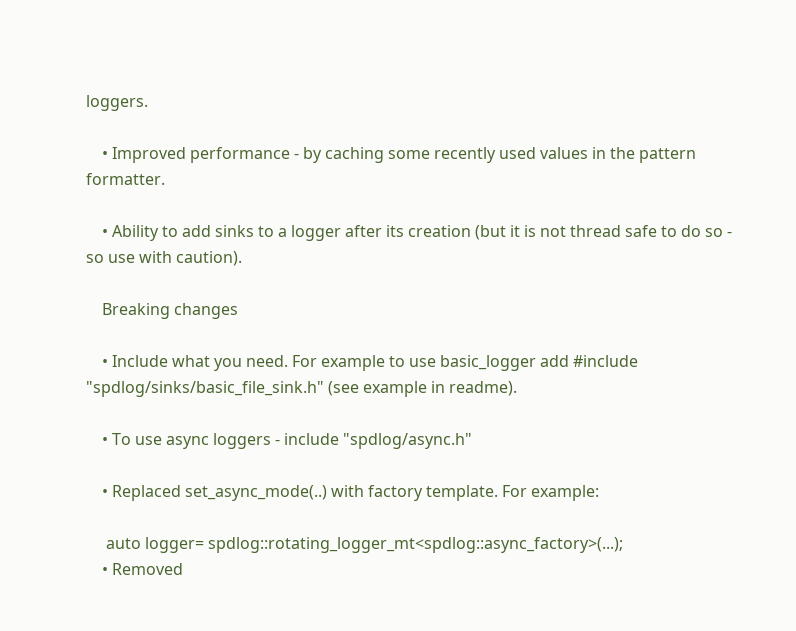loggers.

    • Improved performance - by caching some recently used values in the pattern formatter.

    • Ability to add sinks to a logger after its creation (but it is not thread safe to do so - so use with caution).

    Breaking changes

    • Include what you need. For example to use basic_logger add #include "spdlog/sinks/basic_file_sink.h" (see example in readme).

    • To use async loggers - include "spdlog/async.h"

    • Replaced set_async_mode(..) with factory template. For example:

     auto logger= spdlog::rotating_logger_mt<spdlog::async_factory>(...);
    • Removed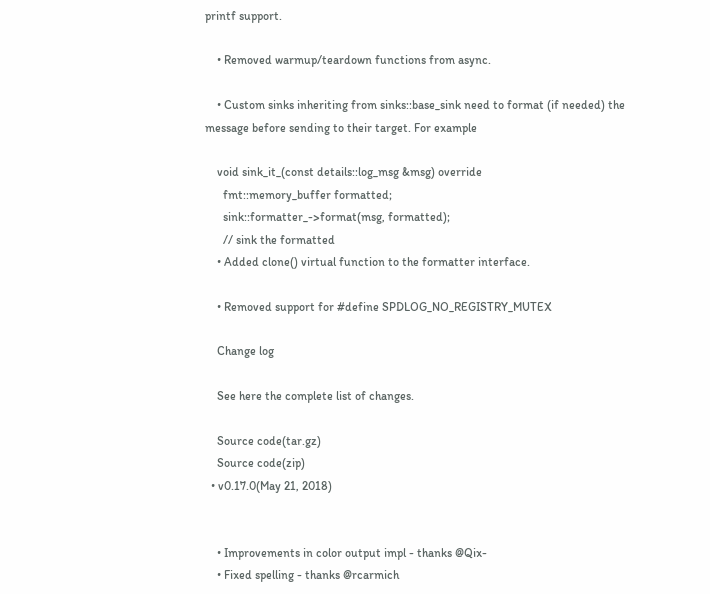printf support.

    • Removed warmup/teardown functions from async.

    • Custom sinks inheriting from sinks::base_sink need to format (if needed) the message before sending to their target. For example

    void sink_it_(const details::log_msg &msg) override
      fmt::memory_buffer formatted;
      sink::formatter_->format(msg, formatted);
      // sink the formatted
    • Added clone() virtual function to the formatter interface.

    • Removed support for #define SPDLOG_NO_REGISTRY_MUTEX

    Change log

    See here the complete list of changes.

    Source code(tar.gz)
    Source code(zip)
  • v0.17.0(May 21, 2018)


    • Improvements in color output impl - thanks @Qix-
    • Fixed spelling - thanks @rcarmich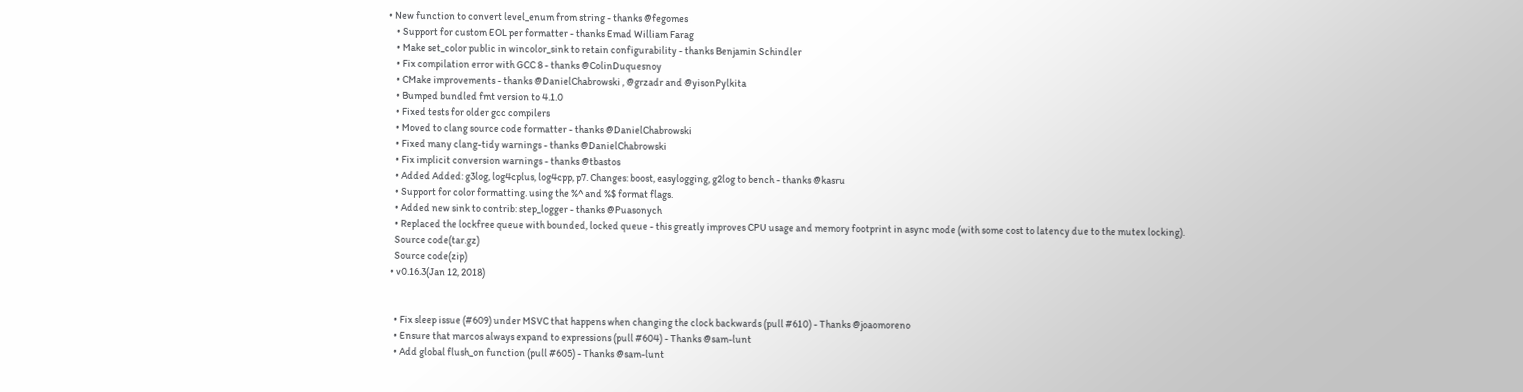• New function to convert level_enum from string - thanks @fegomes
    • Support for custom EOL per formatter - thanks Emad William Farag
    • Make set_color public in wincolor_sink to retain configurability - thanks Benjamin Schindler
    • Fix compilation error with GCC 8 - thanks @ColinDuquesnoy
    • CMake improvements - thanks @DanielChabrowski , @grzadr and @yisonPylkita
    • Bumped bundled fmt version to 4.1.0
    • Fixed tests for older gcc compilers
    • Moved to clang source code formatter - thanks @DanielChabrowski
    • Fixed many clang-tidy warnings - thanks @DanielChabrowski
    • Fix implicit conversion warnings - thanks @tbastos
    • Added Added: g3log, log4cplus, log4cpp, p7. Changes: boost, easylogging, g2log to bench - thanks @kasru
    • Support for color formatting. using the %^ and %$ format flags.
    • Added new sink to contrib: step_logger - thanks @Puasonych
    • Replaced the lockfree queue with bounded, locked queue - this greatly improves CPU usage and memory footprint in async mode (with some cost to latency due to the mutex locking).
    Source code(tar.gz)
    Source code(zip)
  • v0.16.3(Jan 12, 2018)


    • Fix sleep issue (#609) under MSVC that happens when changing the clock backwards (pull #610) - Thanks @joaomoreno
    • Ensure that marcos always expand to expressions (pull #604) - Thanks @sam-lunt
    • Add global flush_on function (pull #605) - Thanks @sam-lunt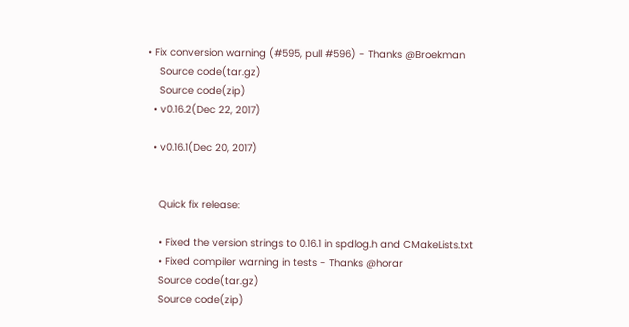• Fix conversion warning (#595, pull #596) - Thanks @Broekman
    Source code(tar.gz)
    Source code(zip)
  • v0.16.2(Dec 22, 2017)

  • v0.16.1(Dec 20, 2017)


    Quick fix release:

    • Fixed the version strings to 0.16.1 in spdlog.h and CMakeLists.txt
    • Fixed compiler warning in tests - Thanks @horar
    Source code(tar.gz)
    Source code(zip)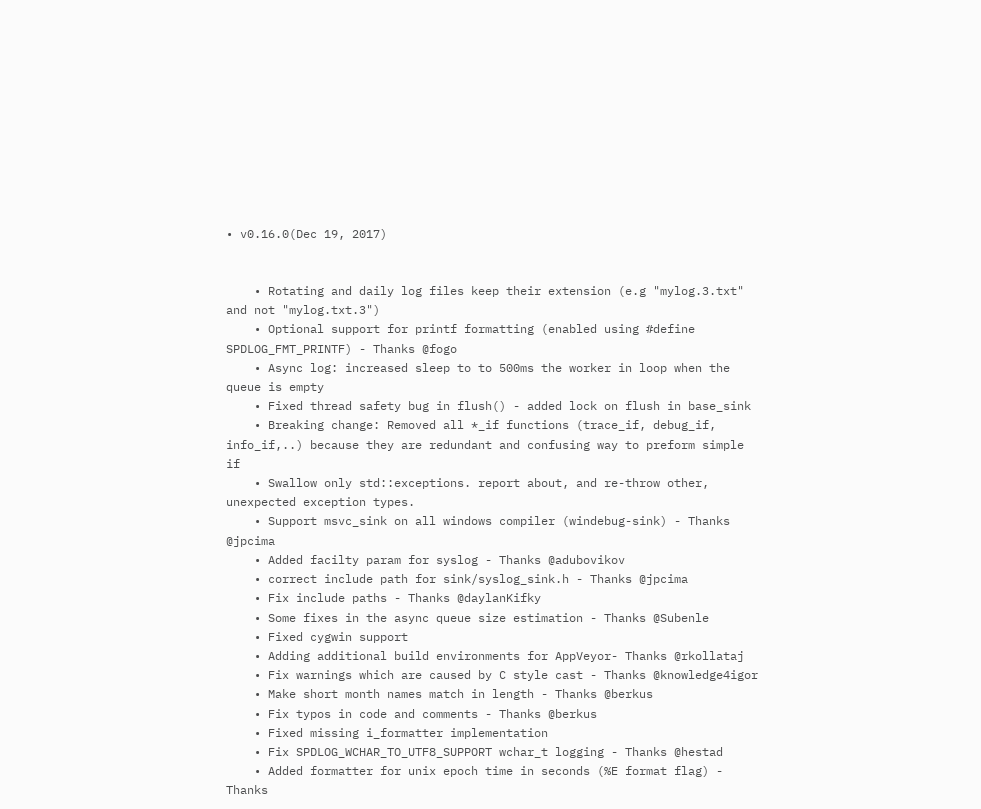• v0.16.0(Dec 19, 2017)


    • Rotating and daily log files keep their extension (e.g "mylog.3.txt" and not "mylog.txt.3")
    • Optional support for printf formatting (enabled using #define SPDLOG_FMT_PRINTF) - Thanks @fogo
    • Async log: increased sleep to to 500ms the worker in loop when the queue is empty
    • Fixed thread safety bug in flush() - added lock on flush in base_sink
    • Breaking change: Removed all *_if functions (trace_if, debug_if, info_if,..) because they are redundant and confusing way to preform simple if
    • Swallow only std::exceptions. report about, and re-throw other, unexpected exception types.
    • Support msvc_sink on all windows compiler (windebug-sink) - Thanks @jpcima
    • Added facilty param for syslog - Thanks @adubovikov
    • correct include path for sink/syslog_sink.h - Thanks @jpcima
    • Fix include paths - Thanks @daylanKifky
    • Some fixes in the async queue size estimation - Thanks @Subenle
    • Fixed cygwin support
    • Adding additional build environments for AppVeyor- Thanks @rkollataj
    • Fix warnings which are caused by C style cast - Thanks @knowledge4igor
    • Make short month names match in length - Thanks @berkus
    • Fix typos in code and comments - Thanks @berkus
    • Fixed missing i_formatter implementation
    • Fix SPDLOG_WCHAR_TO_UTF8_SUPPORT wchar_t logging - Thanks @hestad
    • Added formatter for unix epoch time in seconds (%E format flag) - Thanks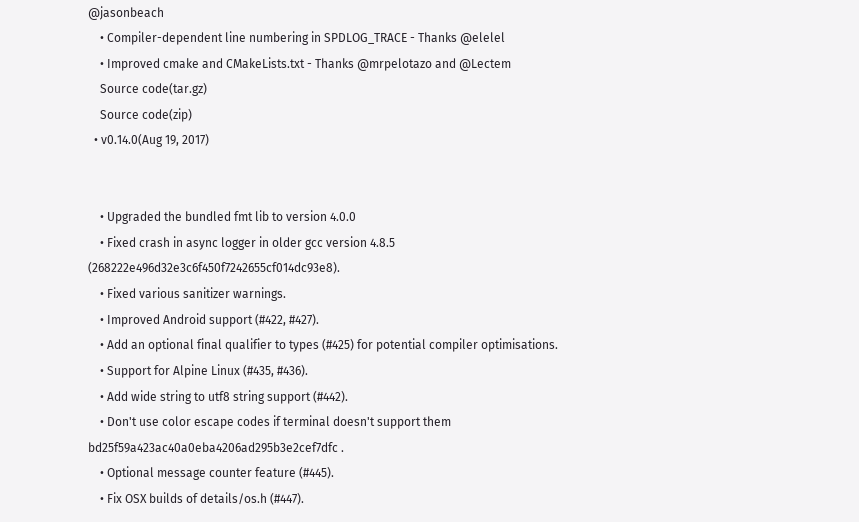@jasonbeach
    • Compiler-dependent line numbering in SPDLOG_TRACE - Thanks @elelel
    • Improved cmake and CMakeLists.txt - Thanks @mrpelotazo and @Lectem
    Source code(tar.gz)
    Source code(zip)
  • v0.14.0(Aug 19, 2017)


    • Upgraded the bundled fmt lib to version 4.0.0
    • Fixed crash in async logger in older gcc version 4.8.5 (268222e496d32e3c6f450f7242655cf014dc93e8).
    • Fixed various sanitizer warnings.
    • Improved Android support (#422, #427).
    • Add an optional final qualifier to types (#425) for potential compiler optimisations.
    • Support for Alpine Linux (#435, #436).
    • Add wide string to utf8 string support (#442).
    • Don't use color escape codes if terminal doesn't support them bd25f59a423ac40a0eba4206ad295b3e2cef7dfc .
    • Optional message counter feature (#445).
    • Fix OSX builds of details/os.h (#447).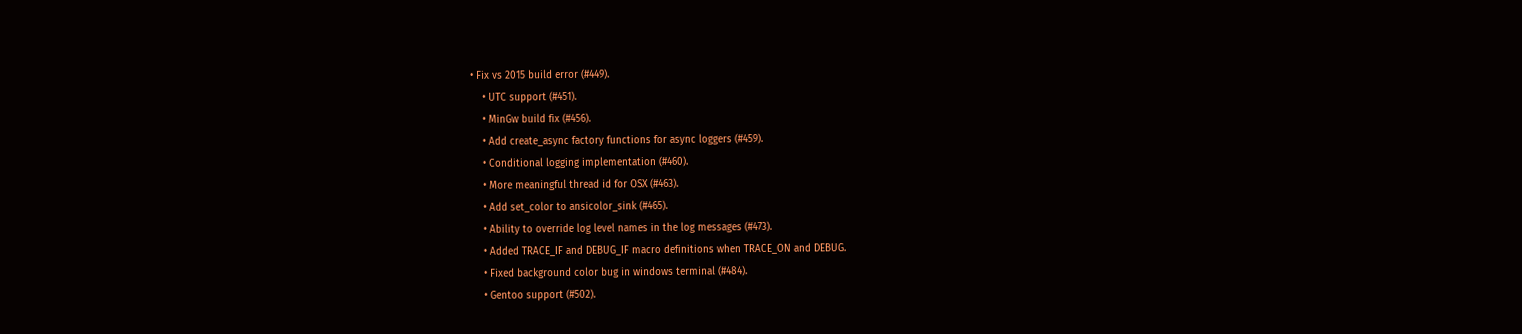• Fix vs 2015 build error (#449).
    • UTC support (#451).
    • MinGw build fix (#456).
    • Add create_async factory functions for async loggers (#459).
    • Conditional logging implementation (#460).
    • More meaningful thread id for OSX (#463).
    • Add set_color to ansicolor_sink (#465).
    • Ability to override log level names in the log messages (#473).
    • Added TRACE_IF and DEBUG_IF macro definitions when TRACE_ON and DEBUG.
    • Fixed background color bug in windows terminal (#484).
    • Gentoo support (#502).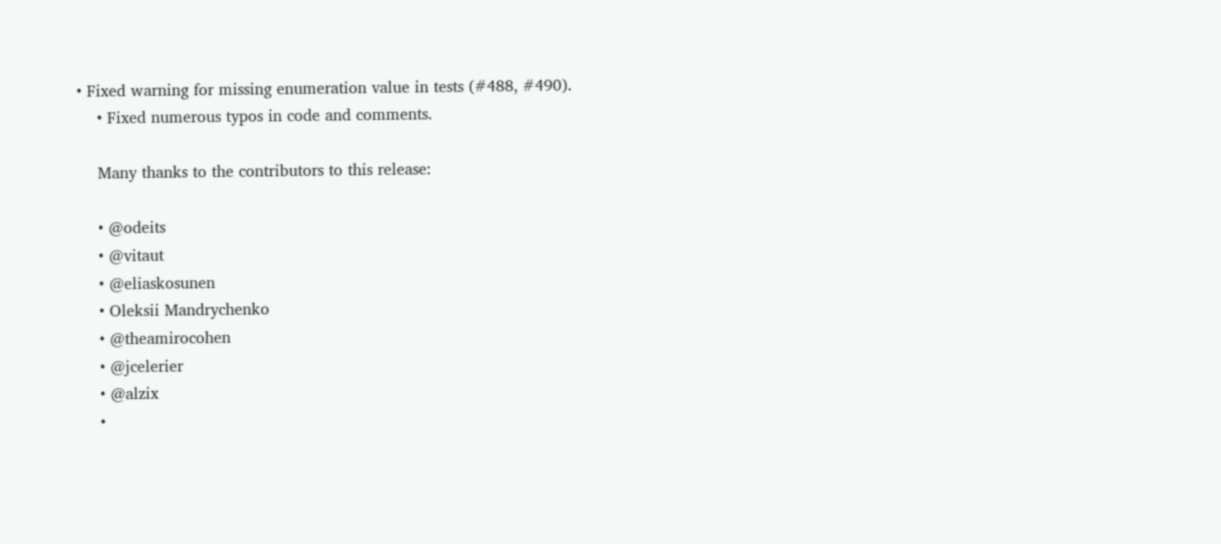• Fixed warning for missing enumeration value in tests (#488, #490).
    • Fixed numerous typos in code and comments.

    Many thanks to the contributors to this release:

    • @odeits
    • @vitaut
    • @eliaskosunen
    • Oleksii Mandrychenko
    • @theamirocohen
    • @jcelerier
    • @alzix
    •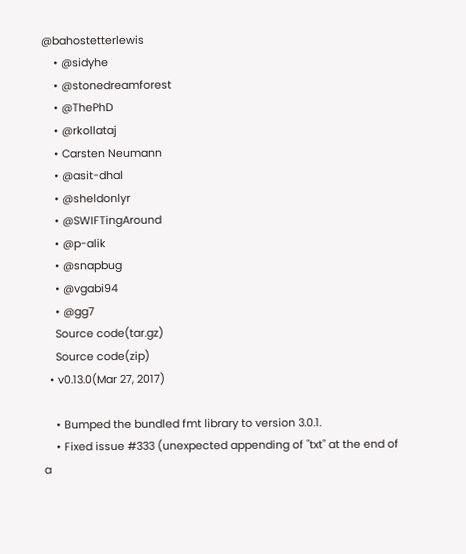@bahostetterlewis
    • @sidyhe
    • @stonedreamforest
    • @ThePhD
    • @rkollataj
    • Carsten Neumann
    • @asit-dhal
    • @sheldonlyr
    • @SWIFTingAround
    • @p-alik
    • @snapbug
    • @vgabi94
    • @gg7
    Source code(tar.gz)
    Source code(zip)
  • v0.13.0(Mar 27, 2017)

    • Bumped the bundled fmt library to version 3.0.1.
    • Fixed issue #333 (unexpected appending of "txt" at the end of a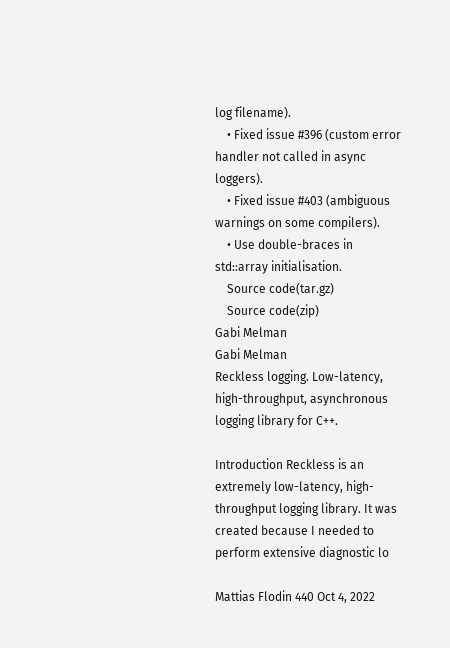log filename).
    • Fixed issue #396 (custom error handler not called in async loggers).
    • Fixed issue #403 (ambiguous warnings on some compilers).
    • Use double-braces in std::array initialisation.
    Source code(tar.gz)
    Source code(zip)
Gabi Melman
Gabi Melman
Reckless logging. Low-latency, high-throughput, asynchronous logging library for C++.

Introduction Reckless is an extremely low-latency, high-throughput logging library. It was created because I needed to perform extensive diagnostic lo

Mattias Flodin 440 Oct 4, 2022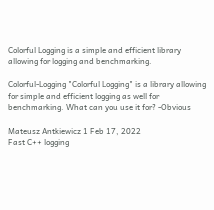Colorful Logging is a simple and efficient library allowing for logging and benchmarking.

Colorful-Logging "Colorful Logging" is a library allowing for simple and efficient logging as well for benchmarking. What can you use it for? -Obvious

Mateusz Antkiewicz 1 Feb 17, 2022
Fast C++ logging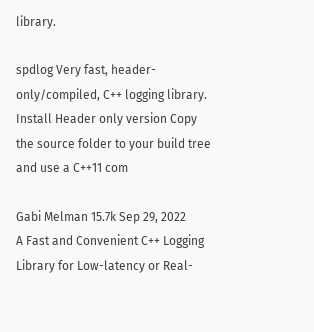library.

spdlog Very fast, header-only/compiled, C++ logging library. Install Header only version Copy the source folder to your build tree and use a C++11 com

Gabi Melman 15.7k Sep 29, 2022
A Fast and Convenient C++ Logging Library for Low-latency or Real-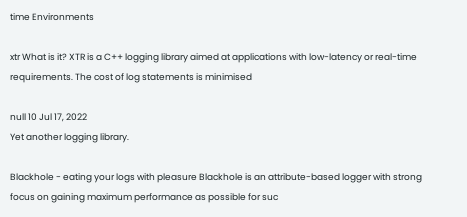time Environments

xtr What is it? XTR is a C++ logging library aimed at applications with low-latency or real-time requirements. The cost of log statements is minimised

null 10 Jul 17, 2022
Yet another logging library.

Blackhole - eating your logs with pleasure Blackhole is an attribute-based logger with strong focus on gaining maximum performance as possible for suc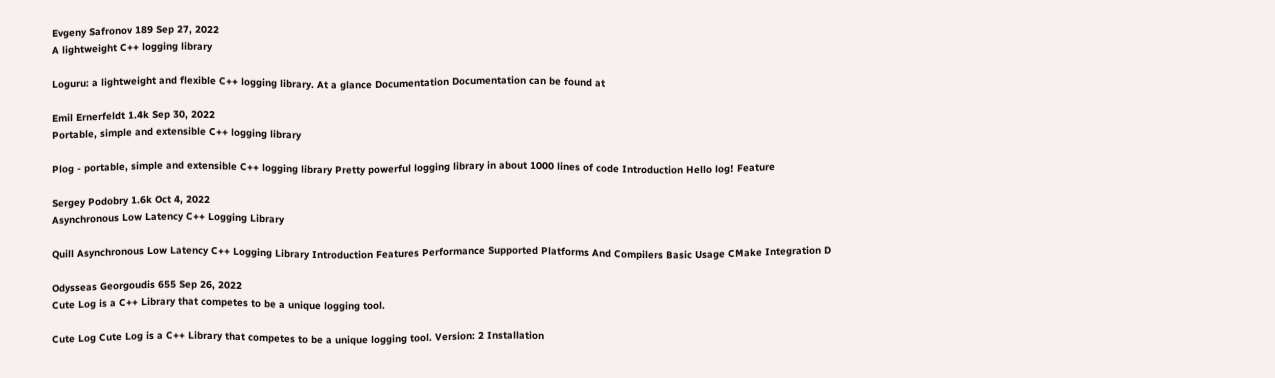Evgeny Safronov 189 Sep 27, 2022
A lightweight C++ logging library

Loguru: a lightweight and flexible C++ logging library. At a glance Documentation Documentation can be found at

Emil Ernerfeldt 1.4k Sep 30, 2022
Portable, simple and extensible C++ logging library

Plog - portable, simple and extensible C++ logging library Pretty powerful logging library in about 1000 lines of code Introduction Hello log! Feature

Sergey Podobry 1.6k Oct 4, 2022
Asynchronous Low Latency C++ Logging Library

Quill Asynchronous Low Latency C++ Logging Library Introduction Features Performance Supported Platforms And Compilers Basic Usage CMake Integration D

Odysseas Georgoudis 655 Sep 26, 2022
Cute Log is a C++ Library that competes to be a unique logging tool.

Cute Log Cute Log is a C++ Library that competes to be a unique logging tool. Version: 2 Installation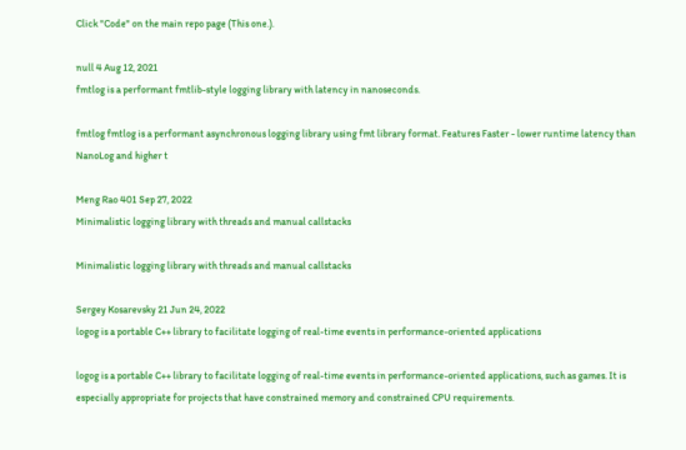Click "Code" on the main repo page (This one.).

null 4 Aug 12, 2021
fmtlog is a performant fmtlib-style logging library with latency in nanoseconds.

fmtlog fmtlog is a performant asynchronous logging library using fmt library format. Features Faster - lower runtime latency than NanoLog and higher t

Meng Rao 401 Sep 27, 2022
Minimalistic logging library with threads and manual callstacks

Minimalistic logging library with threads and manual callstacks

Sergey Kosarevsky 21 Jun 24, 2022
logog is a portable C++ library to facilitate logging of real-time events in performance-oriented applications

logog is a portable C++ library to facilitate logging of real-time events in performance-oriented applications, such as games. It is especially appropriate for projects that have constrained memory and constrained CPU requirements.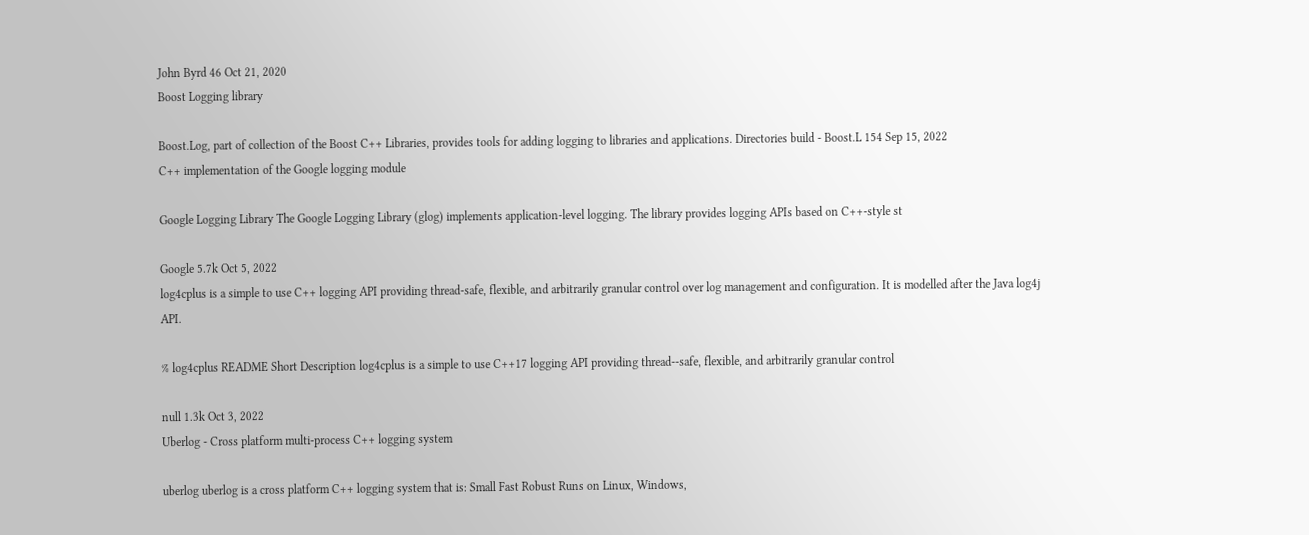John Byrd 46 Oct 21, 2020
Boost Logging library

Boost.Log, part of collection of the Boost C++ Libraries, provides tools for adding logging to libraries and applications. Directories build - Boost.L 154 Sep 15, 2022
C++ implementation of the Google logging module

Google Logging Library The Google Logging Library (glog) implements application-level logging. The library provides logging APIs based on C++-style st

Google 5.7k Oct 5, 2022
log4cplus is a simple to use C++ logging API providing thread-safe, flexible, and arbitrarily granular control over log management and configuration. It is modelled after the Java log4j API.

% log4cplus README Short Description log4cplus is a simple to use C++17 logging API providing thread--safe, flexible, and arbitrarily granular control

null 1.3k Oct 3, 2022
Uberlog - Cross platform multi-process C++ logging system

uberlog uberlog is a cross platform C++ logging system that is: Small Fast Robust Runs on Linux, Windows,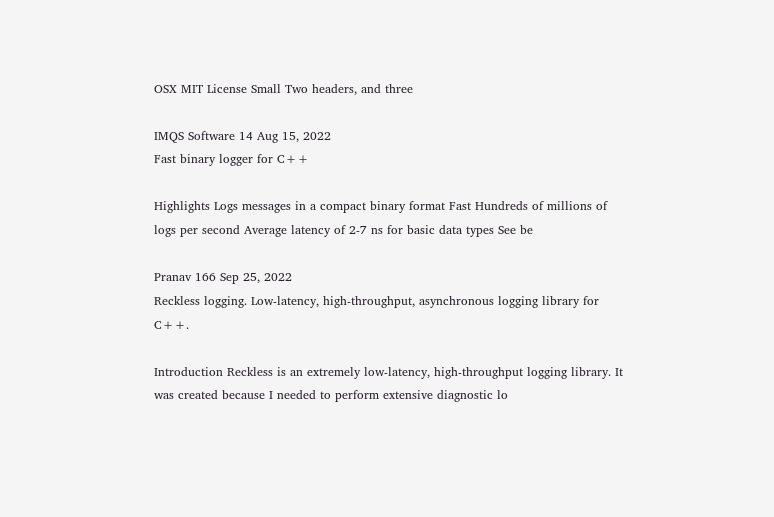OSX MIT License Small Two headers, and three

IMQS Software 14 Aug 15, 2022
Fast binary logger for C++

Highlights Logs messages in a compact binary format Fast Hundreds of millions of logs per second Average latency of 2-7 ns for basic data types See be

Pranav 166 Sep 25, 2022
Reckless logging. Low-latency, high-throughput, asynchronous logging library for C++.

Introduction Reckless is an extremely low-latency, high-throughput logging library. It was created because I needed to perform extensive diagnostic lo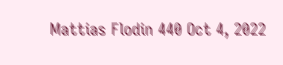Mattias Flodin 440 Oct 4, 2022